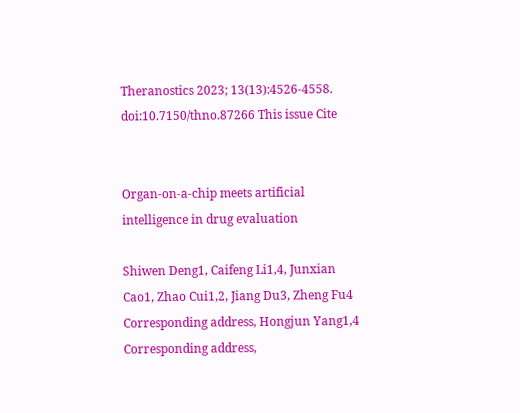Theranostics 2023; 13(13):4526-4558. doi:10.7150/thno.87266 This issue Cite


Organ-on-a-chip meets artificial intelligence in drug evaluation

Shiwen Deng1, Caifeng Li1,4, Junxian Cao1, Zhao Cui1,2, Jiang Du3, Zheng Fu4 Corresponding address, Hongjun Yang1,4 Corresponding address,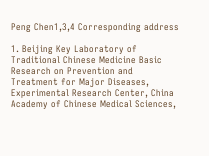Peng Chen1,3,4 Corresponding address

1. Beijing Key Laboratory of Traditional Chinese Medicine Basic Research on Prevention and Treatment for Major Diseases, Experimental Research Center, China Academy of Chinese Medical Sciences,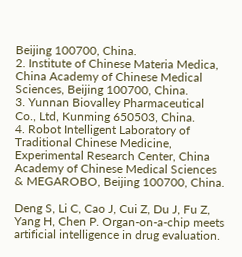Beijing 100700, China.
2. Institute of Chinese Materia Medica, China Academy of Chinese Medical Sciences, Beijing 100700, China.
3. Yunnan Biovalley Pharmaceutical Co., Ltd, Kunming 650503, China.
4. Robot Intelligent Laboratory of Traditional Chinese Medicine, Experimental Research Center, China Academy of Chinese Medical Sciences & MEGAROBO, Beijing 100700, China.

Deng S, Li C, Cao J, Cui Z, Du J, Fu Z, Yang H, Chen P. Organ-on-a-chip meets artificial intelligence in drug evaluation.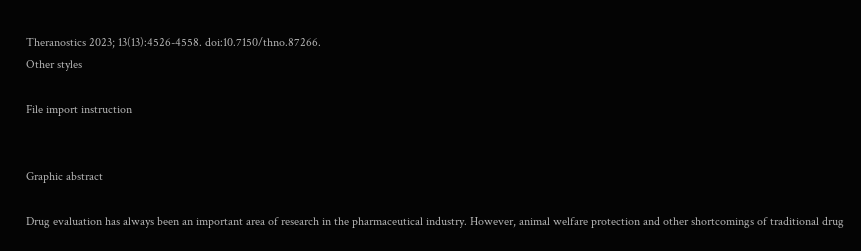Theranostics 2023; 13(13):4526-4558. doi:10.7150/thno.87266.
Other styles

File import instruction


Graphic abstract

Drug evaluation has always been an important area of research in the pharmaceutical industry. However, animal welfare protection and other shortcomings of traditional drug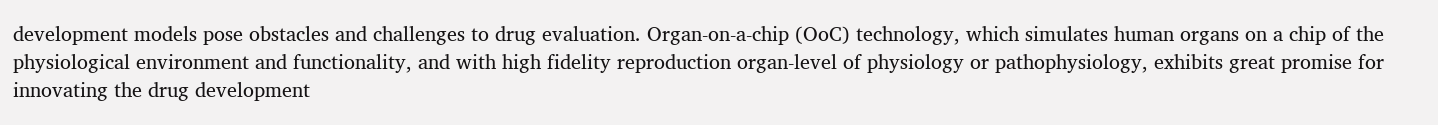development models pose obstacles and challenges to drug evaluation. Organ-on-a-chip (OoC) technology, which simulates human organs on a chip of the physiological environment and functionality, and with high fidelity reproduction organ-level of physiology or pathophysiology, exhibits great promise for innovating the drug development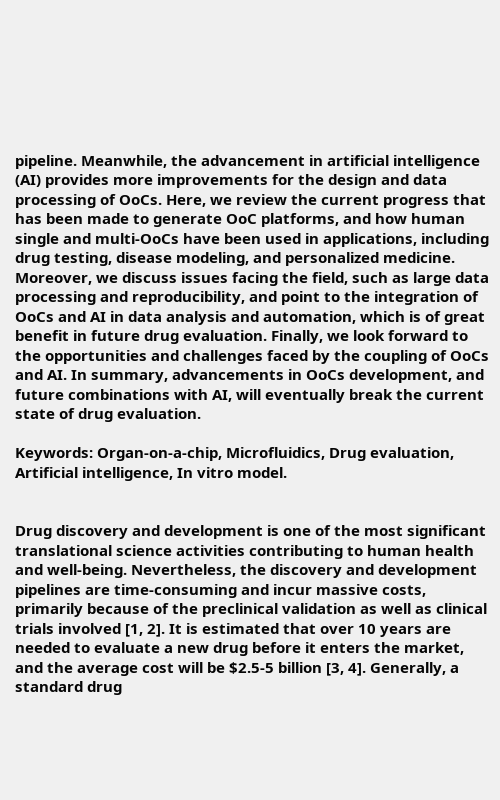pipeline. Meanwhile, the advancement in artificial intelligence (AI) provides more improvements for the design and data processing of OoCs. Here, we review the current progress that has been made to generate OoC platforms, and how human single and multi-OoCs have been used in applications, including drug testing, disease modeling, and personalized medicine. Moreover, we discuss issues facing the field, such as large data processing and reproducibility, and point to the integration of OoCs and AI in data analysis and automation, which is of great benefit in future drug evaluation. Finally, we look forward to the opportunities and challenges faced by the coupling of OoCs and AI. In summary, advancements in OoCs development, and future combinations with AI, will eventually break the current state of drug evaluation.

Keywords: Organ-on-a-chip, Microfluidics, Drug evaluation, Artificial intelligence, In vitro model.


Drug discovery and development is one of the most significant translational science activities contributing to human health and well-being. Nevertheless, the discovery and development pipelines are time-consuming and incur massive costs, primarily because of the preclinical validation as well as clinical trials involved [1, 2]. It is estimated that over 10 years are needed to evaluate a new drug before it enters the market, and the average cost will be $2.5-5 billion [3, 4]. Generally, a standard drug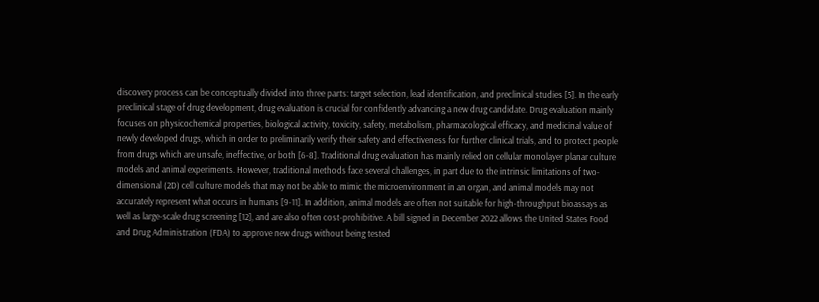discovery process can be conceptually divided into three parts: target selection, lead identification, and preclinical studies [5]. In the early preclinical stage of drug development, drug evaluation is crucial for confidently advancing a new drug candidate. Drug evaluation mainly focuses on physicochemical properties, biological activity, toxicity, safety, metabolism, pharmacological efficacy, and medicinal value of newly developed drugs, which in order to preliminarily verify their safety and effectiveness for further clinical trials, and to protect people from drugs which are unsafe, ineffective, or both [6-8]. Traditional drug evaluation has mainly relied on cellular monolayer planar culture models and animal experiments. However, traditional methods face several challenges, in part due to the intrinsic limitations of two-dimensional (2D) cell culture models that may not be able to mimic the microenvironment in an organ, and animal models may not accurately represent what occurs in humans [9-11]. In addition, animal models are often not suitable for high-throughput bioassays as well as large-scale drug screening [12], and are also often cost-prohibitive. A bill signed in December 2022 allows the United States Food and Drug Administration (FDA) to approve new drugs without being tested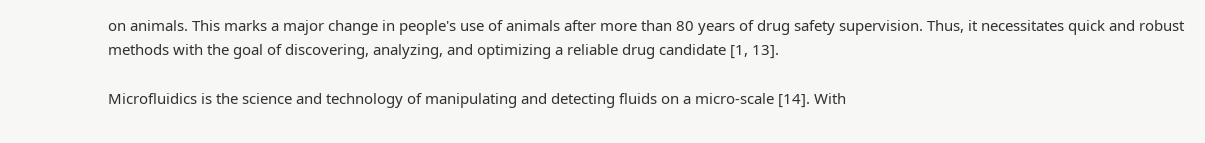on animals. This marks a major change in people's use of animals after more than 80 years of drug safety supervision. Thus, it necessitates quick and robust methods with the goal of discovering, analyzing, and optimizing a reliable drug candidate [1, 13].

Microfluidics is the science and technology of manipulating and detecting fluids on a micro-scale [14]. With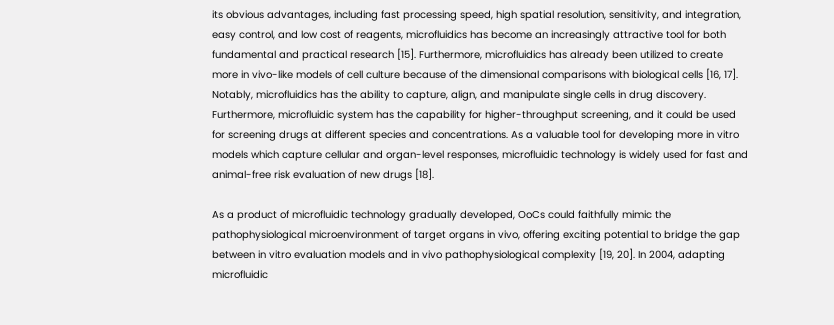its obvious advantages, including fast processing speed, high spatial resolution, sensitivity, and integration, easy control, and low cost of reagents, microfluidics has become an increasingly attractive tool for both fundamental and practical research [15]. Furthermore, microfluidics has already been utilized to create more in vivo-like models of cell culture because of the dimensional comparisons with biological cells [16, 17]. Notably, microfluidics has the ability to capture, align, and manipulate single cells in drug discovery. Furthermore, microfluidic system has the capability for higher-throughput screening, and it could be used for screening drugs at different species and concentrations. As a valuable tool for developing more in vitro models which capture cellular and organ-level responses, microfluidic technology is widely used for fast and animal-free risk evaluation of new drugs [18].

As a product of microfluidic technology gradually developed, OoCs could faithfully mimic the pathophysiological microenvironment of target organs in vivo, offering exciting potential to bridge the gap between in vitro evaluation models and in vivo pathophysiological complexity [19, 20]. In 2004, adapting microfluidic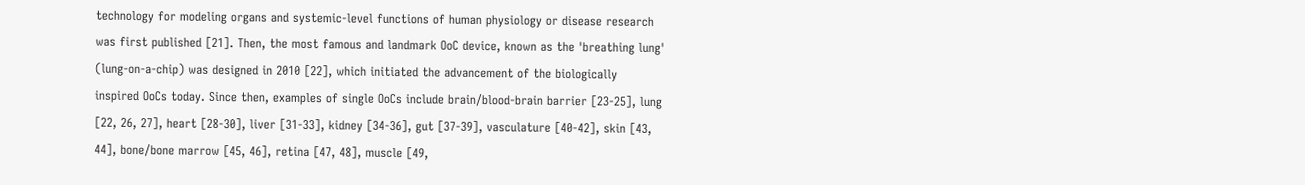technology for modeling organs and systemic-level functions of human physiology or disease research was first published [21]. Then, the most famous and landmark OoC device, known as the 'breathing lung' (lung-on-a-chip) was designed in 2010 [22], which initiated the advancement of the biologically inspired OoCs today. Since then, examples of single OoCs include brain/blood-brain barrier [23-25], lung [22, 26, 27], heart [28-30], liver [31-33], kidney [34-36], gut [37-39], vasculature [40-42], skin [43, 44], bone/bone marrow [45, 46], retina [47, 48], muscle [49,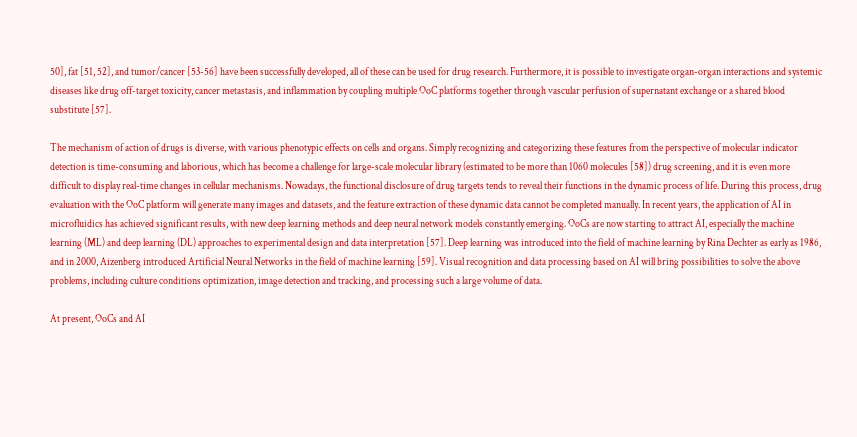50], fat [51, 52], and tumor/cancer [53-56] have been successfully developed, all of these can be used for drug research. Furthermore, it is possible to investigate organ-organ interactions and systemic diseases like drug off-target toxicity, cancer metastasis, and inflammation by coupling multiple OoC platforms together through vascular perfusion of supernatant exchange or a shared blood substitute [57].

The mechanism of action of drugs is diverse, with various phenotypic effects on cells and organs. Simply recognizing and categorizing these features from the perspective of molecular indicator detection is time-consuming and laborious, which has become a challenge for large-scale molecular library (estimated to be more than 1060 molecules [58]) drug screening, and it is even more difficult to display real-time changes in cellular mechanisms. Nowadays, the functional disclosure of drug targets tends to reveal their functions in the dynamic process of life. During this process, drug evaluation with the OoC platform will generate many images and datasets, and the feature extraction of these dynamic data cannot be completed manually. In recent years, the application of AI in microfluidics has achieved significant results, with new deep learning methods and deep neural network models constantly emerging. OoCs are now starting to attract AI, especially the machine learning (ML) and deep learning (DL) approaches to experimental design and data interpretation [57]. Deep learning was introduced into the field of machine learning by Rina Dechter as early as 1986, and in 2000, Aizenberg introduced Artificial Neural Networks in the field of machine learning [59]. Visual recognition and data processing based on AI will bring possibilities to solve the above problems, including culture conditions optimization, image detection and tracking, and processing such a large volume of data.

At present, OoCs and AI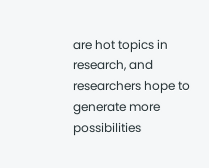are hot topics in research, and researchers hope to generate more possibilities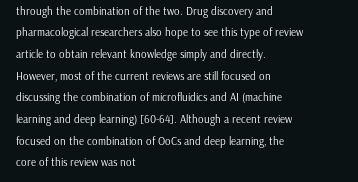through the combination of the two. Drug discovery and pharmacological researchers also hope to see this type of review article to obtain relevant knowledge simply and directly. However, most of the current reviews are still focused on discussing the combination of microfluidics and AI (machine learning and deep learning) [60-64]. Although a recent review focused on the combination of OoCs and deep learning, the core of this review was not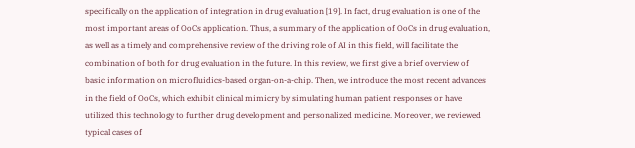specifically on the application of integration in drug evaluation [19]. In fact, drug evaluation is one of the most important areas of OoCs application. Thus, a summary of the application of OoCs in drug evaluation, as well as a timely and comprehensive review of the driving role of AI in this field, will facilitate the combination of both for drug evaluation in the future. In this review, we first give a brief overview of basic information on microfluidics-based organ-on-a-chip. Then, we introduce the most recent advances in the field of OoCs, which exhibit clinical mimicry by simulating human patient responses or have utilized this technology to further drug development and personalized medicine. Moreover, we reviewed typical cases of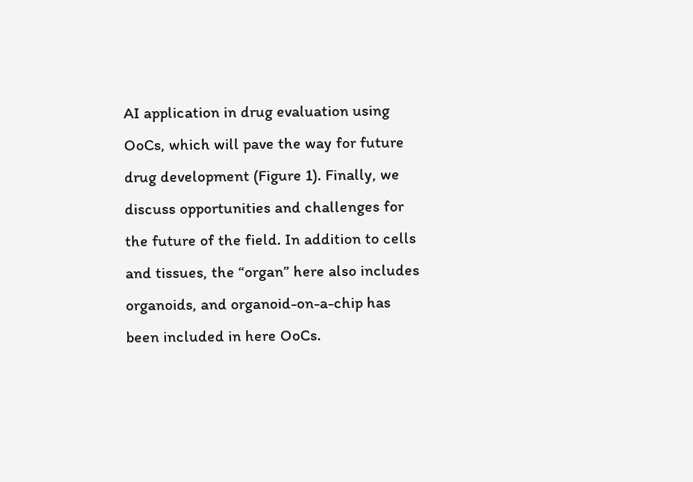AI application in drug evaluation using OoCs, which will pave the way for future drug development (Figure 1). Finally, we discuss opportunities and challenges for the future of the field. In addition to cells and tissues, the “organ” here also includes organoids, and organoid-on-a-chip has been included in here OoCs.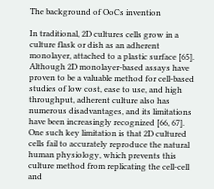The background of OoCs invention

In traditional, 2D cultures cells grow in a culture flask or dish as an adherent monolayer, attached to a plastic surface [65]. Although 2D monolayer-based assays have proven to be a valuable method for cell-based studies of low cost, ease to use, and high throughput, adherent culture also has numerous disadvantages, and its limitations have been increasingly recognized [66, 67]. One such key limitation is that 2D cultured cells fail to accurately reproduce the natural human physiology, which prevents this culture method from replicating the cell-cell and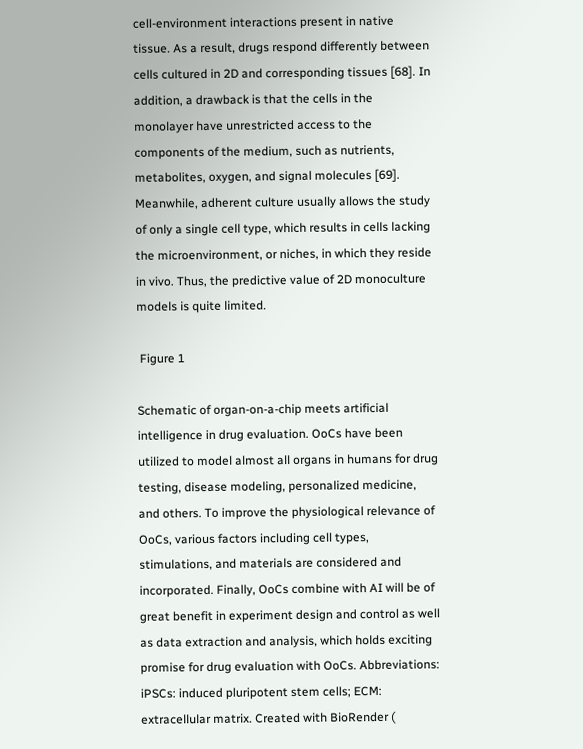cell-environment interactions present in native tissue. As a result, drugs respond differently between cells cultured in 2D and corresponding tissues [68]. In addition, a drawback is that the cells in the monolayer have unrestricted access to the components of the medium, such as nutrients, metabolites, oxygen, and signal molecules [69]. Meanwhile, adherent culture usually allows the study of only a single cell type, which results in cells lacking the microenvironment, or niches, in which they reside in vivo. Thus, the predictive value of 2D monoculture models is quite limited.

 Figure 1

Schematic of organ-on-a-chip meets artificial intelligence in drug evaluation. OoCs have been utilized to model almost all organs in humans for drug testing, disease modeling, personalized medicine, and others. To improve the physiological relevance of OoCs, various factors including cell types, stimulations, and materials are considered and incorporated. Finally, OoCs combine with AI will be of great benefit in experiment design and control as well as data extraction and analysis, which holds exciting promise for drug evaluation with OoCs. Abbreviations: iPSCs: induced pluripotent stem cells; ECM: extracellular matrix. Created with BioRender (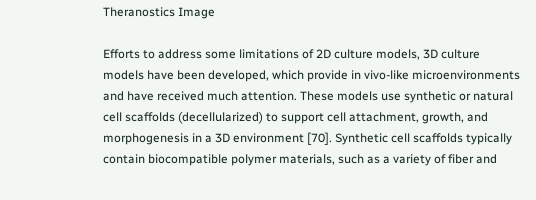Theranostics Image

Efforts to address some limitations of 2D culture models, 3D culture models have been developed, which provide in vivo-like microenvironments and have received much attention. These models use synthetic or natural cell scaffolds (decellularized) to support cell attachment, growth, and morphogenesis in a 3D environment [70]. Synthetic cell scaffolds typically contain biocompatible polymer materials, such as a variety of fiber and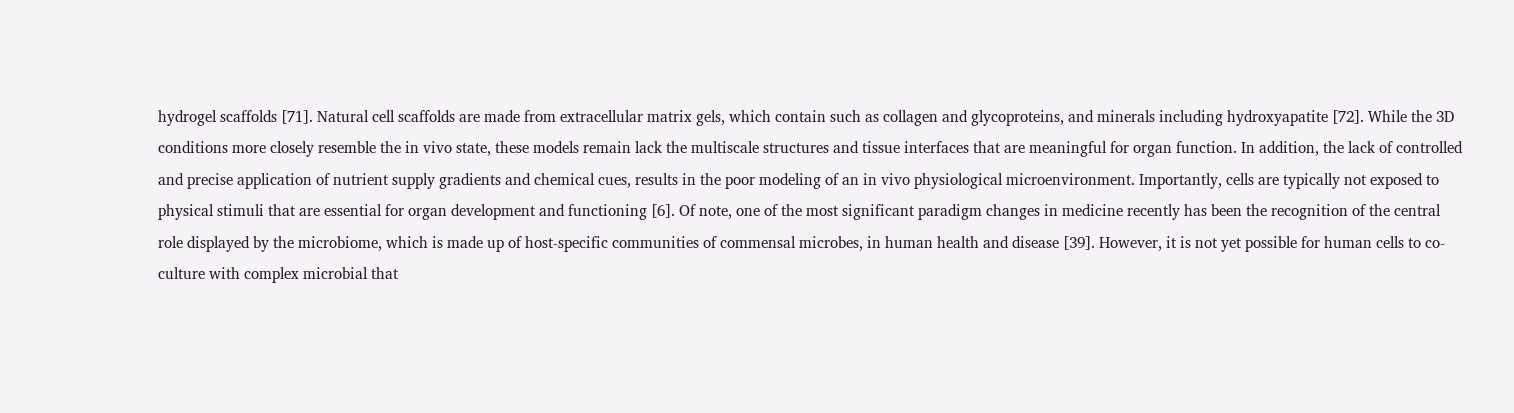hydrogel scaffolds [71]. Natural cell scaffolds are made from extracellular matrix gels, which contain such as collagen and glycoproteins, and minerals including hydroxyapatite [72]. While the 3D conditions more closely resemble the in vivo state, these models remain lack the multiscale structures and tissue interfaces that are meaningful for organ function. In addition, the lack of controlled and precise application of nutrient supply gradients and chemical cues, results in the poor modeling of an in vivo physiological microenvironment. Importantly, cells are typically not exposed to physical stimuli that are essential for organ development and functioning [6]. Of note, one of the most significant paradigm changes in medicine recently has been the recognition of the central role displayed by the microbiome, which is made up of host-specific communities of commensal microbes, in human health and disease [39]. However, it is not yet possible for human cells to co-culture with complex microbial that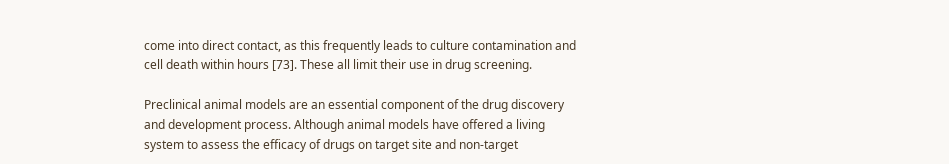come into direct contact, as this frequently leads to culture contamination and cell death within hours [73]. These all limit their use in drug screening.

Preclinical animal models are an essential component of the drug discovery and development process. Although animal models have offered a living system to assess the efficacy of drugs on target site and non-target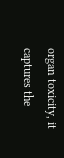organ toxicity, it captures the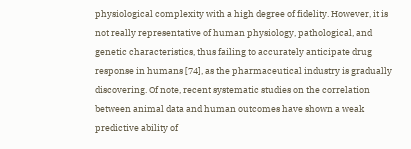physiological complexity with a high degree of fidelity. However, it is not really representative of human physiology, pathological, and genetic characteristics, thus failing to accurately anticipate drug response in humans [74], as the pharmaceutical industry is gradually discovering. Of note, recent systematic studies on the correlation between animal data and human outcomes have shown a weak predictive ability of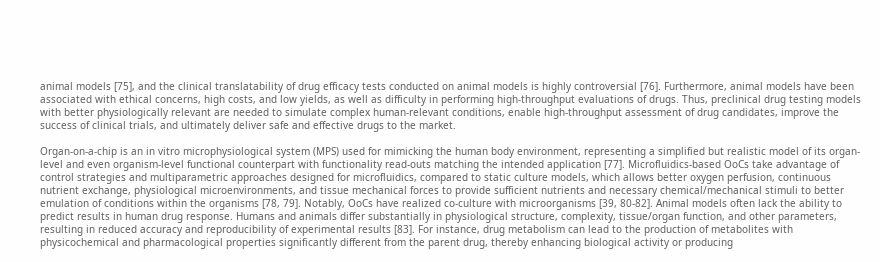animal models [75], and the clinical translatability of drug efficacy tests conducted on animal models is highly controversial [76]. Furthermore, animal models have been associated with ethical concerns, high costs, and low yields, as well as difficulty in performing high-throughput evaluations of drugs. Thus, preclinical drug testing models with better physiologically relevant are needed to simulate complex human-relevant conditions, enable high-throughput assessment of drug candidates, improve the success of clinical trials, and ultimately deliver safe and effective drugs to the market.

Organ-on-a-chip is an in vitro microphysiological system (MPS) used for mimicking the human body environment, representing a simplified but realistic model of its organ-level and even organism-level functional counterpart with functionality read-outs matching the intended application [77]. Microfluidics-based OoCs take advantage of control strategies and multiparametric approaches designed for microfluidics, compared to static culture models, which allows better oxygen perfusion, continuous nutrient exchange, physiological microenvironments, and tissue mechanical forces to provide sufficient nutrients and necessary chemical/mechanical stimuli to better emulation of conditions within the organisms [78, 79]. Notably, OoCs have realized co-culture with microorganisms [39, 80-82]. Animal models often lack the ability to predict results in human drug response. Humans and animals differ substantially in physiological structure, complexity, tissue/organ function, and other parameters, resulting in reduced accuracy and reproducibility of experimental results [83]. For instance, drug metabolism can lead to the production of metabolites with physicochemical and pharmacological properties significantly different from the parent drug, thereby enhancing biological activity or producing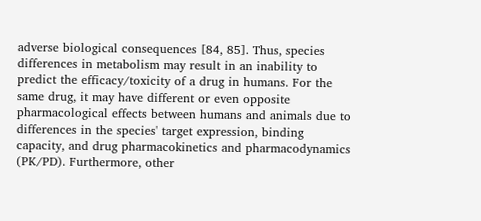adverse biological consequences [84, 85]. Thus, species differences in metabolism may result in an inability to predict the efficacy/toxicity of a drug in humans. For the same drug, it may have different or even opposite pharmacological effects between humans and animals due to differences in the species' target expression, binding capacity, and drug pharmacokinetics and pharmacodynamics (PK/PD). Furthermore, other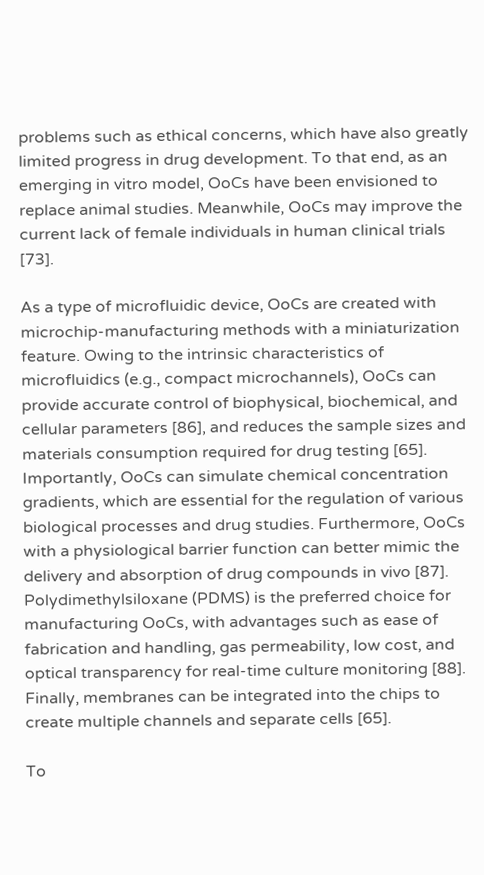problems such as ethical concerns, which have also greatly limited progress in drug development. To that end, as an emerging in vitro model, OoCs have been envisioned to replace animal studies. Meanwhile, OoCs may improve the current lack of female individuals in human clinical trials [73].

As a type of microfluidic device, OoCs are created with microchip-manufacturing methods with a miniaturization feature. Owing to the intrinsic characteristics of microfluidics (e.g., compact microchannels), OoCs can provide accurate control of biophysical, biochemical, and cellular parameters [86], and reduces the sample sizes and materials consumption required for drug testing [65]. Importantly, OoCs can simulate chemical concentration gradients, which are essential for the regulation of various biological processes and drug studies. Furthermore, OoCs with a physiological barrier function can better mimic the delivery and absorption of drug compounds in vivo [87]. Polydimethylsiloxane (PDMS) is the preferred choice for manufacturing OoCs, with advantages such as ease of fabrication and handling, gas permeability, low cost, and optical transparency for real-time culture monitoring [88]. Finally, membranes can be integrated into the chips to create multiple channels and separate cells [65].

To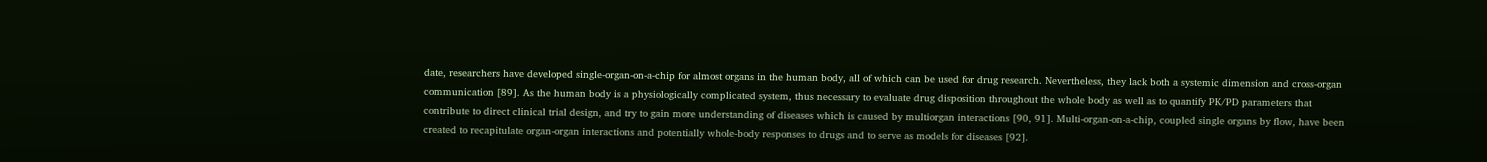date, researchers have developed single-organ-on-a-chip for almost organs in the human body, all of which can be used for drug research. Nevertheless, they lack both a systemic dimension and cross-organ communication [89]. As the human body is a physiologically complicated system, thus necessary to evaluate drug disposition throughout the whole body as well as to quantify PK/PD parameters that contribute to direct clinical trial design, and try to gain more understanding of diseases which is caused by multiorgan interactions [90, 91]. Multi-organ-on-a-chip, coupled single organs by flow, have been created to recapitulate organ-organ interactions and potentially whole-body responses to drugs and to serve as models for diseases [92].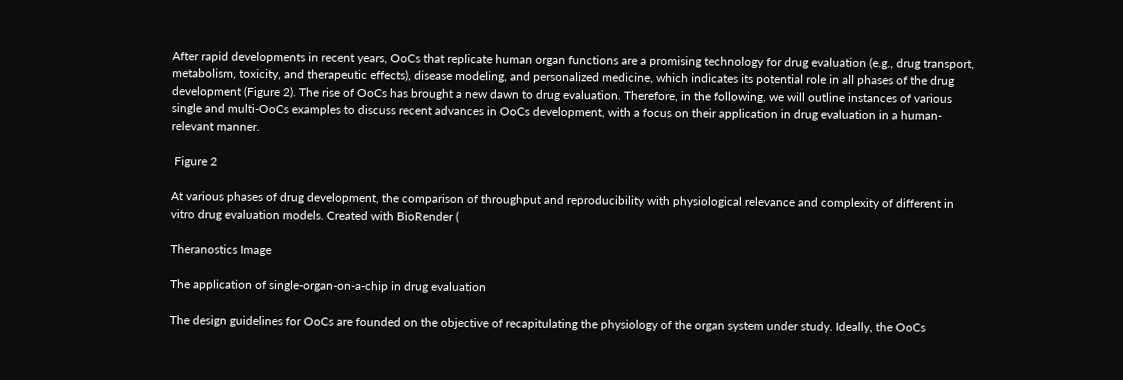After rapid developments in recent years, OoCs that replicate human organ functions are a promising technology for drug evaluation (e.g., drug transport, metabolism, toxicity, and therapeutic effects), disease modeling, and personalized medicine, which indicates its potential role in all phases of the drug development (Figure 2). The rise of OoCs has brought a new dawn to drug evaluation. Therefore, in the following, we will outline instances of various single and multi-OoCs examples to discuss recent advances in OoCs development, with a focus on their application in drug evaluation in a human-relevant manner.

 Figure 2

At various phases of drug development, the comparison of throughput and reproducibility with physiological relevance and complexity of different in vitro drug evaluation models. Created with BioRender (

Theranostics Image

The application of single-organ-on-a-chip in drug evaluation

The design guidelines for OoCs are founded on the objective of recapitulating the physiology of the organ system under study. Ideally, the OoCs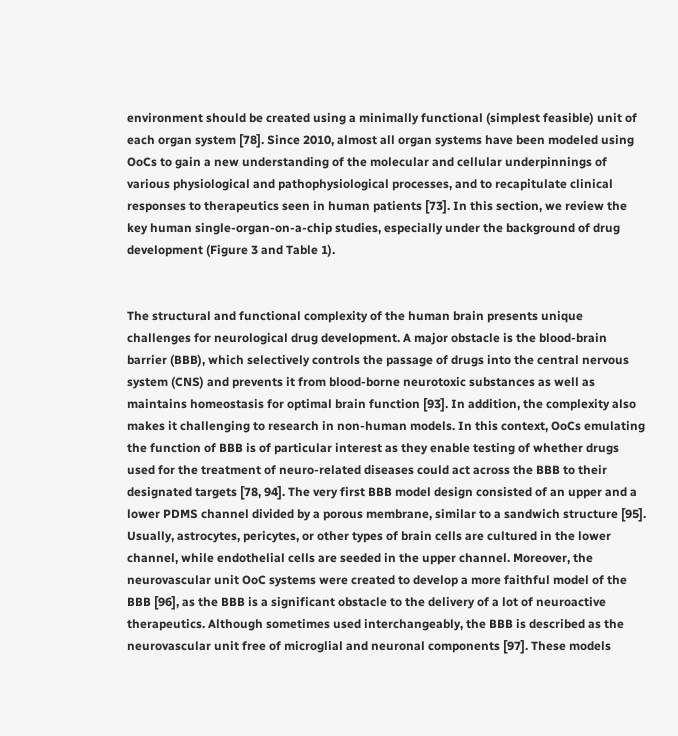environment should be created using a minimally functional (simplest feasible) unit of each organ system [78]. Since 2010, almost all organ systems have been modeled using OoCs to gain a new understanding of the molecular and cellular underpinnings of various physiological and pathophysiological processes, and to recapitulate clinical responses to therapeutics seen in human patients [73]. In this section, we review the key human single-organ-on-a-chip studies, especially under the background of drug development (Figure 3 and Table 1).


The structural and functional complexity of the human brain presents unique challenges for neurological drug development. A major obstacle is the blood-brain barrier (BBB), which selectively controls the passage of drugs into the central nervous system (CNS) and prevents it from blood-borne neurotoxic substances as well as maintains homeostasis for optimal brain function [93]. In addition, the complexity also makes it challenging to research in non-human models. In this context, OoCs emulating the function of BBB is of particular interest as they enable testing of whether drugs used for the treatment of neuro-related diseases could act across the BBB to their designated targets [78, 94]. The very first BBB model design consisted of an upper and a lower PDMS channel divided by a porous membrane, similar to a sandwich structure [95]. Usually, astrocytes, pericytes, or other types of brain cells are cultured in the lower channel, while endothelial cells are seeded in the upper channel. Moreover, the neurovascular unit OoC systems were created to develop a more faithful model of the BBB [96], as the BBB is a significant obstacle to the delivery of a lot of neuroactive therapeutics. Although sometimes used interchangeably, the BBB is described as the neurovascular unit free of microglial and neuronal components [97]. These models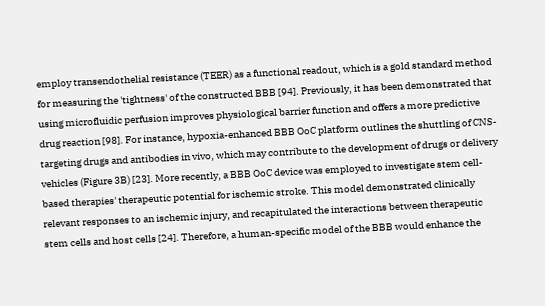employ transendothelial resistance (TEER) as a functional readout, which is a gold standard method for measuring the 'tightness' of the constructed BBB [94]. Previously, it has been demonstrated that using microfluidic perfusion improves physiological barrier function and offers a more predictive drug reaction [98]. For instance, hypoxia-enhanced BBB OoC platform outlines the shuttling of CNS-targeting drugs and antibodies in vivo, which may contribute to the development of drugs or delivery vehicles (Figure 3B) [23]. More recently, a BBB OoC device was employed to investigate stem cell-based therapies' therapeutic potential for ischemic stroke. This model demonstrated clinically relevant responses to an ischemic injury, and recapitulated the interactions between therapeutic stem cells and host cells [24]. Therefore, a human-specific model of the BBB would enhance the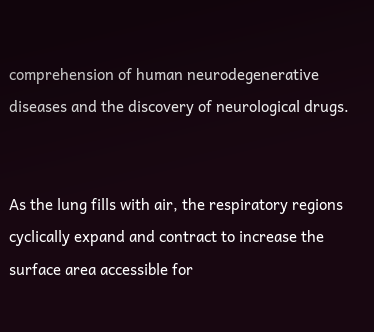comprehension of human neurodegenerative diseases and the discovery of neurological drugs.


As the lung fills with air, the respiratory regions cyclically expand and contract to increase the surface area accessible for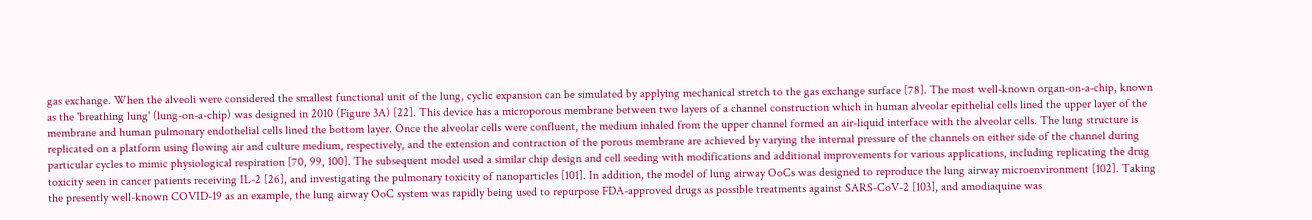gas exchange. When the alveoli were considered the smallest functional unit of the lung, cyclic expansion can be simulated by applying mechanical stretch to the gas exchange surface [78]. The most well-known organ-on-a-chip, known as the 'breathing lung' (lung-on-a-chip) was designed in 2010 (Figure 3A) [22]. This device has a microporous membrane between two layers of a channel construction which in human alveolar epithelial cells lined the upper layer of the membrane and human pulmonary endothelial cells lined the bottom layer. Once the alveolar cells were confluent, the medium inhaled from the upper channel formed an air-liquid interface with the alveolar cells. The lung structure is replicated on a platform using flowing air and culture medium, respectively, and the extension and contraction of the porous membrane are achieved by varying the internal pressure of the channels on either side of the channel during particular cycles to mimic physiological respiration [70, 99, 100]. The subsequent model used a similar chip design and cell seeding with modifications and additional improvements for various applications, including replicating the drug toxicity seen in cancer patients receiving IL-2 [26], and investigating the pulmonary toxicity of nanoparticles [101]. In addition, the model of lung airway OoCs was designed to reproduce the lung airway microenvironment [102]. Taking the presently well-known COVID-19 as an example, the lung airway OoC system was rapidly being used to repurpose FDA-approved drugs as possible treatments against SARS-CoV-2 [103], and amodiaquine was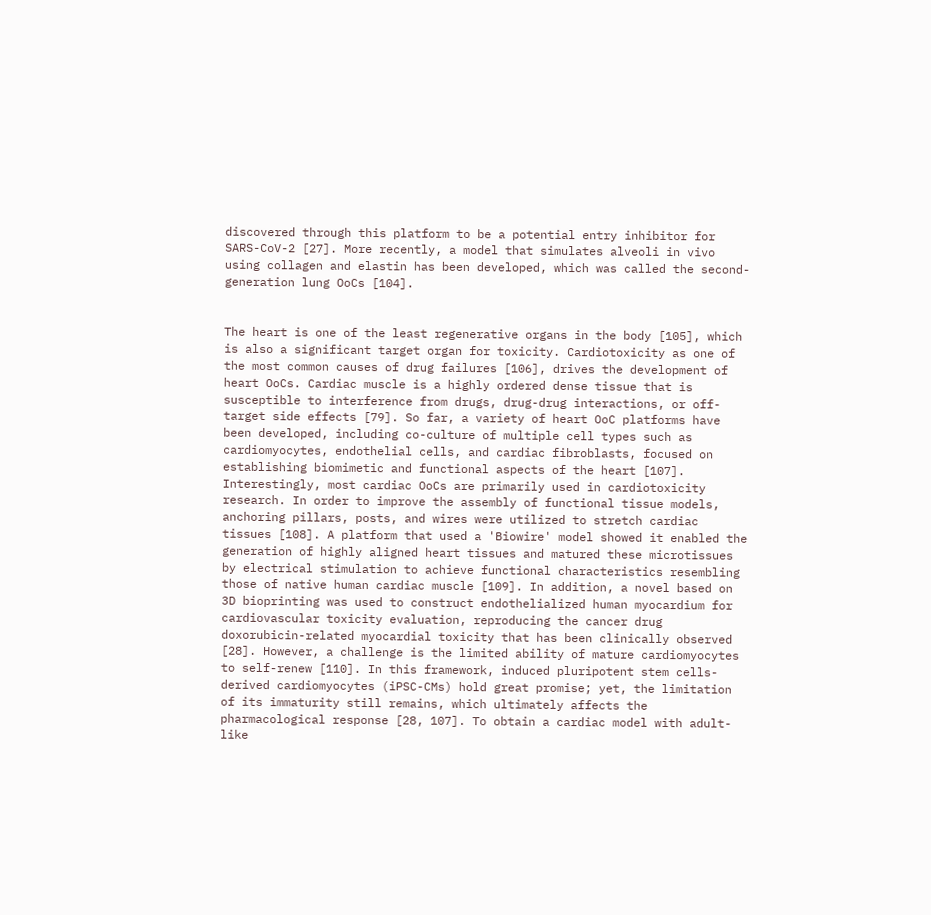discovered through this platform to be a potential entry inhibitor for SARS-CoV-2 [27]. More recently, a model that simulates alveoli in vivo using collagen and elastin has been developed, which was called the second-generation lung OoCs [104].


The heart is one of the least regenerative organs in the body [105], which is also a significant target organ for toxicity. Cardiotoxicity as one of the most common causes of drug failures [106], drives the development of heart OoCs. Cardiac muscle is a highly ordered dense tissue that is susceptible to interference from drugs, drug-drug interactions, or off-target side effects [79]. So far, a variety of heart OoC platforms have been developed, including co-culture of multiple cell types such as cardiomyocytes, endothelial cells, and cardiac fibroblasts, focused on establishing biomimetic and functional aspects of the heart [107]. Interestingly, most cardiac OoCs are primarily used in cardiotoxicity research. In order to improve the assembly of functional tissue models, anchoring pillars, posts, and wires were utilized to stretch cardiac tissues [108]. A platform that used a 'Biowire' model showed it enabled the generation of highly aligned heart tissues and matured these microtissues by electrical stimulation to achieve functional characteristics resembling those of native human cardiac muscle [109]. In addition, a novel based on 3D bioprinting was used to construct endothelialized human myocardium for cardiovascular toxicity evaluation, reproducing the cancer drug doxorubicin-related myocardial toxicity that has been clinically observed [28]. However, a challenge is the limited ability of mature cardiomyocytes to self-renew [110]. In this framework, induced pluripotent stem cells-derived cardiomyocytes (iPSC-CMs) hold great promise; yet, the limitation of its immaturity still remains, which ultimately affects the pharmacological response [28, 107]. To obtain a cardiac model with adult-like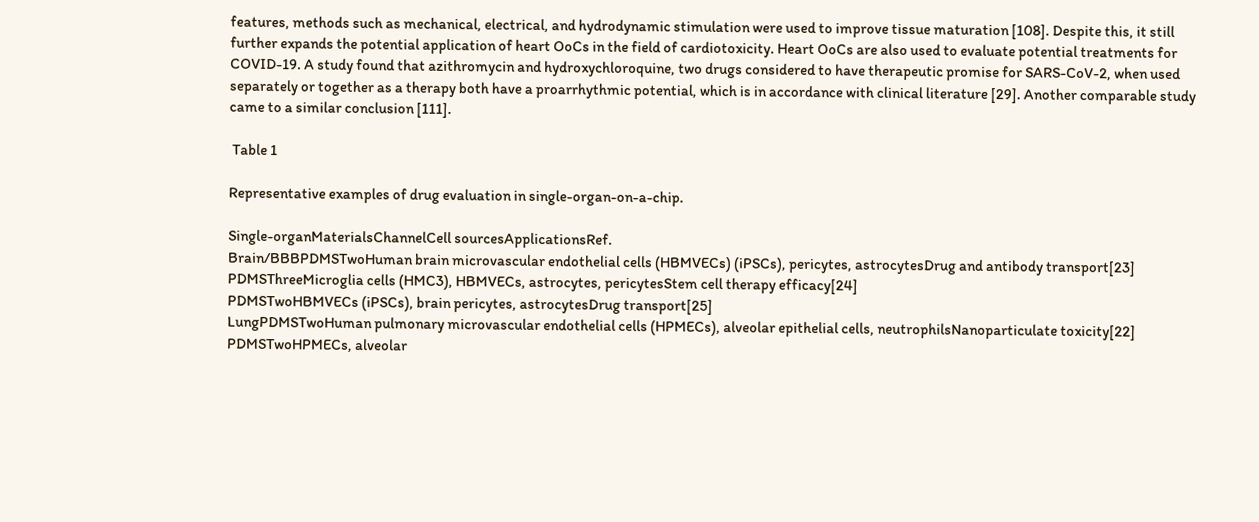features, methods such as mechanical, electrical, and hydrodynamic stimulation were used to improve tissue maturation [108]. Despite this, it still further expands the potential application of heart OoCs in the field of cardiotoxicity. Heart OoCs are also used to evaluate potential treatments for COVID-19. A study found that azithromycin and hydroxychloroquine, two drugs considered to have therapeutic promise for SARS-CoV-2, when used separately or together as a therapy both have a proarrhythmic potential, which is in accordance with clinical literature [29]. Another comparable study came to a similar conclusion [111].

 Table 1

Representative examples of drug evaluation in single-organ-on-a-chip.

Single-organMaterialsChannelCell sourcesApplicationsRef.
Brain/BBBPDMSTwoHuman brain microvascular endothelial cells (HBMVECs) (iPSCs), pericytes, astrocytesDrug and antibody transport[23]
PDMSThreeMicroglia cells (HMC3), HBMVECs, astrocytes, pericytesStem cell therapy efficacy[24]
PDMSTwoHBMVECs (iPSCs), brain pericytes, astrocytesDrug transport[25]
LungPDMSTwoHuman pulmonary microvascular endothelial cells (HPMECs), alveolar epithelial cells, neutrophilsNanoparticulate toxicity[22]
PDMSTwoHPMECs, alveolar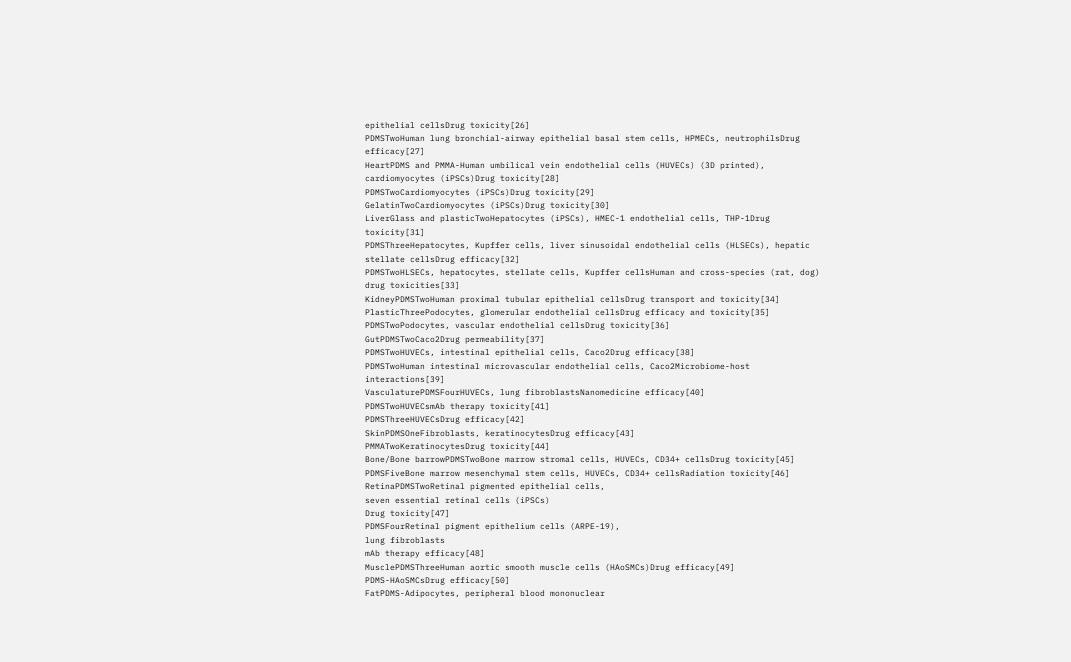epithelial cellsDrug toxicity[26]
PDMSTwoHuman lung bronchial-airway epithelial basal stem cells, HPMECs, neutrophilsDrug efficacy[27]
HeartPDMS and PMMA-Human umbilical vein endothelial cells (HUVECs) (3D printed), cardiomyocytes (iPSCs)Drug toxicity[28]
PDMSTwoCardiomyocytes (iPSCs)Drug toxicity[29]
GelatinTwoCardiomyocytes (iPSCs)Drug toxicity[30]
LiverGlass and plasticTwoHepatocytes (iPSCs), HMEC-1 endothelial cells, THP-1Drug toxicity[31]
PDMSThreeHepatocytes, Kupffer cells, liver sinusoidal endothelial cells (HLSECs), hepatic stellate cellsDrug efficacy[32]
PDMSTwoHLSECs, hepatocytes, stellate cells, Kupffer cellsHuman and cross-species (rat, dog) drug toxicities[33]
KidneyPDMSTwoHuman proximal tubular epithelial cellsDrug transport and toxicity[34]
PlasticThreePodocytes, glomerular endothelial cellsDrug efficacy and toxicity[35]
PDMSTwoPodocytes, vascular endothelial cellsDrug toxicity[36]
GutPDMSTwoCaco2Drug permeability[37]
PDMSTwoHUVECs, intestinal epithelial cells, Caco2Drug efficacy[38]
PDMSTwoHuman intestinal microvascular endothelial cells, Caco2Microbiome-host interactions[39]
VasculaturePDMSFourHUVECs, lung fibroblastsNanomedicine efficacy[40]
PDMSTwoHUVECsmAb therapy toxicity[41]
PDMSThreeHUVECsDrug efficacy[42]
SkinPDMSOneFibroblasts, keratinocytesDrug efficacy[43]
PMMATwoKeratinocytesDrug toxicity[44]
Bone/Bone barrowPDMSTwoBone marrow stromal cells, HUVECs, CD34+ cellsDrug toxicity[45]
PDMSFiveBone marrow mesenchymal stem cells, HUVECs, CD34+ cellsRadiation toxicity[46]
RetinaPDMSTwoRetinal pigmented epithelial cells,
seven essential retinal cells (iPSCs)
Drug toxicity[47]
PDMSFourRetinal pigment epithelium cells (ARPE-19),
lung fibroblasts
mAb therapy efficacy[48]
MusclePDMSThreeHuman aortic smooth muscle cells (HAoSMCs)Drug efficacy[49]
PDMS-HAoSMCsDrug efficacy[50]
FatPDMS-Adipocytes, peripheral blood mononuclear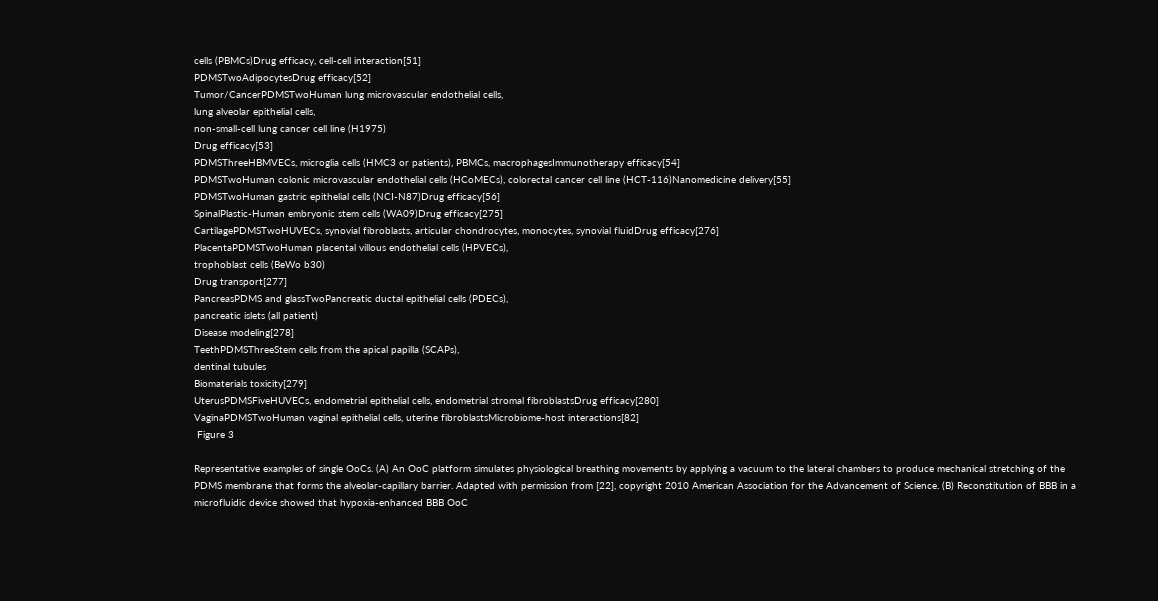cells (PBMCs)Drug efficacy, cell-cell interaction[51]
PDMSTwoAdipocytesDrug efficacy[52]
Tumor/CancerPDMSTwoHuman lung microvascular endothelial cells,
lung alveolar epithelial cells,
non-small-cell lung cancer cell line (H1975)
Drug efficacy[53]
PDMSThreeHBMVECs, microglia cells (HMC3 or patients), PBMCs, macrophagesImmunotherapy efficacy[54]
PDMSTwoHuman colonic microvascular endothelial cells (HCoMECs), colorectal cancer cell line (HCT-116)Nanomedicine delivery[55]
PDMSTwoHuman gastric epithelial cells (NCI-N87)Drug efficacy[56]
SpinalPlastic-Human embryonic stem cells (WA09)Drug efficacy[275]
CartilagePDMSTwoHUVECs, synovial fibroblasts, articular chondrocytes, monocytes, synovial fluidDrug efficacy[276]
PlacentaPDMSTwoHuman placental villous endothelial cells (HPVECs),
trophoblast cells (BeWo b30)
Drug transport[277]
PancreasPDMS and glassTwoPancreatic ductal epithelial cells (PDECs),
pancreatic islets (all patient)
Disease modeling[278]
TeethPDMSThreeStem cells from the apical papilla (SCAPs),
dentinal tubules
Biomaterials toxicity[279]
UterusPDMSFiveHUVECs, endometrial epithelial cells, endometrial stromal fibroblastsDrug efficacy[280]
VaginaPDMSTwoHuman vaginal epithelial cells, uterine fibroblastsMicrobiome-host interactions[82]
 Figure 3

Representative examples of single OoCs. (A) An OoC platform simulates physiological breathing movements by applying a vacuum to the lateral chambers to produce mechanical stretching of the PDMS membrane that forms the alveolar-capillary barrier. Adapted with permission from [22], copyright 2010 American Association for the Advancement of Science. (B) Reconstitution of BBB in a microfluidic device showed that hypoxia-enhanced BBB OoC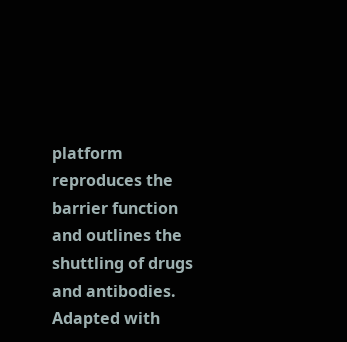platform reproduces the barrier function and outlines the shuttling of drugs and antibodies. Adapted with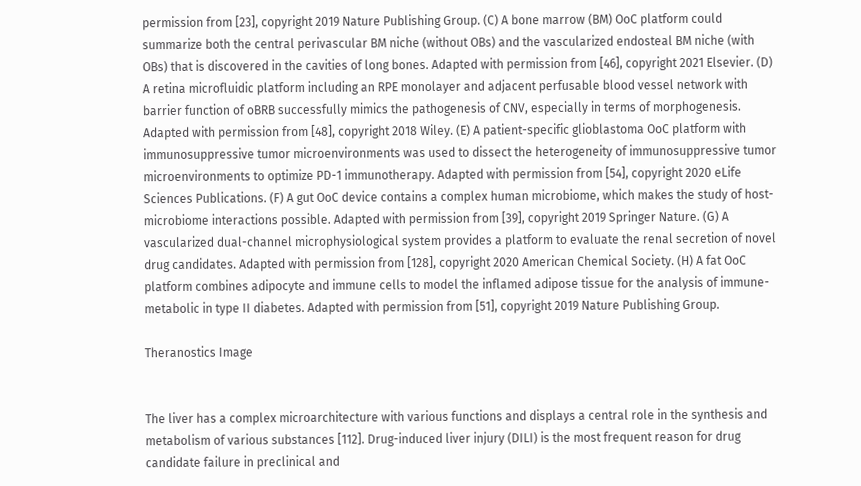permission from [23], copyright 2019 Nature Publishing Group. (C) A bone marrow (BM) OoC platform could summarize both the central perivascular BM niche (without OBs) and the vascularized endosteal BM niche (with OBs) that is discovered in the cavities of long bones. Adapted with permission from [46], copyright 2021 Elsevier. (D) A retina microfluidic platform including an RPE monolayer and adjacent perfusable blood vessel network with barrier function of oBRB successfully mimics the pathogenesis of CNV, especially in terms of morphogenesis. Adapted with permission from [48], copyright 2018 Wiley. (E) A patient-specific glioblastoma OoC platform with immunosuppressive tumor microenvironments was used to dissect the heterogeneity of immunosuppressive tumor microenvironments to optimize PD-1 immunotherapy. Adapted with permission from [54], copyright 2020 eLife Sciences Publications. (F) A gut OoC device contains a complex human microbiome, which makes the study of host-microbiome interactions possible. Adapted with permission from [39], copyright 2019 Springer Nature. (G) A vascularized dual-channel microphysiological system provides a platform to evaluate the renal secretion of novel drug candidates. Adapted with permission from [128], copyright 2020 American Chemical Society. (H) A fat OoC platform combines adipocyte and immune cells to model the inflamed adipose tissue for the analysis of immune-metabolic in type II diabetes. Adapted with permission from [51], copyright 2019 Nature Publishing Group.

Theranostics Image


The liver has a complex microarchitecture with various functions and displays a central role in the synthesis and metabolism of various substances [112]. Drug-induced liver injury (DILI) is the most frequent reason for drug candidate failure in preclinical and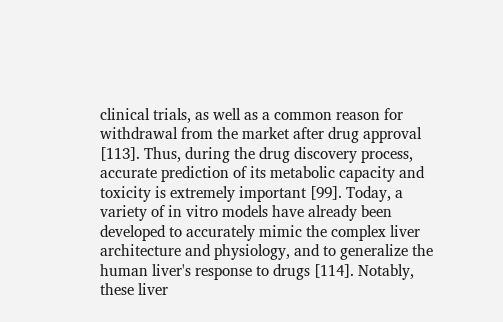clinical trials, as well as a common reason for withdrawal from the market after drug approval [113]. Thus, during the drug discovery process, accurate prediction of its metabolic capacity and toxicity is extremely important [99]. Today, a variety of in vitro models have already been developed to accurately mimic the complex liver architecture and physiology, and to generalize the human liver's response to drugs [114]. Notably, these liver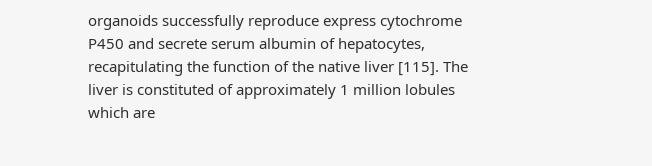organoids successfully reproduce express cytochrome P450 and secrete serum albumin of hepatocytes, recapitulating the function of the native liver [115]. The liver is constituted of approximately 1 million lobules which are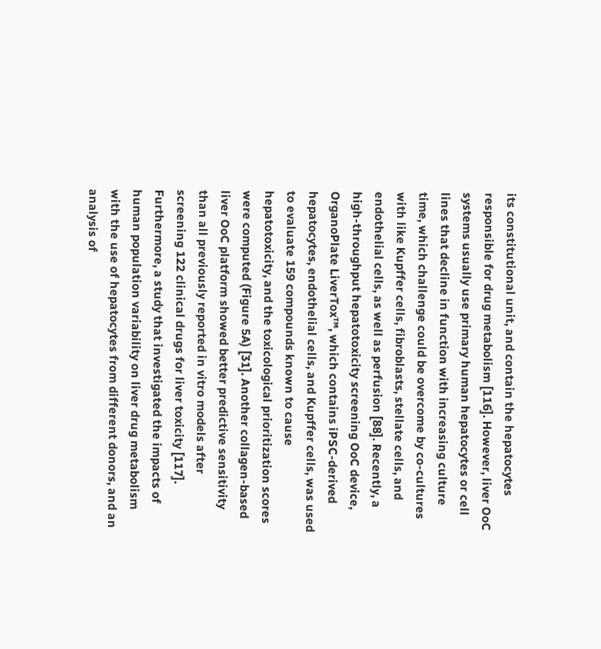its constitutional unit, and contain the hepatocytes responsible for drug metabolism [116]. However, liver OoC systems usually use primary human hepatocytes or cell lines that decline in function with increasing culture time, which challenge could be overcome by co-cultures with like Kupffer cells, fibroblasts, stellate cells, and endothelial cells, as well as perfusion [88]. Recently, a high-throughput hepatotoxicity screening OoC device, OrganoPlate LiverTox™, which contains iPSC-derived hepatocytes, endothelial cells, and Kupffer cells, was used to evaluate 159 compounds known to cause hepatotoxicity, and the toxicological prioritization scores were computed (Figure 5A) [31]. Another collagen-based liver OoC platform showed better predictive sensitivity than all previously reported in vitro models after screening 122 clinical drugs for liver toxicity [117]. Furthermore, a study that investigated the impacts of human population variability on liver drug metabolism with the use of hepatocytes from different donors, and an analysis of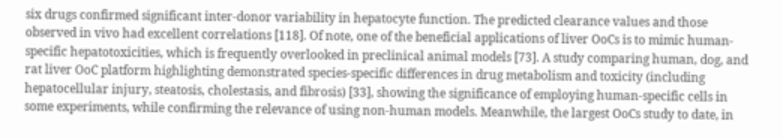six drugs confirmed significant inter-donor variability in hepatocyte function. The predicted clearance values and those observed in vivo had excellent correlations [118]. Of note, one of the beneficial applications of liver OoCs is to mimic human-specific hepatotoxicities, which is frequently overlooked in preclinical animal models [73]. A study comparing human, dog, and rat liver OoC platform highlighting demonstrated species-specific differences in drug metabolism and toxicity (including hepatocellular injury, steatosis, cholestasis, and fibrosis) [33], showing the significance of employing human-specific cells in some experiments, while confirming the relevance of using non-human models. Meanwhile, the largest OoCs study to date, in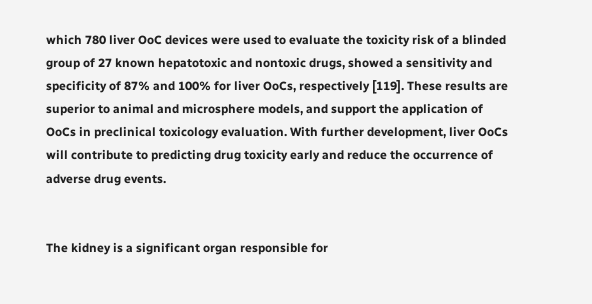which 780 liver OoC devices were used to evaluate the toxicity risk of a blinded group of 27 known hepatotoxic and nontoxic drugs, showed a sensitivity and specificity of 87% and 100% for liver OoCs, respectively [119]. These results are superior to animal and microsphere models, and support the application of OoCs in preclinical toxicology evaluation. With further development, liver OoCs will contribute to predicting drug toxicity early and reduce the occurrence of adverse drug events.


The kidney is a significant organ responsible for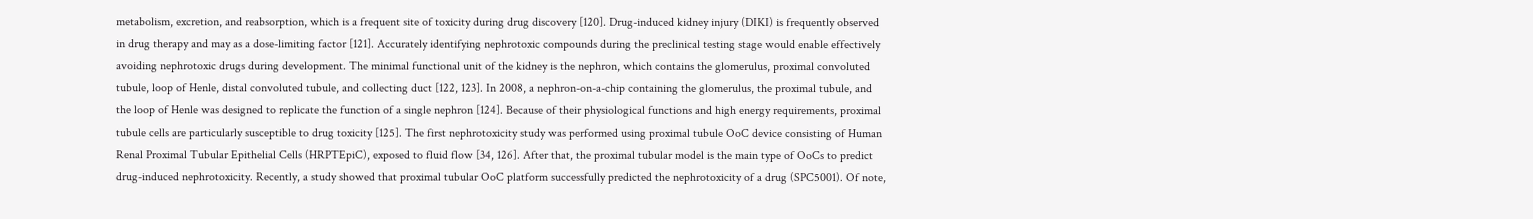metabolism, excretion, and reabsorption, which is a frequent site of toxicity during drug discovery [120]. Drug-induced kidney injury (DIKI) is frequently observed in drug therapy and may as a dose-limiting factor [121]. Accurately identifying nephrotoxic compounds during the preclinical testing stage would enable effectively avoiding nephrotoxic drugs during development. The minimal functional unit of the kidney is the nephron, which contains the glomerulus, proximal convoluted tubule, loop of Henle, distal convoluted tubule, and collecting duct [122, 123]. In 2008, a nephron-on-a-chip containing the glomerulus, the proximal tubule, and the loop of Henle was designed to replicate the function of a single nephron [124]. Because of their physiological functions and high energy requirements, proximal tubule cells are particularly susceptible to drug toxicity [125]. The first nephrotoxicity study was performed using proximal tubule OoC device consisting of Human Renal Proximal Tubular Epithelial Cells (HRPTEpiC), exposed to fluid flow [34, 126]. After that, the proximal tubular model is the main type of OoCs to predict drug-induced nephrotoxicity. Recently, a study showed that proximal tubular OoC platform successfully predicted the nephrotoxicity of a drug (SPC5001). Of note,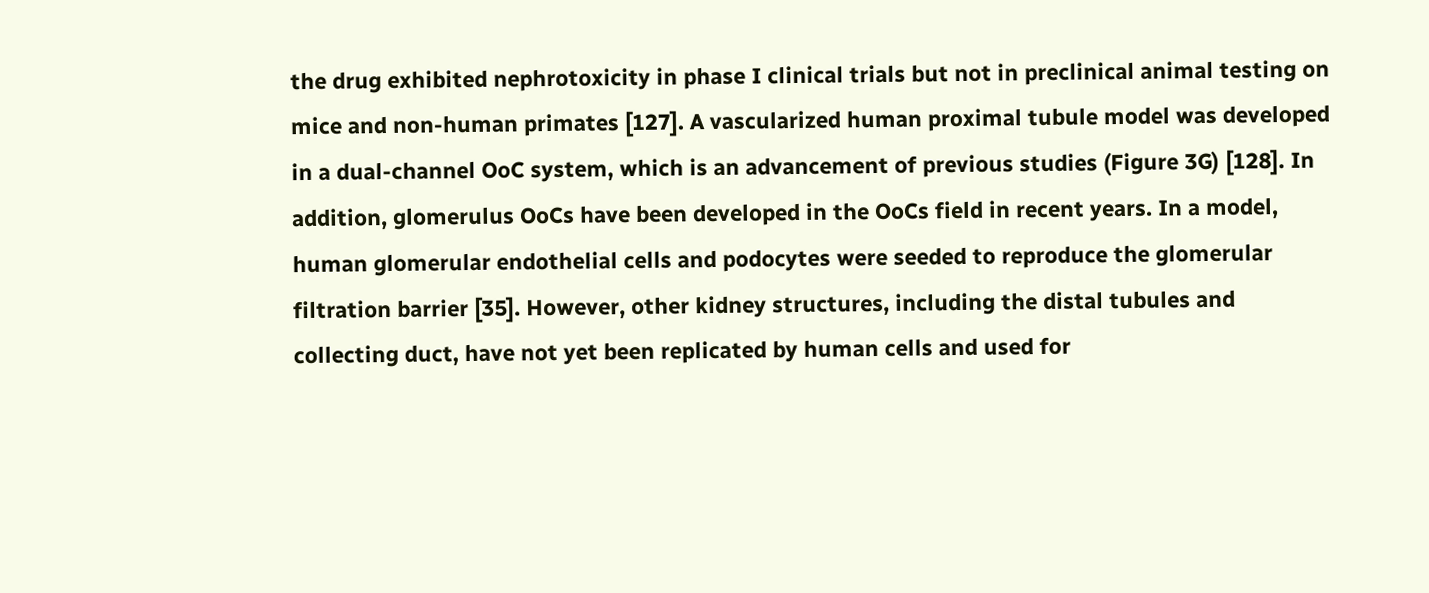the drug exhibited nephrotoxicity in phase I clinical trials but not in preclinical animal testing on mice and non-human primates [127]. A vascularized human proximal tubule model was developed in a dual-channel OoC system, which is an advancement of previous studies (Figure 3G) [128]. In addition, glomerulus OoCs have been developed in the OoCs field in recent years. In a model, human glomerular endothelial cells and podocytes were seeded to reproduce the glomerular filtration barrier [35]. However, other kidney structures, including the distal tubules and collecting duct, have not yet been replicated by human cells and used for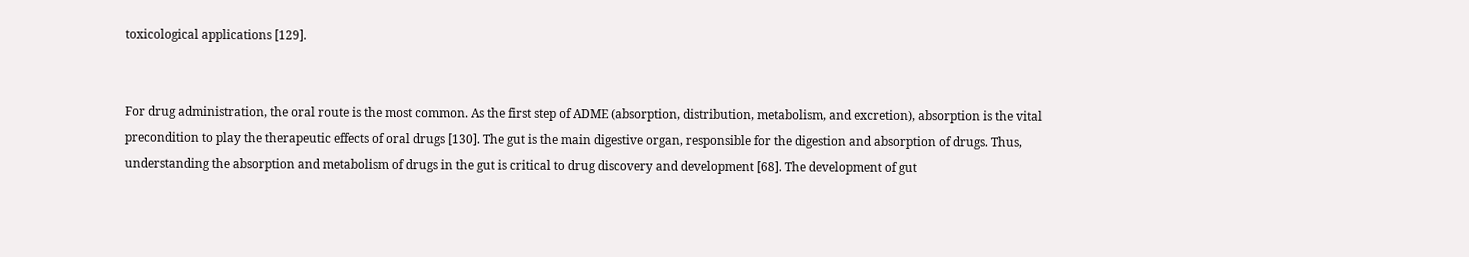toxicological applications [129].


For drug administration, the oral route is the most common. As the first step of ADME (absorption, distribution, metabolism, and excretion), absorption is the vital precondition to play the therapeutic effects of oral drugs [130]. The gut is the main digestive organ, responsible for the digestion and absorption of drugs. Thus, understanding the absorption and metabolism of drugs in the gut is critical to drug discovery and development [68]. The development of gut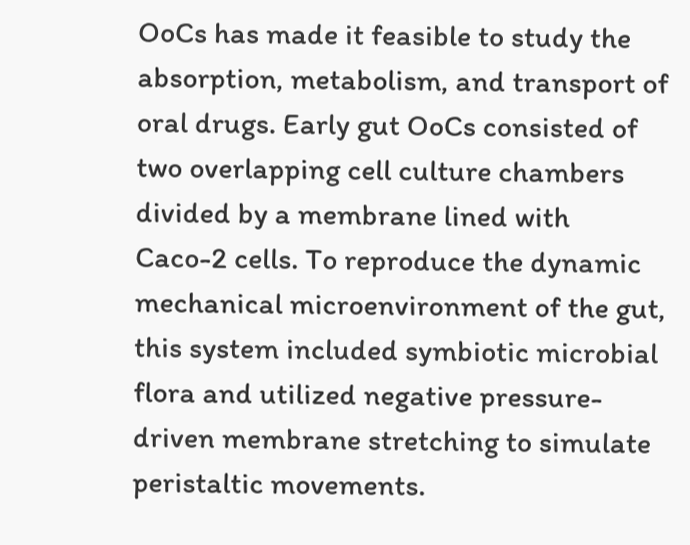OoCs has made it feasible to study the absorption, metabolism, and transport of oral drugs. Early gut OoCs consisted of two overlapping cell culture chambers divided by a membrane lined with Caco-2 cells. To reproduce the dynamic mechanical microenvironment of the gut, this system included symbiotic microbial flora and utilized negative pressure-driven membrane stretching to simulate peristaltic movements.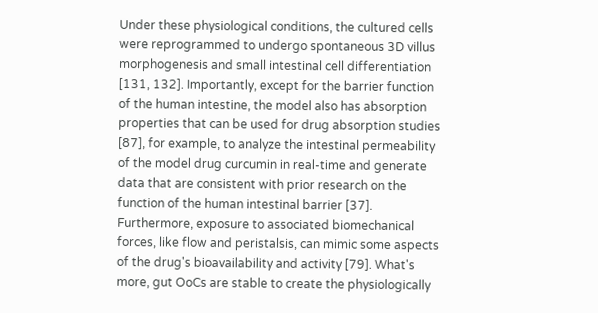Under these physiological conditions, the cultured cells were reprogrammed to undergo spontaneous 3D villus morphogenesis and small intestinal cell differentiation [131, 132]. Importantly, except for the barrier function of the human intestine, the model also has absorption properties that can be used for drug absorption studies [87], for example, to analyze the intestinal permeability of the model drug curcumin in real-time and generate data that are consistent with prior research on the function of the human intestinal barrier [37]. Furthermore, exposure to associated biomechanical forces, like flow and peristalsis, can mimic some aspects of the drug's bioavailability and activity [79]. What's more, gut OoCs are stable to create the physiologically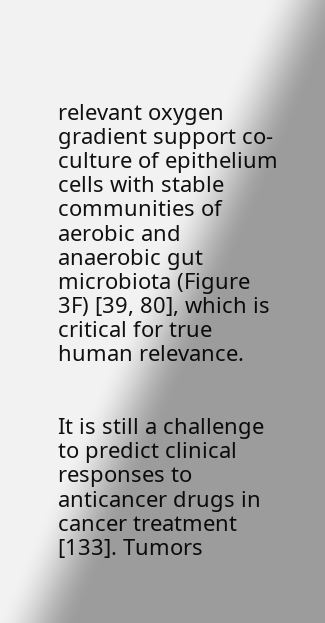relevant oxygen gradient support co-culture of epithelium cells with stable communities of aerobic and anaerobic gut microbiota (Figure 3F) [39, 80], which is critical for true human relevance.


It is still a challenge to predict clinical responses to anticancer drugs in cancer treatment [133]. Tumors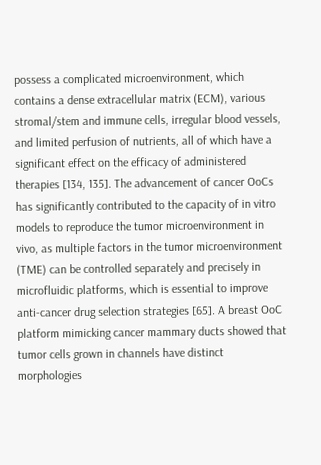possess a complicated microenvironment, which contains a dense extracellular matrix (ECM), various stromal/stem and immune cells, irregular blood vessels, and limited perfusion of nutrients, all of which have a significant effect on the efficacy of administered therapies [134, 135]. The advancement of cancer OoCs has significantly contributed to the capacity of in vitro models to reproduce the tumor microenvironment in vivo, as multiple factors in the tumor microenvironment (TME) can be controlled separately and precisely in microfluidic platforms, which is essential to improve anti-cancer drug selection strategies [65]. A breast OoC platform mimicking cancer mammary ducts showed that tumor cells grown in channels have distinct morphologies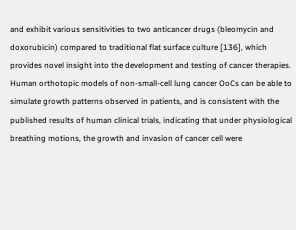and exhibit various sensitivities to two anticancer drugs (bleomycin and doxorubicin) compared to traditional flat surface culture [136], which provides novel insight into the development and testing of cancer therapies. Human orthotopic models of non-small-cell lung cancer OoCs can be able to simulate growth patterns observed in patients, and is consistent with the published results of human clinical trials, indicating that under physiological breathing motions, the growth and invasion of cancer cell were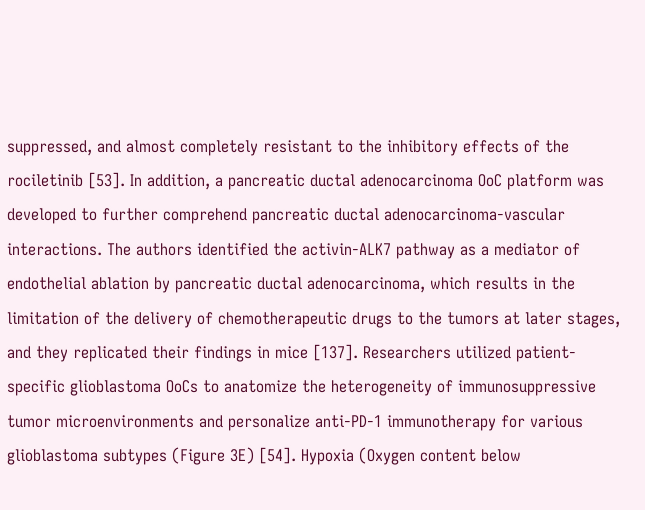suppressed, and almost completely resistant to the inhibitory effects of the rociletinib [53]. In addition, a pancreatic ductal adenocarcinoma OoC platform was developed to further comprehend pancreatic ductal adenocarcinoma-vascular interactions. The authors identified the activin-ALK7 pathway as a mediator of endothelial ablation by pancreatic ductal adenocarcinoma, which results in the limitation of the delivery of chemotherapeutic drugs to the tumors at later stages, and they replicated their findings in mice [137]. Researchers utilized patient-specific glioblastoma OoCs to anatomize the heterogeneity of immunosuppressive tumor microenvironments and personalize anti-PD-1 immunotherapy for various glioblastoma subtypes (Figure 3E) [54]. Hypoxia (Oxygen content below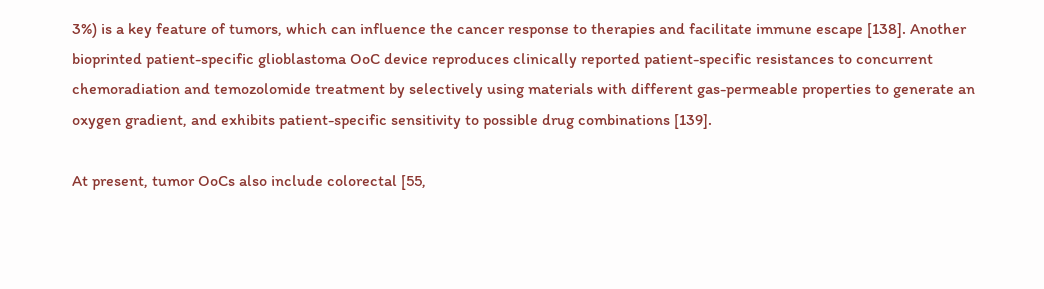3%) is a key feature of tumors, which can influence the cancer response to therapies and facilitate immune escape [138]. Another bioprinted patient-specific glioblastoma OoC device reproduces clinically reported patient-specific resistances to concurrent chemoradiation and temozolomide treatment by selectively using materials with different gas-permeable properties to generate an oxygen gradient, and exhibits patient-specific sensitivity to possible drug combinations [139].

At present, tumor OoCs also include colorectal [55,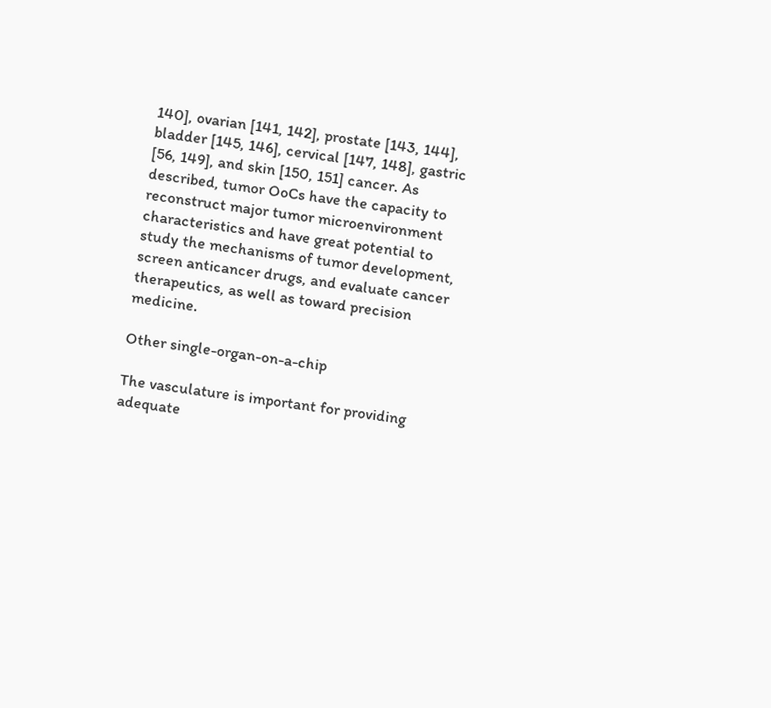140], ovarian [141, 142], prostate [143, 144], bladder [145, 146], cervical [147, 148], gastric [56, 149], and skin [150, 151] cancer. As described, tumor OoCs have the capacity to reconstruct major tumor microenvironment characteristics and have great potential to study the mechanisms of tumor development, screen anticancer drugs, and evaluate cancer therapeutics, as well as toward precision medicine.

Other single-organ-on-a-chip

The vasculature is important for providing adequate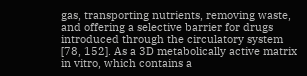gas, transporting nutrients, removing waste, and offering a selective barrier for drugs introduced through the circulatory system [78, 152]. As a 3D metabolically active matrix in vitro, which contains a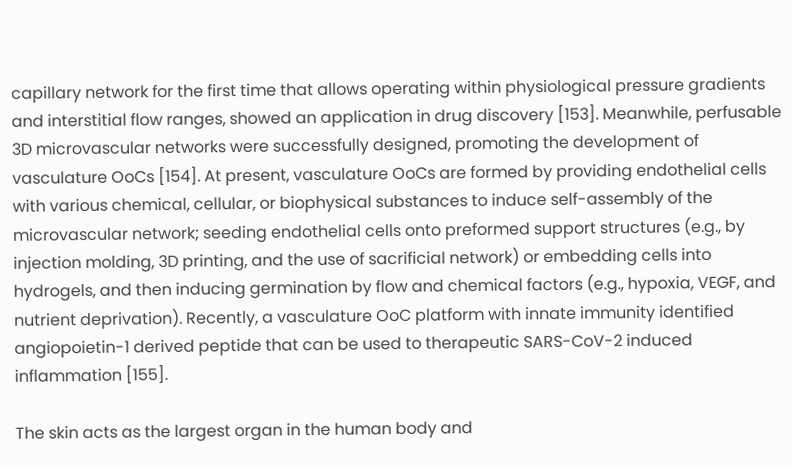capillary network for the first time that allows operating within physiological pressure gradients and interstitial flow ranges, showed an application in drug discovery [153]. Meanwhile, perfusable 3D microvascular networks were successfully designed, promoting the development of vasculature OoCs [154]. At present, vasculature OoCs are formed by providing endothelial cells with various chemical, cellular, or biophysical substances to induce self-assembly of the microvascular network; seeding endothelial cells onto preformed support structures (e.g., by injection molding, 3D printing, and the use of sacrificial network) or embedding cells into hydrogels, and then inducing germination by flow and chemical factors (e.g., hypoxia, VEGF, and nutrient deprivation). Recently, a vasculature OoC platform with innate immunity identified angiopoietin-1 derived peptide that can be used to therapeutic SARS-CoV-2 induced inflammation [155].

The skin acts as the largest organ in the human body and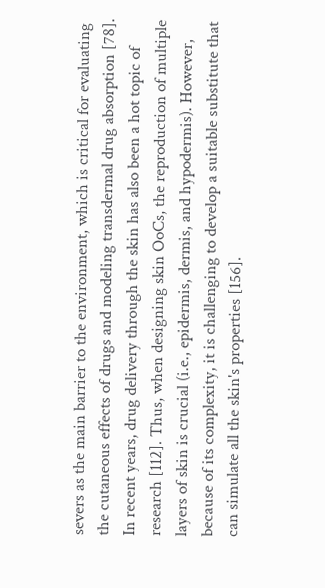severs as the main barrier to the environment, which is critical for evaluating the cutaneous effects of drugs and modeling transdermal drug absorption [78]. In recent years, drug delivery through the skin has also been a hot topic of research [112]. Thus, when designing skin OoCs, the reproduction of multiple layers of skin is crucial (i.e., epidermis, dermis, and hypodermis). However, because of its complexity, it is challenging to develop a suitable substitute that can simulate all the skin's properties [156].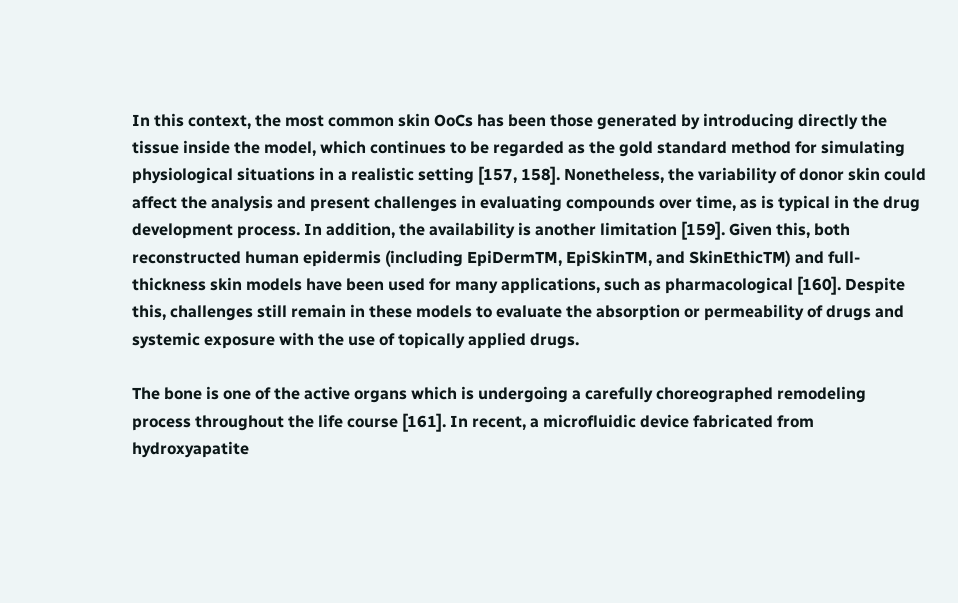In this context, the most common skin OoCs has been those generated by introducing directly the tissue inside the model, which continues to be regarded as the gold standard method for simulating physiological situations in a realistic setting [157, 158]. Nonetheless, the variability of donor skin could affect the analysis and present challenges in evaluating compounds over time, as is typical in the drug development process. In addition, the availability is another limitation [159]. Given this, both reconstructed human epidermis (including EpiDermTM, EpiSkinTM, and SkinEthicTM) and full-thickness skin models have been used for many applications, such as pharmacological [160]. Despite this, challenges still remain in these models to evaluate the absorption or permeability of drugs and systemic exposure with the use of topically applied drugs.

The bone is one of the active organs which is undergoing a carefully choreographed remodeling process throughout the life course [161]. In recent, a microfluidic device fabricated from hydroxyapatite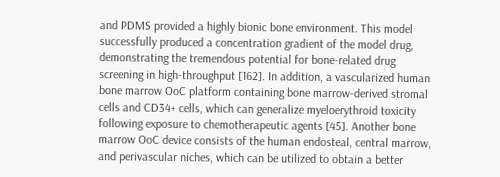and PDMS provided a highly bionic bone environment. This model successfully produced a concentration gradient of the model drug, demonstrating the tremendous potential for bone-related drug screening in high-throughput [162]. In addition, a vascularized human bone marrow OoC platform containing bone marrow-derived stromal cells and CD34+ cells, which can generalize myeloerythroid toxicity following exposure to chemotherapeutic agents [45]. Another bone marrow OoC device consists of the human endosteal, central marrow, and perivascular niches, which can be utilized to obtain a better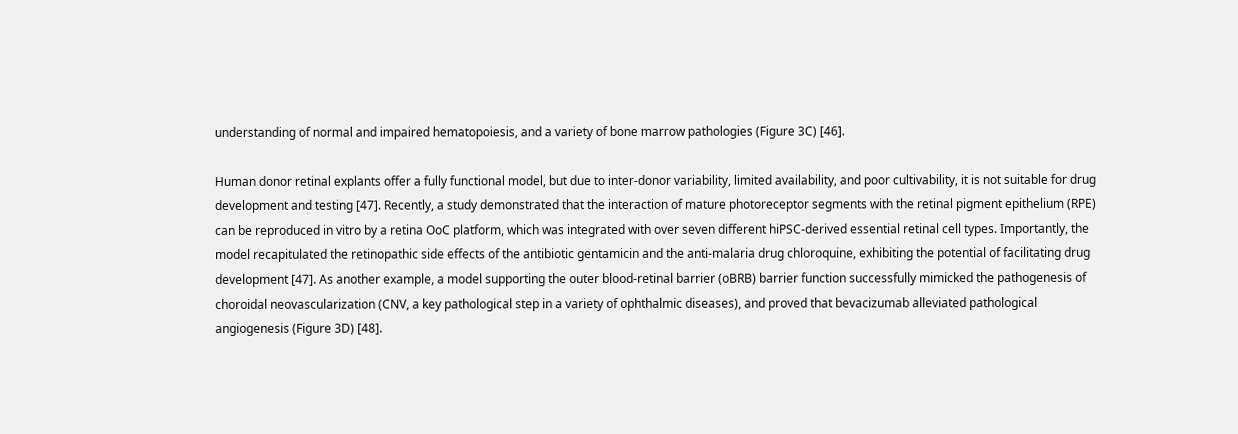understanding of normal and impaired hematopoiesis, and a variety of bone marrow pathologies (Figure 3C) [46].

Human donor retinal explants offer a fully functional model, but due to inter-donor variability, limited availability, and poor cultivability, it is not suitable for drug development and testing [47]. Recently, a study demonstrated that the interaction of mature photoreceptor segments with the retinal pigment epithelium (RPE) can be reproduced in vitro by a retina OoC platform, which was integrated with over seven different hiPSC-derived essential retinal cell types. Importantly, the model recapitulated the retinopathic side effects of the antibiotic gentamicin and the anti-malaria drug chloroquine, exhibiting the potential of facilitating drug development [47]. As another example, a model supporting the outer blood-retinal barrier (oBRB) barrier function successfully mimicked the pathogenesis of choroidal neovascularization (CNV, a key pathological step in a variety of ophthalmic diseases), and proved that bevacizumab alleviated pathological angiogenesis (Figure 3D) [48].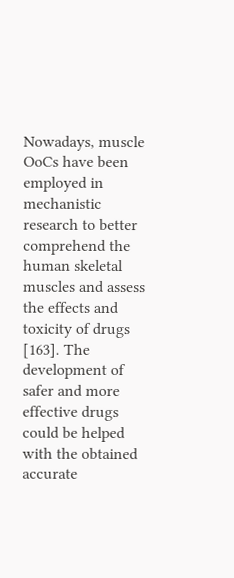Nowadays, muscle OoCs have been employed in mechanistic research to better comprehend the human skeletal muscles and assess the effects and toxicity of drugs [163]. The development of safer and more effective drugs could be helped with the obtained accurate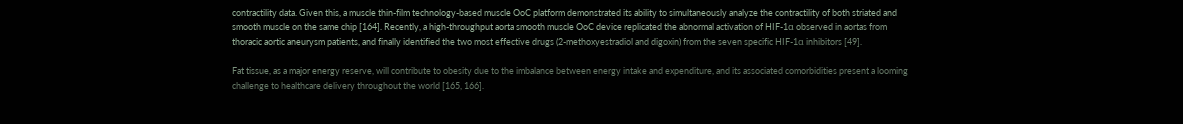contractility data. Given this, a muscle thin-film technology-based muscle OoC platform demonstrated its ability to simultaneously analyze the contractility of both striated and smooth muscle on the same chip [164]. Recently, a high-throughput aorta smooth muscle OoC device replicated the abnormal activation of HIF-1α observed in aortas from thoracic aortic aneurysm patients, and finally identified the two most effective drugs (2-methoxyestradiol and digoxin) from the seven specific HIF-1α inhibitors [49].

Fat tissue, as a major energy reserve, will contribute to obesity due to the imbalance between energy intake and expenditure, and its associated comorbidities present a looming challenge to healthcare delivery throughout the world [165, 166].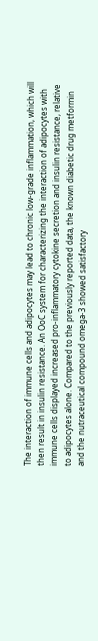The interaction of immune cells and adipocytes may lead to chronic low-grade inflammation, which will then result in insulin resistance. An OoC system for characterizing the interaction of adipocytes with immune cells displayed increased pro-inflammatory cytokine secretion and insulin resistance, relative to adipocytes alone. Compared to the previously reported data, the known diabetic drug metformin and the nutraceutical compound omega-3 showed satisfactory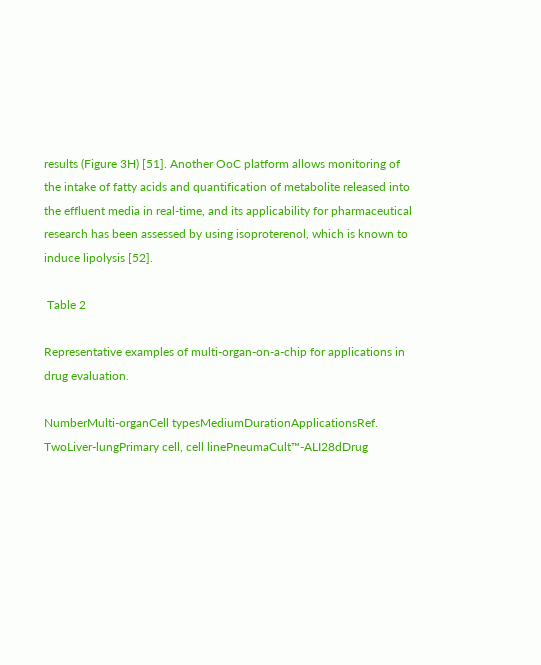results (Figure 3H) [51]. Another OoC platform allows monitoring of the intake of fatty acids and quantification of metabolite released into the effluent media in real-time, and its applicability for pharmaceutical research has been assessed by using isoproterenol, which is known to induce lipolysis [52].

 Table 2

Representative examples of multi-organ-on-a-chip for applications in drug evaluation.

NumberMulti-organCell typesMediumDurationApplicationsRef.
TwoLiver-lungPrimary cell, cell linePneumaCult™-ALI28dDrug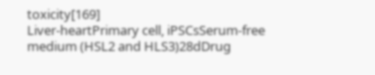toxicity[169]
Liver-heartPrimary cell, iPSCsSerum-free medium (HSL2 and HLS3)28dDrug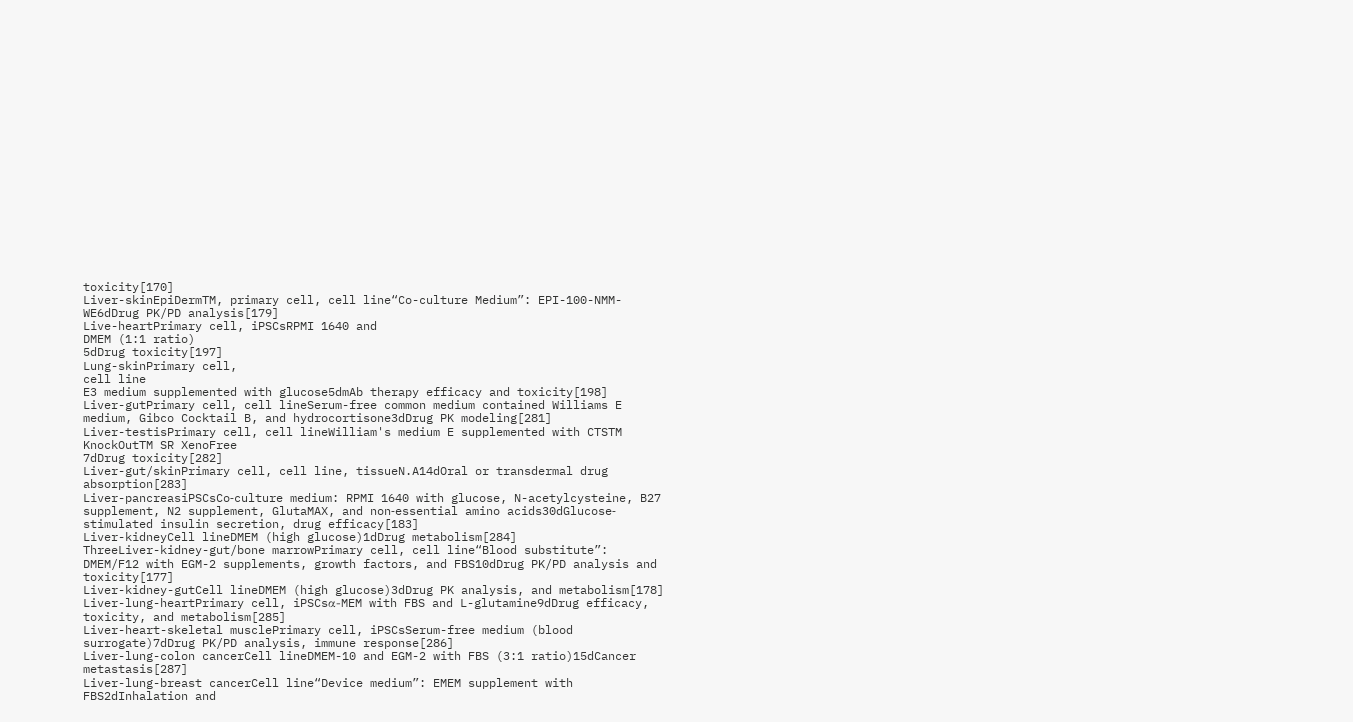toxicity[170]
Liver-skinEpiDermTM, primary cell, cell line“Co-culture Medium”: EPI-100-NMM-WE6dDrug PK/PD analysis[179]
Live-heartPrimary cell, iPSCsRPMI 1640 and
DMEM (1:1 ratio)
5dDrug toxicity[197]
Lung-skinPrimary cell,
cell line
E3 medium supplemented with glucose5dmAb therapy efficacy and toxicity[198]
Liver-gutPrimary cell, cell lineSerum-free common medium contained Williams E medium, Gibco Cocktail B, and hydrocortisone3dDrug PK modeling[281]
Liver-testisPrimary cell, cell lineWilliam's medium E supplemented with CTSTM KnockOutTM SR XenoFree
7dDrug toxicity[282]
Liver-gut/skinPrimary cell, cell line, tissueN.A14dOral or transdermal drug absorption[283]
Liver-pancreasiPSCsCo‐culture medium: RPMI 1640 with glucose, N-acetylcysteine, B27 supplement, N2 supplement, GlutaMAX, and non‐essential amino acids30dGlucose‐stimulated insulin secretion, drug efficacy[183]
Liver-kidneyCell lineDMEM (high glucose)1dDrug metabolism[284]
ThreeLiver-kidney-gut/bone marrowPrimary cell, cell line“Blood substitute”: DMEM/F12 with EGM-2 supplements, growth factors, and FBS10dDrug PK/PD analysis and toxicity[177]
Liver-kidney-gutCell lineDMEM (high glucose)3dDrug PK analysis, and metabolism[178]
Liver-lung-heartPrimary cell, iPSCsα-MEM with FBS and L-glutamine9dDrug efficacy, toxicity, and metabolism[285]
Liver-heart-skeletal musclePrimary cell, iPSCsSerum-free medium (blood surrogate)7dDrug PK/PD analysis, immune response[286]
Liver-lung-colon cancerCell lineDMEM-10 and EGM-2 with FBS (3:1 ratio)15dCancer metastasis[287]
Liver-lung-breast cancerCell line“Device medium”: EMEM supplement with FBS2dInhalation and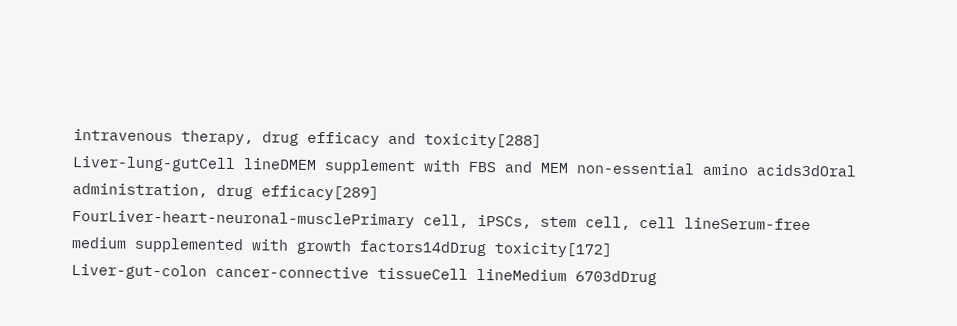intravenous therapy, drug efficacy and toxicity[288]
Liver-lung-gutCell lineDMEM supplement with FBS and MEM non-essential amino acids3dOral administration, drug efficacy[289]
FourLiver-heart-neuronal-musclePrimary cell, iPSCs, stem cell, cell lineSerum-free medium supplemented with growth factors14dDrug toxicity[172]
Liver-gut-colon cancer-connective tissueCell lineMedium 6703dDrug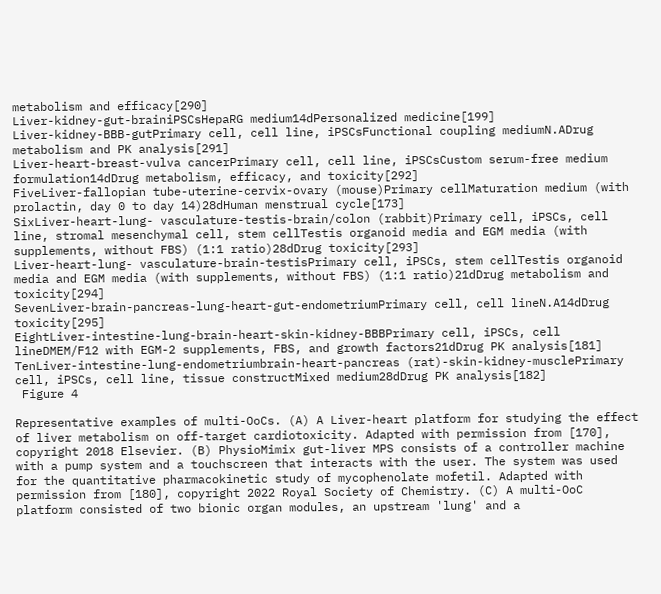metabolism and efficacy[290]
Liver-kidney-gut-brainiPSCsHepaRG medium14dPersonalized medicine[199]
Liver-kidney-BBB-gutPrimary cell, cell line, iPSCsFunctional coupling mediumN.ADrug metabolism and PK analysis[291]
Liver-heart-breast-vulva cancerPrimary cell, cell line, iPSCsCustom serum-free medium formulation14dDrug metabolism, efficacy, and toxicity[292]
FiveLiver-fallopian tube-uterine-cervix-ovary (mouse)Primary cellMaturation medium (with prolactin, day 0 to day 14)28dHuman menstrual cycle[173]
SixLiver-heart-lung- vasculature-testis-brain/colon (rabbit)Primary cell, iPSCs, cell line, stromal mesenchymal cell, stem cellTestis organoid media and EGM media (with supplements, without FBS) (1:1 ratio)28dDrug toxicity[293]
Liver-heart-lung- vasculature-brain-testisPrimary cell, iPSCs, stem cellTestis organoid media and EGM media (with supplements, without FBS) (1:1 ratio)21dDrug metabolism and toxicity[294]
SevenLiver-brain-pancreas-lung-heart-gut-endometriumPrimary cell, cell lineN.A14dDrug toxicity[295]
EightLiver-intestine-lung-brain-heart-skin-kidney-BBBPrimary cell, iPSCs, cell lineDMEM/F12 with EGM-2 supplements, FBS, and growth factors21dDrug PK analysis[181]
TenLiver-intestine-lung-endometriumbrain-heart-pancreas (rat)-skin-kidney-musclePrimary cell, iPSCs, cell line, tissue constructMixed medium28dDrug PK analysis[182]
 Figure 4

Representative examples of multi-OoCs. (A) A Liver-heart platform for studying the effect of liver metabolism on off-target cardiotoxicity. Adapted with permission from [170], copyright 2018 Elsevier. (B) PhysioMimix gut-liver MPS consists of a controller machine with a pump system and a touchscreen that interacts with the user. The system was used for the quantitative pharmacokinetic study of mycophenolate mofetil. Adapted with permission from [180], copyright 2022 Royal Society of Chemistry. (C) A multi-OoC platform consisted of two bionic organ modules, an upstream 'lung' and a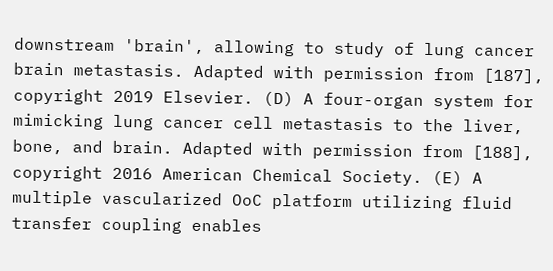downstream 'brain', allowing to study of lung cancer brain metastasis. Adapted with permission from [187], copyright 2019 Elsevier. (D) A four-organ system for mimicking lung cancer cell metastasis to the liver, bone, and brain. Adapted with permission from [188], copyright 2016 American Chemical Society. (E) A multiple vascularized OoC platform utilizing fluid transfer coupling enables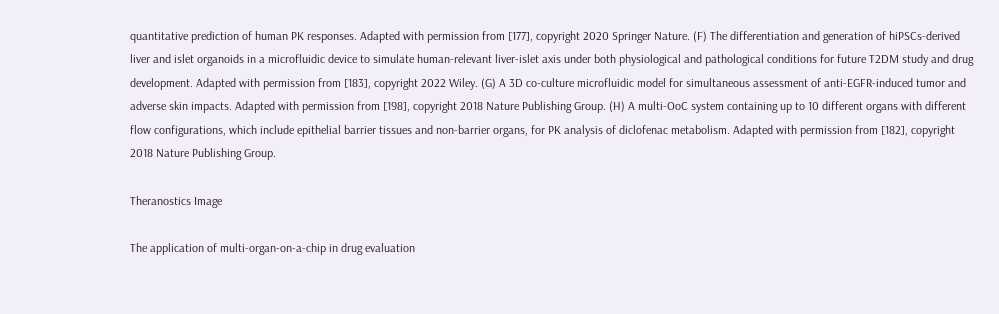quantitative prediction of human PK responses. Adapted with permission from [177], copyright 2020 Springer Nature. (F) The differentiation and generation of hiPSCs-derived liver and islet organoids in a microfluidic device to simulate human-relevant liver-islet axis under both physiological and pathological conditions for future T2DM study and drug development. Adapted with permission from [183], copyright 2022 Wiley. (G) A 3D co-culture microfluidic model for simultaneous assessment of anti-EGFR-induced tumor and adverse skin impacts. Adapted with permission from [198], copyright 2018 Nature Publishing Group. (H) A multi-OoC system containing up to 10 different organs with different flow configurations, which include epithelial barrier tissues and non-barrier organs, for PK analysis of diclofenac metabolism. Adapted with permission from [182], copyright 2018 Nature Publishing Group.

Theranostics Image

The application of multi-organ-on-a-chip in drug evaluation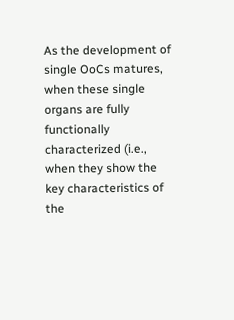As the development of single OoCs matures, when these single organs are fully functionally characterized (i.e., when they show the key characteristics of the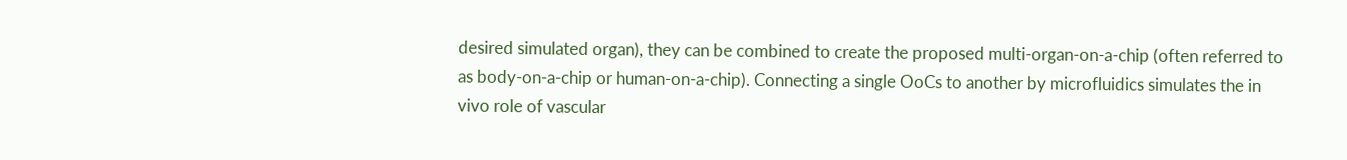desired simulated organ), they can be combined to create the proposed multi-organ-on-a-chip (often referred to as body-on-a-chip or human-on-a-chip). Connecting a single OoCs to another by microfluidics simulates the in vivo role of vascular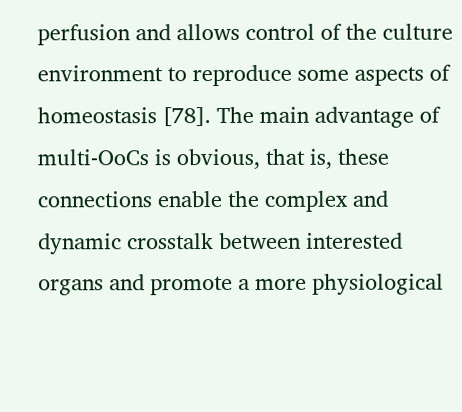perfusion and allows control of the culture environment to reproduce some aspects of homeostasis [78]. The main advantage of multi-OoCs is obvious, that is, these connections enable the complex and dynamic crosstalk between interested organs and promote a more physiological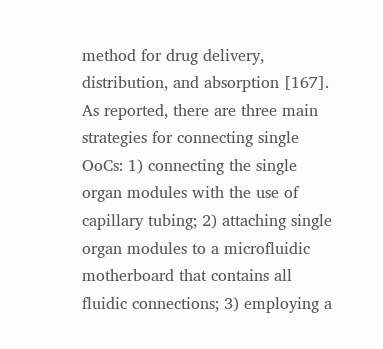method for drug delivery, distribution, and absorption [167]. As reported, there are three main strategies for connecting single OoCs: 1) connecting the single organ modules with the use of capillary tubing; 2) attaching single organ modules to a microfluidic motherboard that contains all fluidic connections; 3) employing a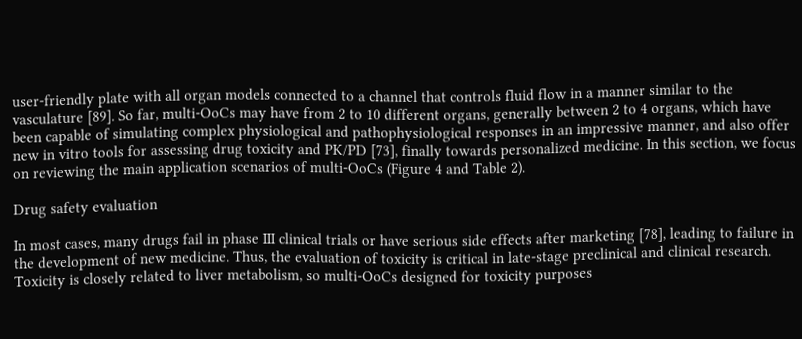user-friendly plate with all organ models connected to a channel that controls fluid flow in a manner similar to the vasculature [89]. So far, multi-OoCs may have from 2 to 10 different organs, generally between 2 to 4 organs, which have been capable of simulating complex physiological and pathophysiological responses in an impressive manner, and also offer new in vitro tools for assessing drug toxicity and PK/PD [73], finally towards personalized medicine. In this section, we focus on reviewing the main application scenarios of multi-OoCs (Figure 4 and Table 2).

Drug safety evaluation

In most cases, many drugs fail in phase III clinical trials or have serious side effects after marketing [78], leading to failure in the development of new medicine. Thus, the evaluation of toxicity is critical in late-stage preclinical and clinical research. Toxicity is closely related to liver metabolism, so multi-OoCs designed for toxicity purposes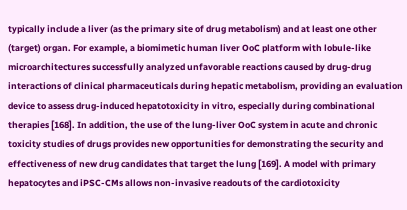typically include a liver (as the primary site of drug metabolism) and at least one other (target) organ. For example, a biomimetic human liver OoC platform with lobule-like microarchitectures successfully analyzed unfavorable reactions caused by drug-drug interactions of clinical pharmaceuticals during hepatic metabolism, providing an evaluation device to assess drug-induced hepatotoxicity in vitro, especially during combinational therapies [168]. In addition, the use of the lung-liver OoC system in acute and chronic toxicity studies of drugs provides new opportunities for demonstrating the security and effectiveness of new drug candidates that target the lung [169]. A model with primary hepatocytes and iPSC-CMs allows non-invasive readouts of the cardiotoxicity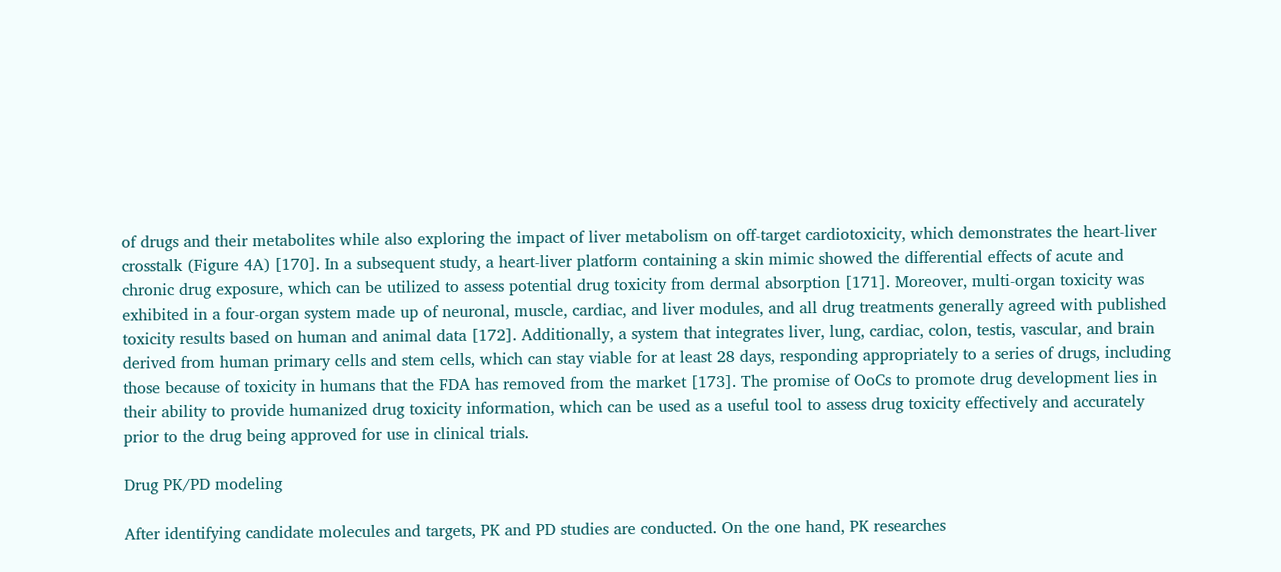of drugs and their metabolites while also exploring the impact of liver metabolism on off-target cardiotoxicity, which demonstrates the heart-liver crosstalk (Figure 4A) [170]. In a subsequent study, a heart-liver platform containing a skin mimic showed the differential effects of acute and chronic drug exposure, which can be utilized to assess potential drug toxicity from dermal absorption [171]. Moreover, multi-organ toxicity was exhibited in a four-organ system made up of neuronal, muscle, cardiac, and liver modules, and all drug treatments generally agreed with published toxicity results based on human and animal data [172]. Additionally, a system that integrates liver, lung, cardiac, colon, testis, vascular, and brain derived from human primary cells and stem cells, which can stay viable for at least 28 days, responding appropriately to a series of drugs, including those because of toxicity in humans that the FDA has removed from the market [173]. The promise of OoCs to promote drug development lies in their ability to provide humanized drug toxicity information, which can be used as a useful tool to assess drug toxicity effectively and accurately prior to the drug being approved for use in clinical trials.

Drug PK/PD modeling

After identifying candidate molecules and targets, PK and PD studies are conducted. On the one hand, PK researches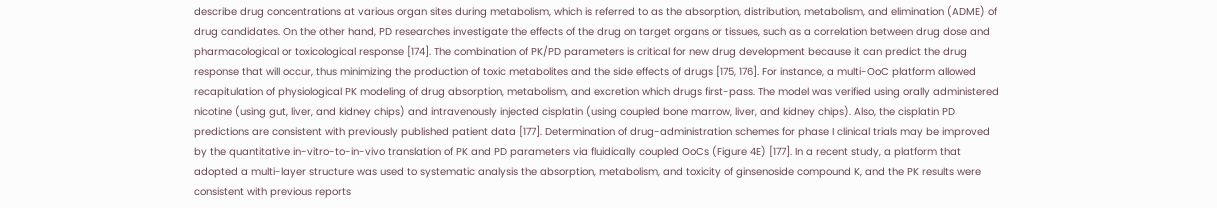describe drug concentrations at various organ sites during metabolism, which is referred to as the absorption, distribution, metabolism, and elimination (ADME) of drug candidates. On the other hand, PD researches investigate the effects of the drug on target organs or tissues, such as a correlation between drug dose and pharmacological or toxicological response [174]. The combination of PK/PD parameters is critical for new drug development because it can predict the drug response that will occur, thus minimizing the production of toxic metabolites and the side effects of drugs [175, 176]. For instance, a multi-OoC platform allowed recapitulation of physiological PK modeling of drug absorption, metabolism, and excretion which drugs first-pass. The model was verified using orally administered nicotine (using gut, liver, and kidney chips) and intravenously injected cisplatin (using coupled bone marrow, liver, and kidney chips). Also, the cisplatin PD predictions are consistent with previously published patient data [177]. Determination of drug-administration schemes for phase I clinical trials may be improved by the quantitative in-vitro-to-in-vivo translation of PK and PD parameters via fluidically coupled OoCs (Figure 4E) [177]. In a recent study, a platform that adopted a multi-layer structure was used to systematic analysis the absorption, metabolism, and toxicity of ginsenoside compound K, and the PK results were consistent with previous reports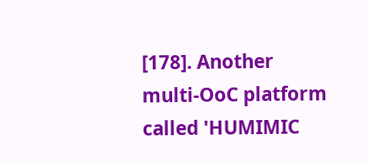[178]. Another multi-OoC platform called 'HUMIMIC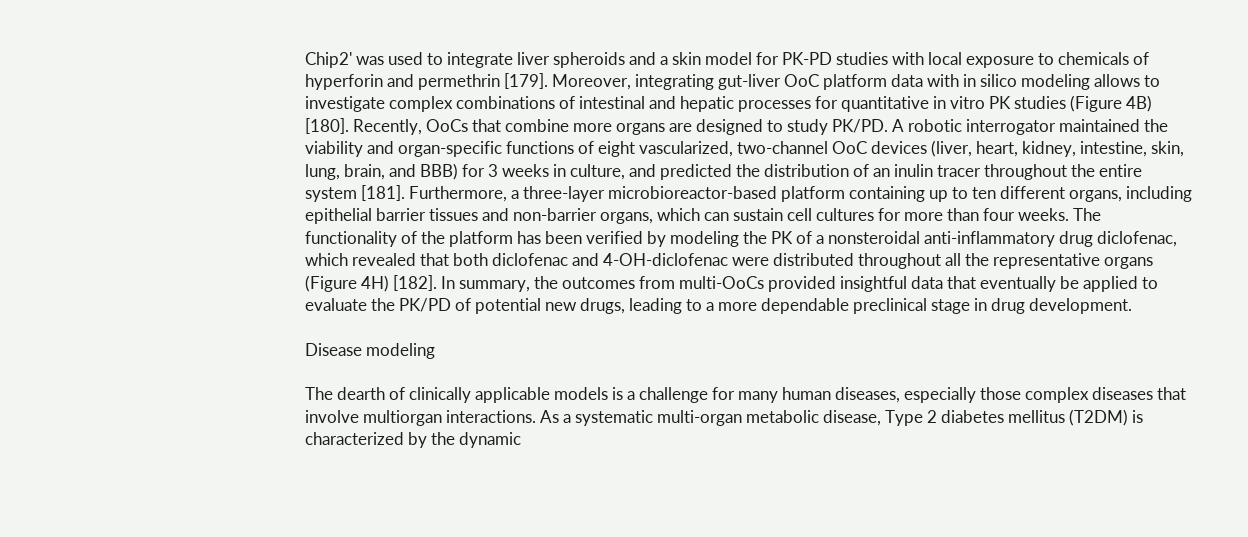Chip2' was used to integrate liver spheroids and a skin model for PK-PD studies with local exposure to chemicals of hyperforin and permethrin [179]. Moreover, integrating gut-liver OoC platform data with in silico modeling allows to investigate complex combinations of intestinal and hepatic processes for quantitative in vitro PK studies (Figure 4B) [180]. Recently, OoCs that combine more organs are designed to study PK/PD. A robotic interrogator maintained the viability and organ-specific functions of eight vascularized, two-channel OoC devices (liver, heart, kidney, intestine, skin, lung, brain, and BBB) for 3 weeks in culture, and predicted the distribution of an inulin tracer throughout the entire system [181]. Furthermore, a three-layer microbioreactor-based platform containing up to ten different organs, including epithelial barrier tissues and non-barrier organs, which can sustain cell cultures for more than four weeks. The functionality of the platform has been verified by modeling the PK of a nonsteroidal anti-inflammatory drug diclofenac, which revealed that both diclofenac and 4-OH-diclofenac were distributed throughout all the representative organs (Figure 4H) [182]. In summary, the outcomes from multi-OoCs provided insightful data that eventually be applied to evaluate the PK/PD of potential new drugs, leading to a more dependable preclinical stage in drug development.

Disease modeling

The dearth of clinically applicable models is a challenge for many human diseases, especially those complex diseases that involve multiorgan interactions. As a systematic multi-organ metabolic disease, Type 2 diabetes mellitus (T2DM) is characterized by the dynamic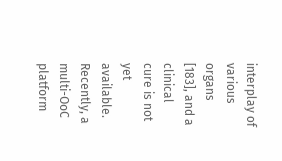interplay of various organs [183], and a clinical cure is not yet available. Recently, a multi-OoC platform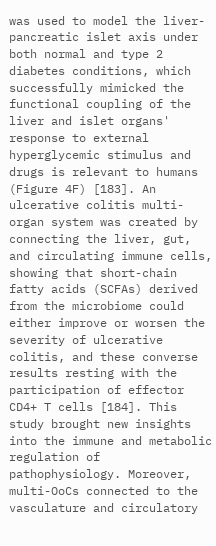was used to model the liver-pancreatic islet axis under both normal and type 2 diabetes conditions, which successfully mimicked the functional coupling of the liver and islet organs' response to external hyperglycemic stimulus and drugs is relevant to humans (Figure 4F) [183]. An ulcerative colitis multi-organ system was created by connecting the liver, gut, and circulating immune cells, showing that short-chain fatty acids (SCFAs) derived from the microbiome could either improve or worsen the severity of ulcerative colitis, and these converse results resting with the participation of effector CD4+ T cells [184]. This study brought new insights into the immune and metabolic regulation of pathophysiology. Moreover, multi-OoCs connected to the vasculature and circulatory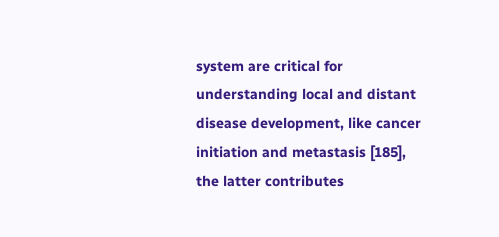system are critical for understanding local and distant disease development, like cancer initiation and metastasis [185], the latter contributes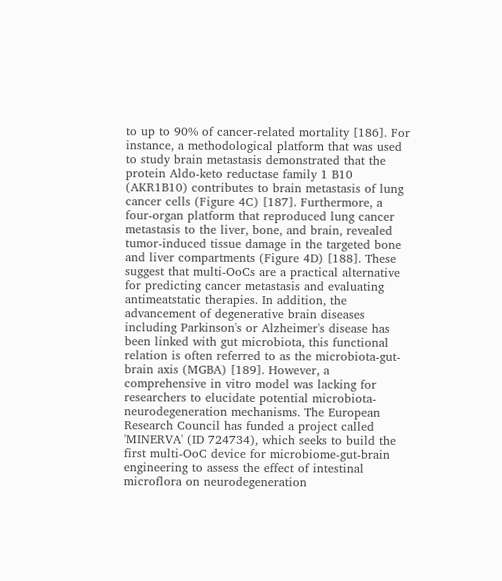to up to 90% of cancer-related mortality [186]. For instance, a methodological platform that was used to study brain metastasis demonstrated that the protein Aldo-keto reductase family 1 B10 (AKR1B10) contributes to brain metastasis of lung cancer cells (Figure 4C) [187]. Furthermore, a four-organ platform that reproduced lung cancer metastasis to the liver, bone, and brain, revealed tumor-induced tissue damage in the targeted bone and liver compartments (Figure 4D) [188]. These suggest that multi-OoCs are a practical alternative for predicting cancer metastasis and evaluating antimeatstatic therapies. In addition, the advancement of degenerative brain diseases including Parkinson's or Alzheimer's disease has been linked with gut microbiota, this functional relation is often referred to as the microbiota-gut-brain axis (MGBA) [189]. However, a comprehensive in vitro model was lacking for researchers to elucidate potential microbiota-neurodegeneration mechanisms. The European Research Council has funded a project called 'MINERVA' (ID 724734), which seeks to build the first multi-OoC device for microbiome-gut-brain engineering to assess the effect of intestinal microflora on neurodegeneration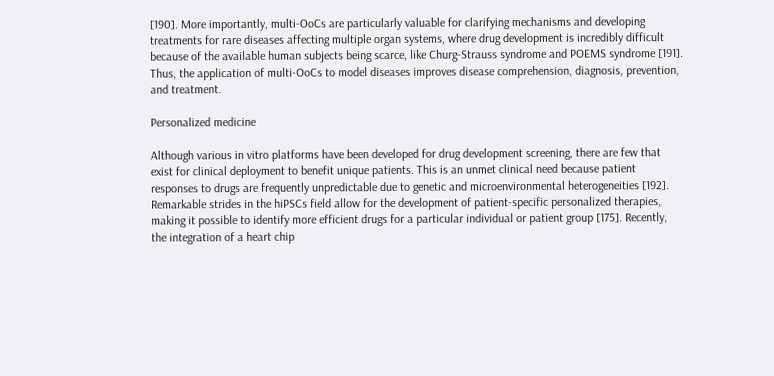[190]. More importantly, multi-OoCs are particularly valuable for clarifying mechanisms and developing treatments for rare diseases affecting multiple organ systems, where drug development is incredibly difficult because of the available human subjects being scarce, like Churg-Strauss syndrome and POEMS syndrome [191]. Thus, the application of multi-OoCs to model diseases improves disease comprehension, diagnosis, prevention, and treatment.

Personalized medicine

Although various in vitro platforms have been developed for drug development screening, there are few that exist for clinical deployment to benefit unique patients. This is an unmet clinical need because patient responses to drugs are frequently unpredictable due to genetic and microenvironmental heterogeneities [192]. Remarkable strides in the hiPSCs field allow for the development of patient-specific personalized therapies, making it possible to identify more efficient drugs for a particular individual or patient group [175]. Recently, the integration of a heart chip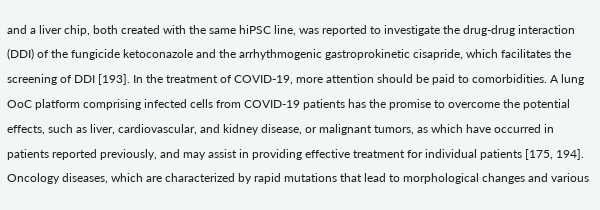and a liver chip, both created with the same hiPSC line, was reported to investigate the drug-drug interaction (DDI) of the fungicide ketoconazole and the arrhythmogenic gastroprokinetic cisapride, which facilitates the screening of DDI [193]. In the treatment of COVID-19, more attention should be paid to comorbidities. A lung OoC platform comprising infected cells from COVID-19 patients has the promise to overcome the potential effects, such as liver, cardiovascular, and kidney disease, or malignant tumors, as which have occurred in patients reported previously, and may assist in providing effective treatment for individual patients [175, 194]. Oncology diseases, which are characterized by rapid mutations that lead to morphological changes and various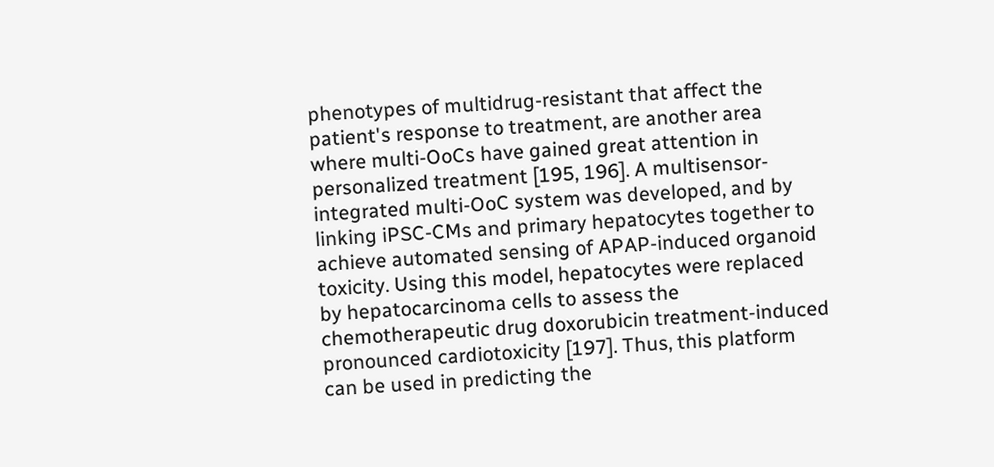phenotypes of multidrug-resistant that affect the patient's response to treatment, are another area where multi-OoCs have gained great attention in personalized treatment [195, 196]. A multisensor-integrated multi-OoC system was developed, and by linking iPSC-CMs and primary hepatocytes together to achieve automated sensing of APAP-induced organoid toxicity. Using this model, hepatocytes were replaced by hepatocarcinoma cells to assess the chemotherapeutic drug doxorubicin treatment-induced pronounced cardiotoxicity [197]. Thus, this platform can be used in predicting the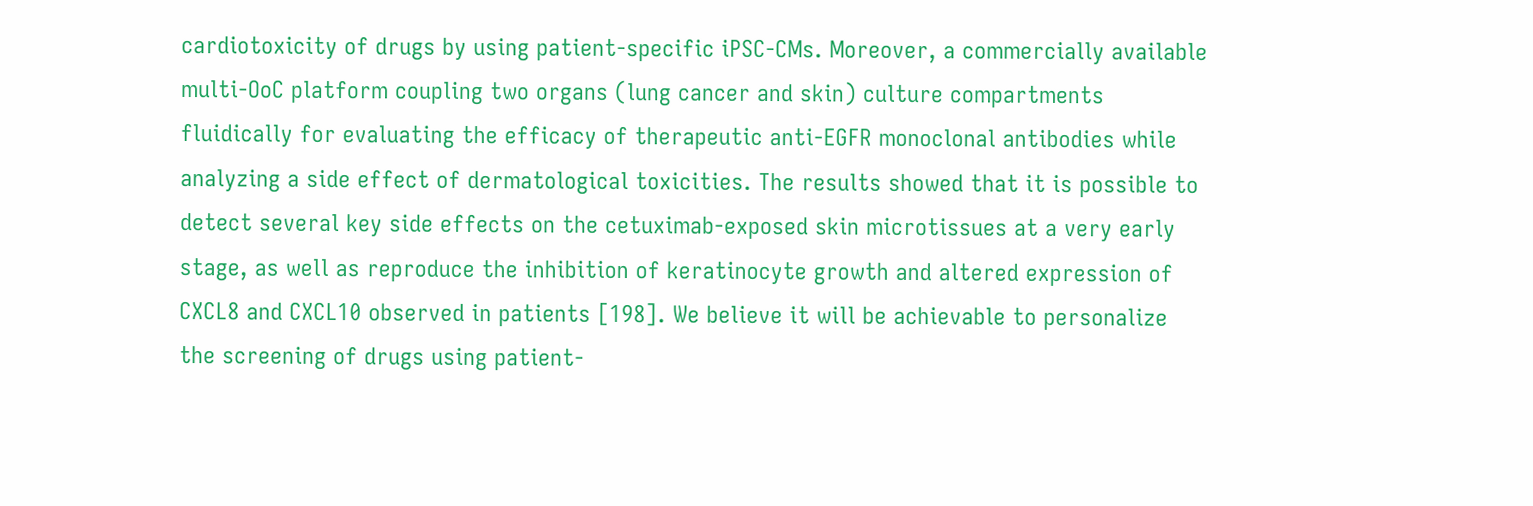cardiotoxicity of drugs by using patient-specific iPSC-CMs. Moreover, a commercially available multi-OoC platform coupling two organs (lung cancer and skin) culture compartments fluidically for evaluating the efficacy of therapeutic anti-EGFR monoclonal antibodies while analyzing a side effect of dermatological toxicities. The results showed that it is possible to detect several key side effects on the cetuximab-exposed skin microtissues at a very early stage, as well as reproduce the inhibition of keratinocyte growth and altered expression of CXCL8 and CXCL10 observed in patients [198]. We believe it will be achievable to personalize the screening of drugs using patient-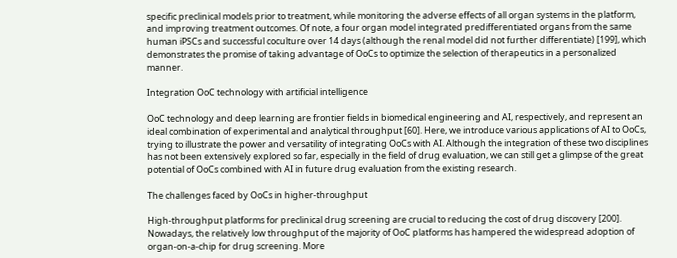specific preclinical models prior to treatment, while monitoring the adverse effects of all organ systems in the platform, and improving treatment outcomes. Of note, a four organ model integrated predifferentiated organs from the same human iPSCs and successful coculture over 14 days (although the renal model did not further differentiate) [199], which demonstrates the promise of taking advantage of OoCs to optimize the selection of therapeutics in a personalized manner.

Integration OoC technology with artificial intelligence

OoC technology and deep learning are frontier fields in biomedical engineering and AI, respectively, and represent an ideal combination of experimental and analytical throughput [60]. Here, we introduce various applications of AI to OoCs, trying to illustrate the power and versatility of integrating OoCs with AI. Although the integration of these two disciplines has not been extensively explored so far, especially in the field of drug evaluation, we can still get a glimpse of the great potential of OoCs combined with AI in future drug evaluation from the existing research.

The challenges faced by OoCs in higher-throughput

High-throughput platforms for preclinical drug screening are crucial to reducing the cost of drug discovery [200]. Nowadays, the relatively low throughput of the majority of OoC platforms has hampered the widespread adoption of organ-on-a-chip for drug screening. More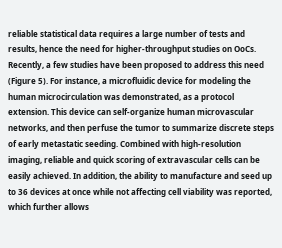reliable statistical data requires a large number of tests and results, hence the need for higher-throughput studies on OoCs. Recently, a few studies have been proposed to address this need (Figure 5). For instance, a microfluidic device for modeling the human microcirculation was demonstrated, as a protocol extension. This device can self-organize human microvascular networks, and then perfuse the tumor to summarize discrete steps of early metastatic seeding. Combined with high-resolution imaging, reliable and quick scoring of extravascular cells can be easily achieved. In addition, the ability to manufacture and seed up to 36 devices at once while not affecting cell viability was reported, which further allows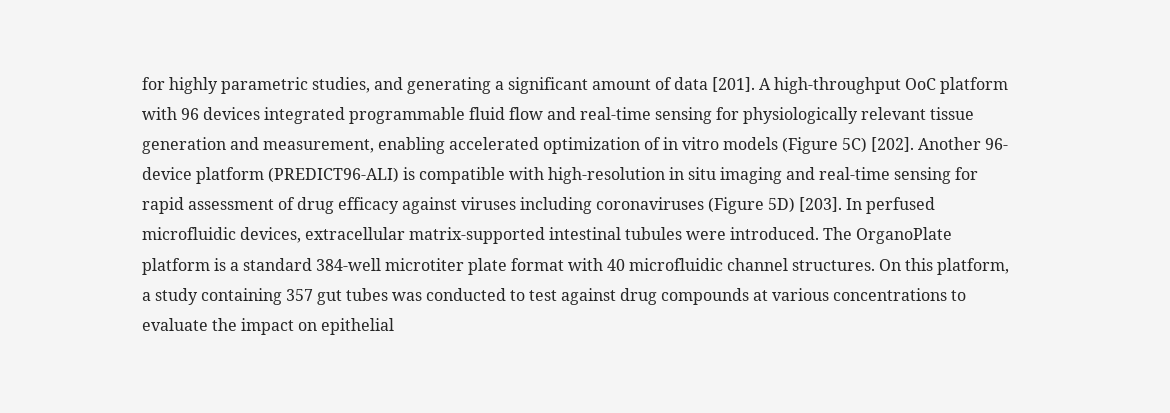for highly parametric studies, and generating a significant amount of data [201]. A high-throughput OoC platform with 96 devices integrated programmable fluid flow and real-time sensing for physiologically relevant tissue generation and measurement, enabling accelerated optimization of in vitro models (Figure 5C) [202]. Another 96-device platform (PREDICT96-ALI) is compatible with high-resolution in situ imaging and real-time sensing for rapid assessment of drug efficacy against viruses including coronaviruses (Figure 5D) [203]. In perfused microfluidic devices, extracellular matrix-supported intestinal tubules were introduced. The OrganoPlate platform is a standard 384-well microtiter plate format with 40 microfluidic channel structures. On this platform, a study containing 357 gut tubes was conducted to test against drug compounds at various concentrations to evaluate the impact on epithelial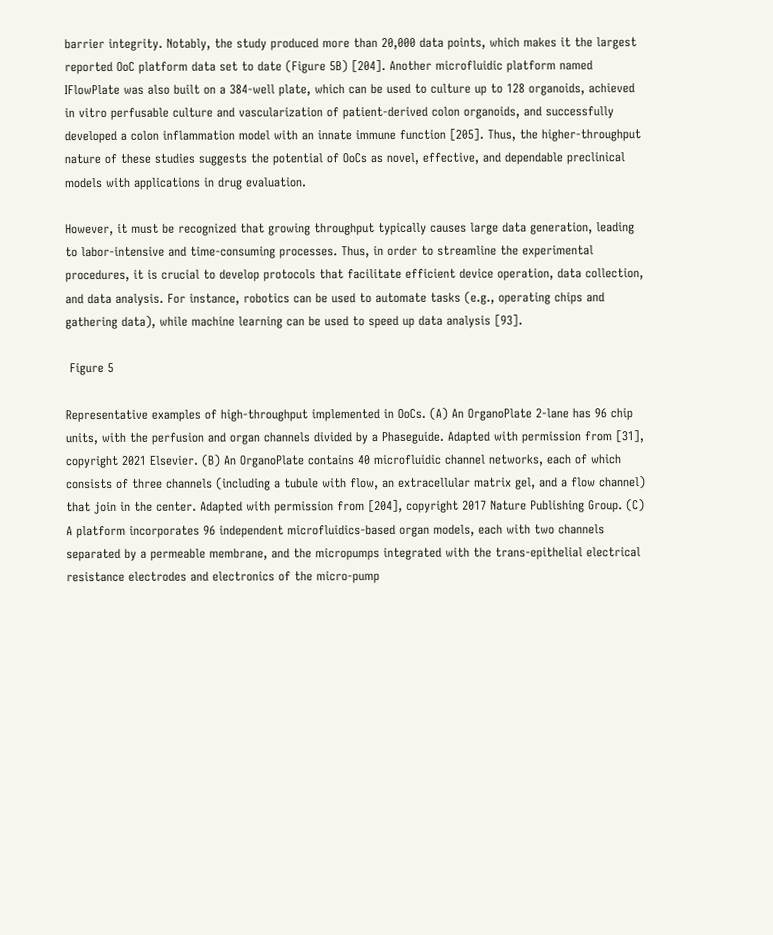barrier integrity. Notably, the study produced more than 20,000 data points, which makes it the largest reported OoC platform data set to date (Figure 5B) [204]. Another microfluidic platform named IFlowPlate was also built on a 384-well plate, which can be used to culture up to 128 organoids, achieved in vitro perfusable culture and vascularization of patient-derived colon organoids, and successfully developed a colon inflammation model with an innate immune function [205]. Thus, the higher-throughput nature of these studies suggests the potential of OoCs as novel, effective, and dependable preclinical models with applications in drug evaluation.

However, it must be recognized that growing throughput typically causes large data generation, leading to labor-intensive and time-consuming processes. Thus, in order to streamline the experimental procedures, it is crucial to develop protocols that facilitate efficient device operation, data collection, and data analysis. For instance, robotics can be used to automate tasks (e.g., operating chips and gathering data), while machine learning can be used to speed up data analysis [93].

 Figure 5

Representative examples of high-throughput implemented in OoCs. (A) An OrganoPlate 2-lane has 96 chip units, with the perfusion and organ channels divided by a Phaseguide. Adapted with permission from [31], copyright 2021 Elsevier. (B) An OrganoPlate contains 40 microfluidic channel networks, each of which consists of three channels (including a tubule with flow, an extracellular matrix gel, and a flow channel) that join in the center. Adapted with permission from [204], copyright 2017 Nature Publishing Group. (C) A platform incorporates 96 independent microfluidics-based organ models, each with two channels separated by a permeable membrane, and the micropumps integrated with the trans-epithelial electrical resistance electrodes and electronics of the micro-pump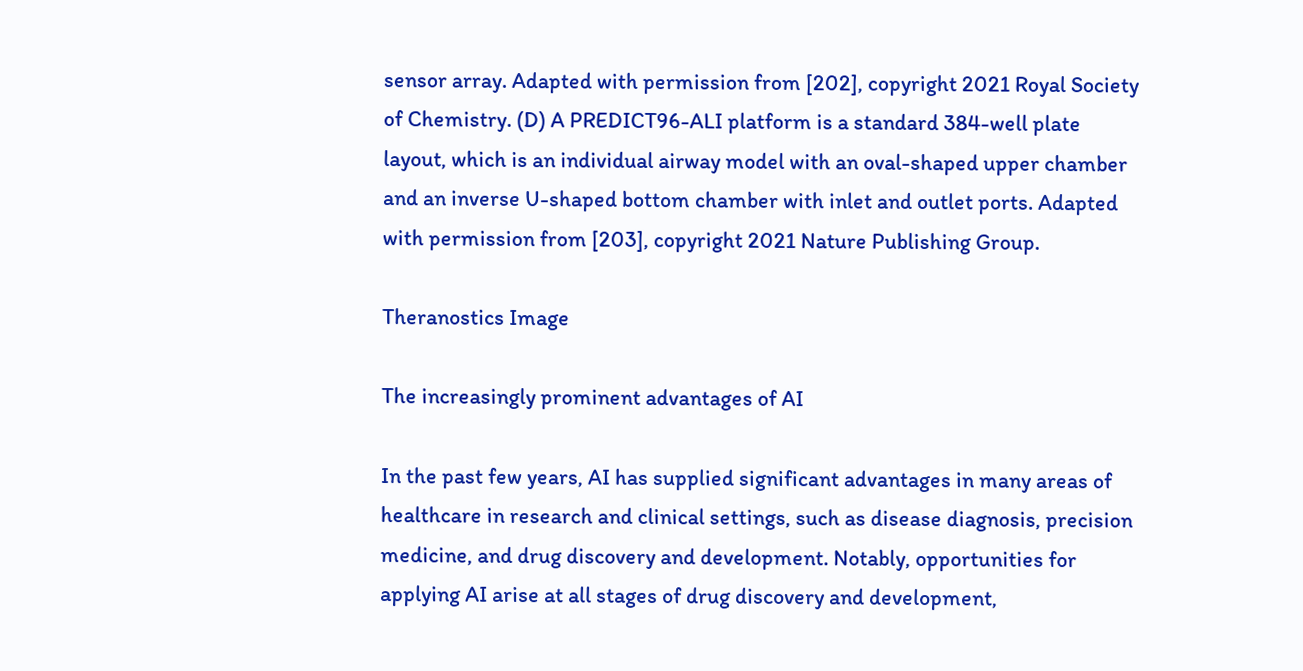sensor array. Adapted with permission from [202], copyright 2021 Royal Society of Chemistry. (D) A PREDICT96-ALI platform is a standard 384-well plate layout, which is an individual airway model with an oval-shaped upper chamber and an inverse U-shaped bottom chamber with inlet and outlet ports. Adapted with permission from [203], copyright 2021 Nature Publishing Group.

Theranostics Image

The increasingly prominent advantages of AI

In the past few years, AI has supplied significant advantages in many areas of healthcare in research and clinical settings, such as disease diagnosis, precision medicine, and drug discovery and development. Notably, opportunities for applying AI arise at all stages of drug discovery and development,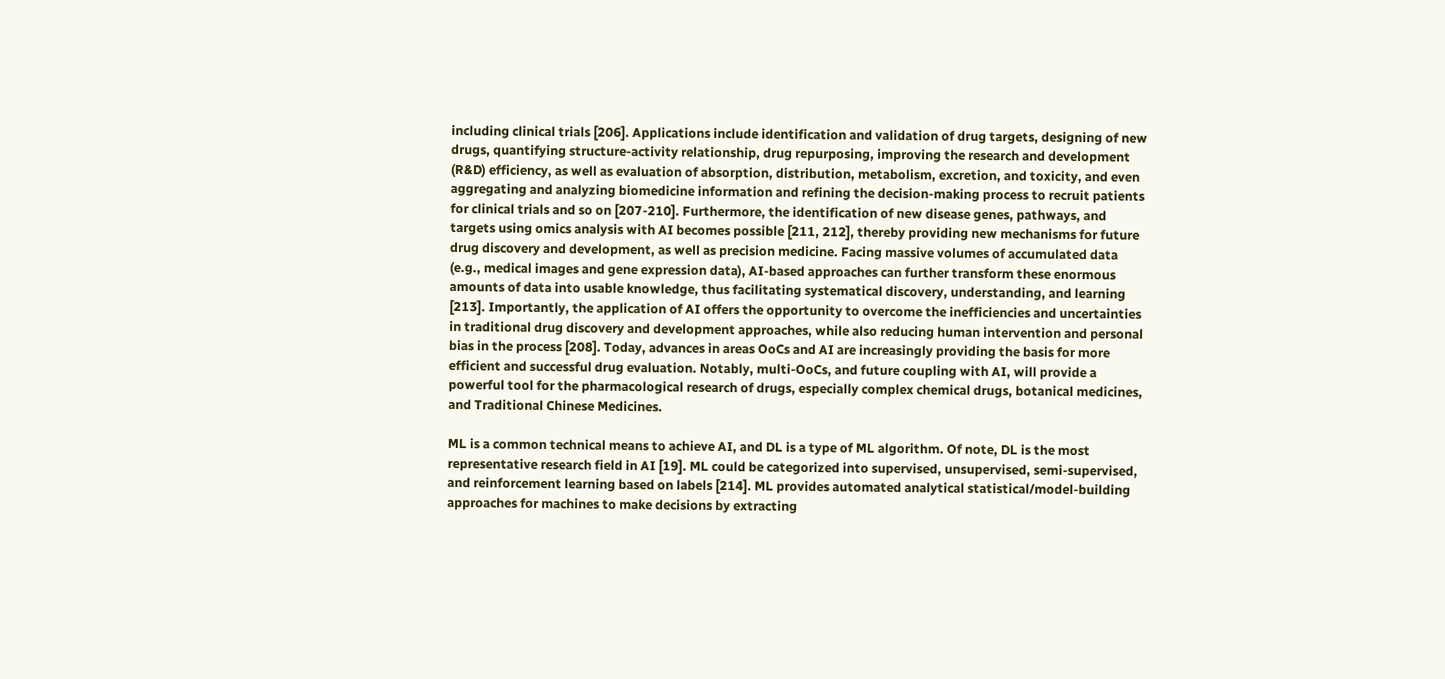including clinical trials [206]. Applications include identification and validation of drug targets, designing of new drugs, quantifying structure-activity relationship, drug repurposing, improving the research and development (R&D) efficiency, as well as evaluation of absorption, distribution, metabolism, excretion, and toxicity, and even aggregating and analyzing biomedicine information and refining the decision-making process to recruit patients for clinical trials and so on [207-210]. Furthermore, the identification of new disease genes, pathways, and targets using omics analysis with AI becomes possible [211, 212], thereby providing new mechanisms for future drug discovery and development, as well as precision medicine. Facing massive volumes of accumulated data (e.g., medical images and gene expression data), AI-based approaches can further transform these enormous amounts of data into usable knowledge, thus facilitating systematical discovery, understanding, and learning [213]. Importantly, the application of AI offers the opportunity to overcome the inefficiencies and uncertainties in traditional drug discovery and development approaches, while also reducing human intervention and personal bias in the process [208]. Today, advances in areas OoCs and AI are increasingly providing the basis for more efficient and successful drug evaluation. Notably, multi-OoCs, and future coupling with AI, will provide a powerful tool for the pharmacological research of drugs, especially complex chemical drugs, botanical medicines, and Traditional Chinese Medicines.

ML is a common technical means to achieve AI, and DL is a type of ML algorithm. Of note, DL is the most representative research field in AI [19]. ML could be categorized into supervised, unsupervised, semi-supervised, and reinforcement learning based on labels [214]. ML provides automated analytical statistical/model-building approaches for machines to make decisions by extracting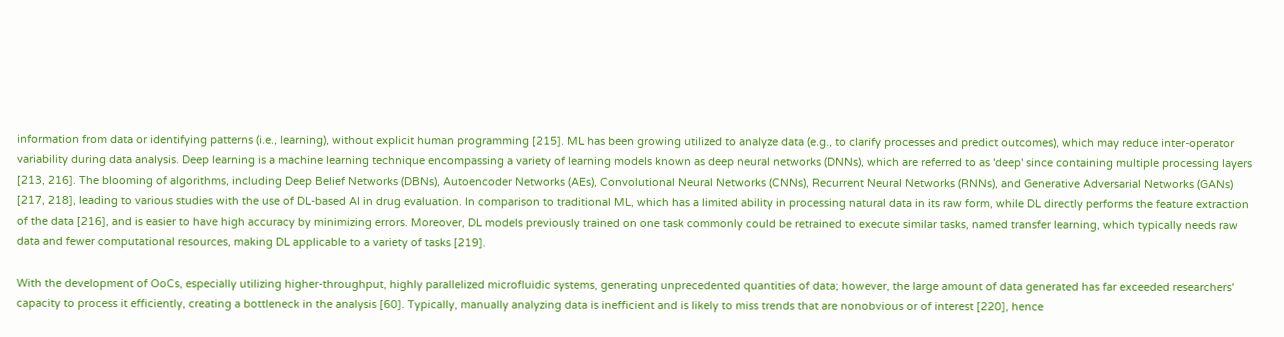information from data or identifying patterns (i.e., learning), without explicit human programming [215]. ML has been growing utilized to analyze data (e.g., to clarify processes and predict outcomes), which may reduce inter-operator variability during data analysis. Deep learning is a machine learning technique encompassing a variety of learning models known as deep neural networks (DNNs), which are referred to as 'deep' since containing multiple processing layers [213, 216]. The blooming of algorithms, including Deep Belief Networks (DBNs), Autoencoder Networks (AEs), Convolutional Neural Networks (CNNs), Recurrent Neural Networks (RNNs), and Generative Adversarial Networks (GANs) [217, 218], leading to various studies with the use of DL-based AI in drug evaluation. In comparison to traditional ML, which has a limited ability in processing natural data in its raw form, while DL directly performs the feature extraction of the data [216], and is easier to have high accuracy by minimizing errors. Moreover, DL models previously trained on one task commonly could be retrained to execute similar tasks, named transfer learning, which typically needs raw data and fewer computational resources, making DL applicable to a variety of tasks [219].

With the development of OoCs, especially utilizing higher-throughput, highly parallelized microfluidic systems, generating unprecedented quantities of data; however, the large amount of data generated has far exceeded researchers' capacity to process it efficiently, creating a bottleneck in the analysis [60]. Typically, manually analyzing data is inefficient and is likely to miss trends that are nonobvious or of interest [220], hence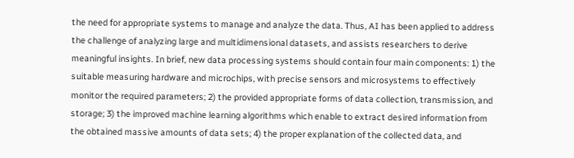the need for appropriate systems to manage and analyze the data. Thus, AI has been applied to address the challenge of analyzing large and multidimensional datasets, and assists researchers to derive meaningful insights. In brief, new data processing systems should contain four main components: 1) the suitable measuring hardware and microchips, with precise sensors and microsystems to effectively monitor the required parameters; 2) the provided appropriate forms of data collection, transmission, and storage; 3) the improved machine learning algorithms which enable to extract desired information from the obtained massive amounts of data sets; 4) the proper explanation of the collected data, and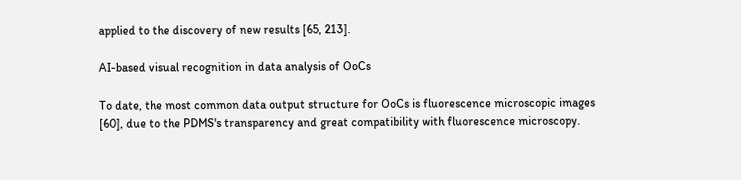applied to the discovery of new results [65, 213].

AI-based visual recognition in data analysis of OoCs

To date, the most common data output structure for OoCs is fluorescence microscopic images [60], due to the PDMS's transparency and great compatibility with fluorescence microscopy.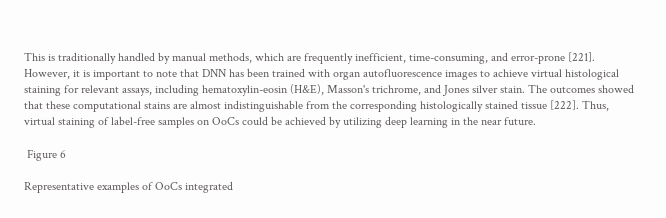This is traditionally handled by manual methods, which are frequently inefficient, time-consuming, and error-prone [221]. However, it is important to note that DNN has been trained with organ autofluorescence images to achieve virtual histological staining for relevant assays, including hematoxylin-eosin (H&E), Masson's trichrome, and Jones silver stain. The outcomes showed that these computational stains are almost indistinguishable from the corresponding histologically stained tissue [222]. Thus, virtual staining of label-free samples on OoCs could be achieved by utilizing deep learning in the near future.

 Figure 6

Representative examples of OoCs integrated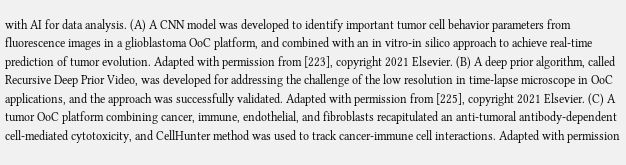with AI for data analysis. (A) A CNN model was developed to identify important tumor cell behavior parameters from fluorescence images in a glioblastoma OoC platform, and combined with an in vitro-in silico approach to achieve real-time prediction of tumor evolution. Adapted with permission from [223], copyright 2021 Elsevier. (B) A deep prior algorithm, called Recursive Deep Prior Video, was developed for addressing the challenge of the low resolution in time-lapse microscope in OoC applications, and the approach was successfully validated. Adapted with permission from [225], copyright 2021 Elsevier. (C) A tumor OoC platform combining cancer, immune, endothelial, and fibroblasts recapitulated an anti-tumoral antibody-dependent cell-mediated cytotoxicity, and CellHunter method was used to track cancer-immune cell interactions. Adapted with permission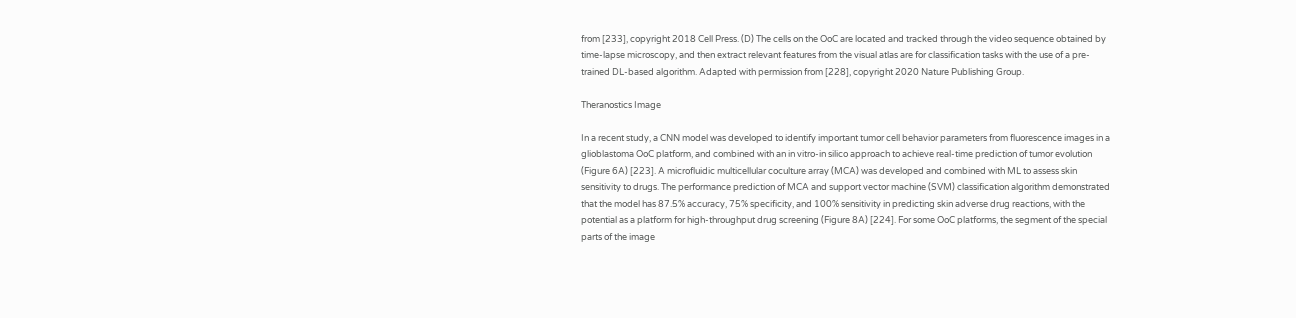from [233], copyright 2018 Cell Press. (D) The cells on the OoC are located and tracked through the video sequence obtained by time-lapse microscopy, and then extract relevant features from the visual atlas are for classification tasks with the use of a pre-trained DL-based algorithm. Adapted with permission from [228], copyright 2020 Nature Publishing Group.

Theranostics Image

In a recent study, a CNN model was developed to identify important tumor cell behavior parameters from fluorescence images in a glioblastoma OoC platform, and combined with an in vitro-in silico approach to achieve real-time prediction of tumor evolution (Figure 6A) [223]. A microfluidic multicellular coculture array (MCA) was developed and combined with ML to assess skin sensitivity to drugs. The performance prediction of MCA and support vector machine (SVM) classification algorithm demonstrated that the model has 87.5% accuracy, 75% specificity, and 100% sensitivity in predicting skin adverse drug reactions, with the potential as a platform for high-throughput drug screening (Figure 8A) [224]. For some OoC platforms, the segment of the special parts of the image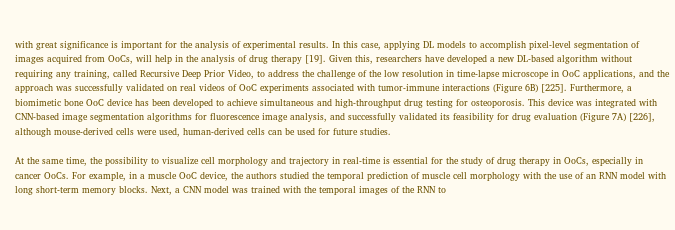with great significance is important for the analysis of experimental results. In this case, applying DL models to accomplish pixel-level segmentation of images acquired from OoCs, will help in the analysis of drug therapy [19]. Given this, researchers have developed a new DL-based algorithm without requiring any training, called Recursive Deep Prior Video, to address the challenge of the low resolution in time-lapse microscope in OoC applications, and the approach was successfully validated on real videos of OoC experiments associated with tumor-immune interactions (Figure 6B) [225]. Furthermore, a biomimetic bone OoC device has been developed to achieve simultaneous and high-throughput drug testing for osteoporosis. This device was integrated with CNN-based image segmentation algorithms for fluorescence image analysis, and successfully validated its feasibility for drug evaluation (Figure 7A) [226], although mouse-derived cells were used, human-derived cells can be used for future studies.

At the same time, the possibility to visualize cell morphology and trajectory in real-time is essential for the study of drug therapy in OoCs, especially in cancer OoCs. For example, in a muscle OoC device, the authors studied the temporal prediction of muscle cell morphology with the use of an RNN model with long short-term memory blocks. Next, a CNN model was trained with the temporal images of the RNN to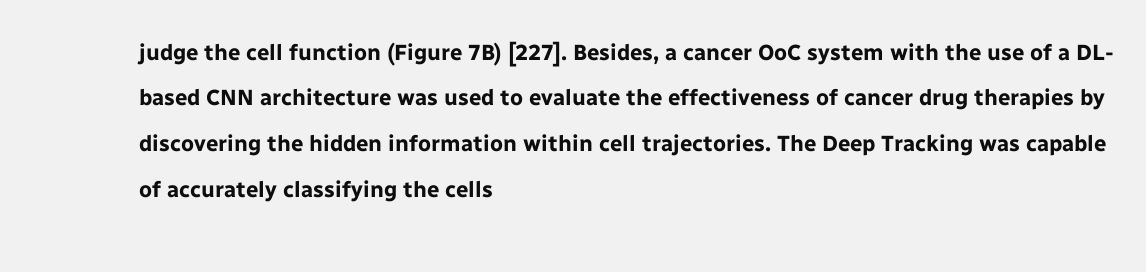judge the cell function (Figure 7B) [227]. Besides, a cancer OoC system with the use of a DL-based CNN architecture was used to evaluate the effectiveness of cancer drug therapies by discovering the hidden information within cell trajectories. The Deep Tracking was capable of accurately classifying the cells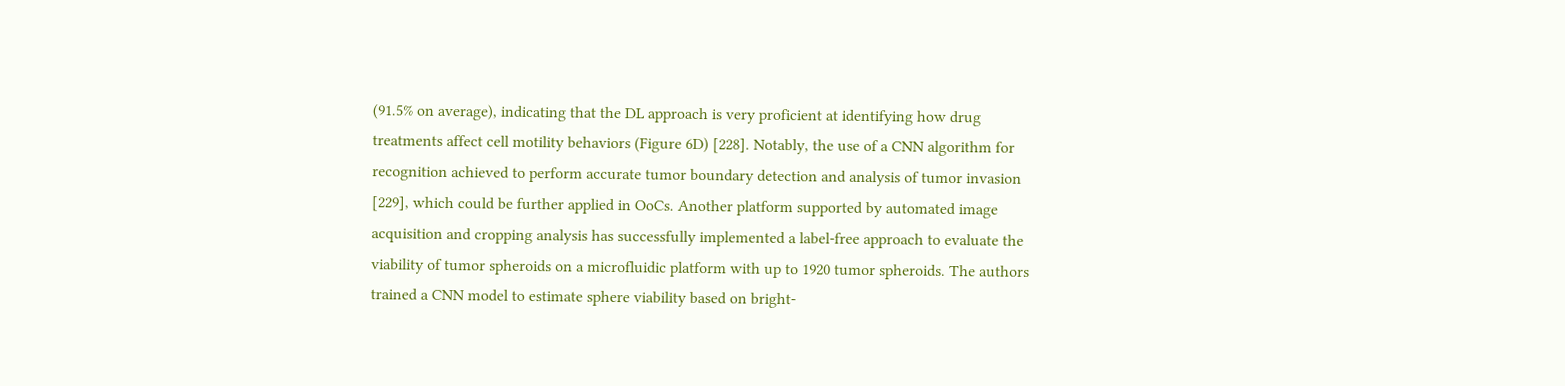(91.5% on average), indicating that the DL approach is very proficient at identifying how drug treatments affect cell motility behaviors (Figure 6D) [228]. Notably, the use of a CNN algorithm for recognition achieved to perform accurate tumor boundary detection and analysis of tumor invasion [229], which could be further applied in OoCs. Another platform supported by automated image acquisition and cropping analysis has successfully implemented a label-free approach to evaluate the viability of tumor spheroids on a microfluidic platform with up to 1920 tumor spheroids. The authors trained a CNN model to estimate sphere viability based on bright-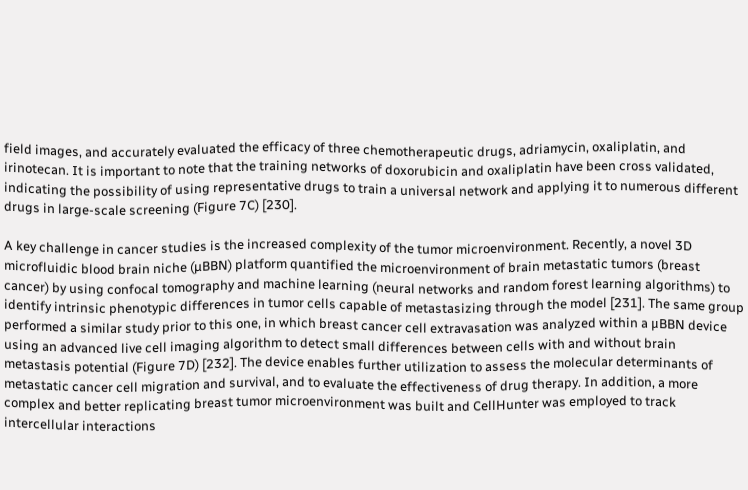field images, and accurately evaluated the efficacy of three chemotherapeutic drugs, adriamycin, oxaliplatin, and irinotecan. It is important to note that the training networks of doxorubicin and oxaliplatin have been cross validated, indicating the possibility of using representative drugs to train a universal network and applying it to numerous different drugs in large-scale screening (Figure 7C) [230].

A key challenge in cancer studies is the increased complexity of the tumor microenvironment. Recently, a novel 3D microfluidic blood brain niche (µBBN) platform quantified the microenvironment of brain metastatic tumors (breast cancer) by using confocal tomography and machine learning (neural networks and random forest learning algorithms) to identify intrinsic phenotypic differences in tumor cells capable of metastasizing through the model [231]. The same group performed a similar study prior to this one, in which breast cancer cell extravasation was analyzed within a μBBN device using an advanced live cell imaging algorithm to detect small differences between cells with and without brain metastasis potential (Figure 7D) [232]. The device enables further utilization to assess the molecular determinants of metastatic cancer cell migration and survival, and to evaluate the effectiveness of drug therapy. In addition, a more complex and better replicating breast tumor microenvironment was built and CellHunter was employed to track intercellular interactions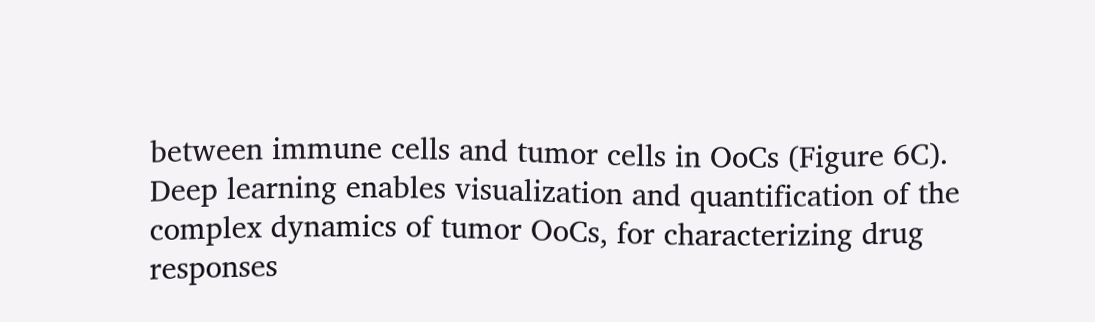between immune cells and tumor cells in OoCs (Figure 6C). Deep learning enables visualization and quantification of the complex dynamics of tumor OoCs, for characterizing drug responses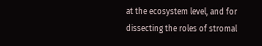at the ecosystem level, and for dissecting the roles of stromal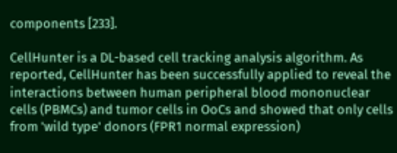components [233].

CellHunter is a DL-based cell tracking analysis algorithm. As reported, CellHunter has been successfully applied to reveal the interactions between human peripheral blood mononuclear cells (PBMCs) and tumor cells in OoCs and showed that only cells from 'wild type' donors (FPR1 normal expression)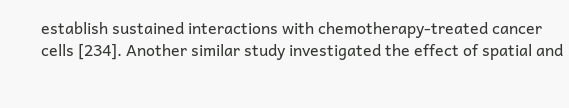establish sustained interactions with chemotherapy-treated cancer cells [234]. Another similar study investigated the effect of spatial and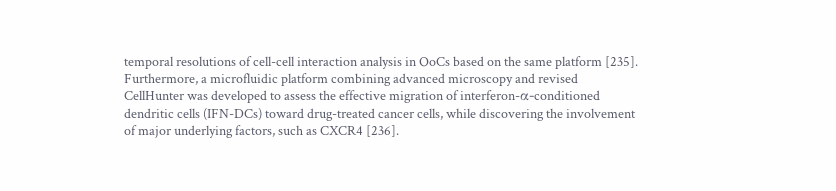temporal resolutions of cell-cell interaction analysis in OoCs based on the same platform [235]. Furthermore, a microfluidic platform combining advanced microscopy and revised CellHunter was developed to assess the effective migration of interferon-α-conditioned dendritic cells (IFN-DCs) toward drug-treated cancer cells, while discovering the involvement of major underlying factors, such as CXCR4 [236].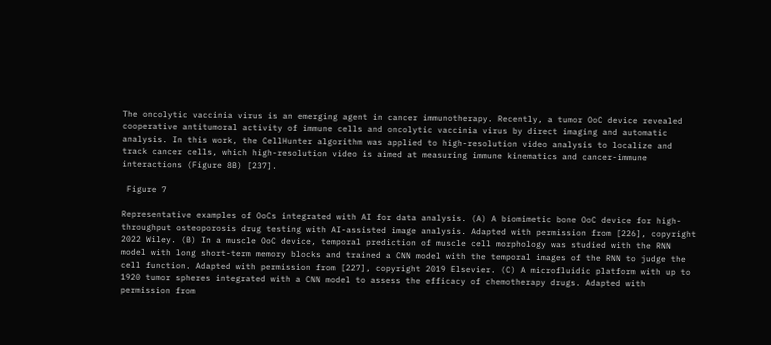The oncolytic vaccinia virus is an emerging agent in cancer immunotherapy. Recently, a tumor OoC device revealed cooperative antitumoral activity of immune cells and oncolytic vaccinia virus by direct imaging and automatic analysis. In this work, the CellHunter algorithm was applied to high-resolution video analysis to localize and track cancer cells, which high-resolution video is aimed at measuring immune kinematics and cancer-immune interactions (Figure 8B) [237].

 Figure 7

Representative examples of OoCs integrated with AI for data analysis. (A) A biomimetic bone OoC device for high-throughput osteoporosis drug testing with AI-assisted image analysis. Adapted with permission from [226], copyright 2022 Wiley. (B) In a muscle OoC device, temporal prediction of muscle cell morphology was studied with the RNN model with long short-term memory blocks and trained a CNN model with the temporal images of the RNN to judge the cell function. Adapted with permission from [227], copyright 2019 Elsevier. (C) A microfluidic platform with up to 1920 tumor spheres integrated with a CNN model to assess the efficacy of chemotherapy drugs. Adapted with permission from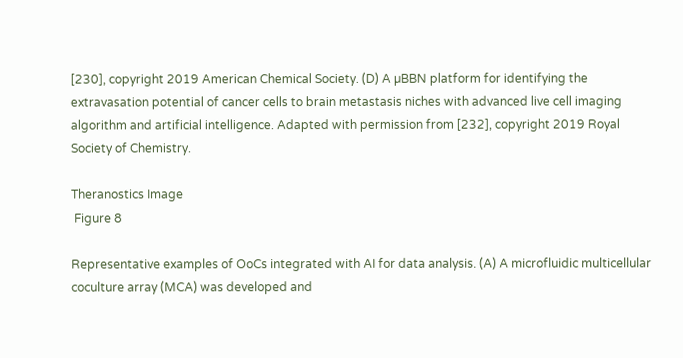[230], copyright 2019 American Chemical Society. (D) A µBBN platform for identifying the extravasation potential of cancer cells to brain metastasis niches with advanced live cell imaging algorithm and artificial intelligence. Adapted with permission from [232], copyright 2019 Royal Society of Chemistry.

Theranostics Image
 Figure 8

Representative examples of OoCs integrated with AI for data analysis. (A) A microfluidic multicellular coculture array (MCA) was developed and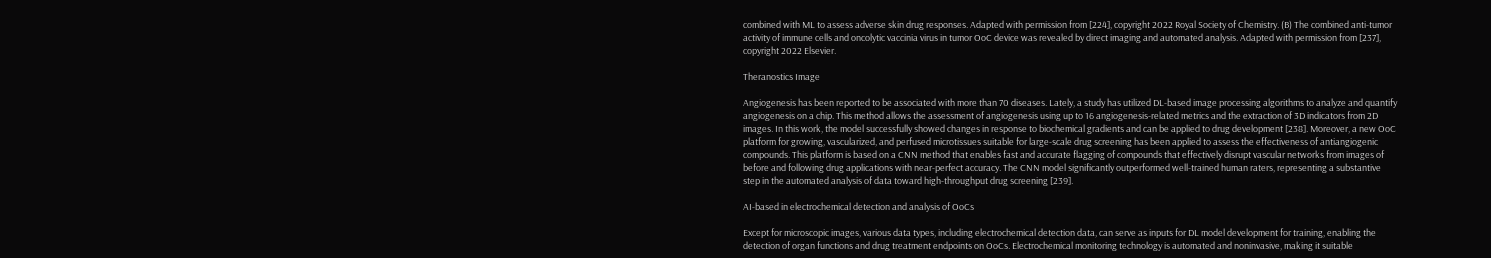combined with ML to assess adverse skin drug responses. Adapted with permission from [224], copyright 2022 Royal Society of Chemistry. (B) The combined anti-tumor activity of immune cells and oncolytic vaccinia virus in tumor OoC device was revealed by direct imaging and automated analysis. Adapted with permission from [237], copyright 2022 Elsevier.

Theranostics Image

Angiogenesis has been reported to be associated with more than 70 diseases. Lately, a study has utilized DL-based image processing algorithms to analyze and quantify angiogenesis on a chip. This method allows the assessment of angiogenesis using up to 16 angiogenesis-related metrics and the extraction of 3D indicators from 2D images. In this work, the model successfully showed changes in response to biochemical gradients and can be applied to drug development [238]. Moreover, a new OoC platform for growing, vascularized, and perfused microtissues suitable for large-scale drug screening has been applied to assess the effectiveness of antiangiogenic compounds. This platform is based on a CNN method that enables fast and accurate flagging of compounds that effectively disrupt vascular networks from images of before and following drug applications with near-perfect accuracy. The CNN model significantly outperformed well-trained human raters, representing a substantive step in the automated analysis of data toward high-throughput drug screening [239].

AI-based in electrochemical detection and analysis of OoCs

Except for microscopic images, various data types, including electrochemical detection data, can serve as inputs for DL model development for training, enabling the detection of organ functions and drug treatment endpoints on OoCs. Electrochemical monitoring technology is automated and noninvasive, making it suitable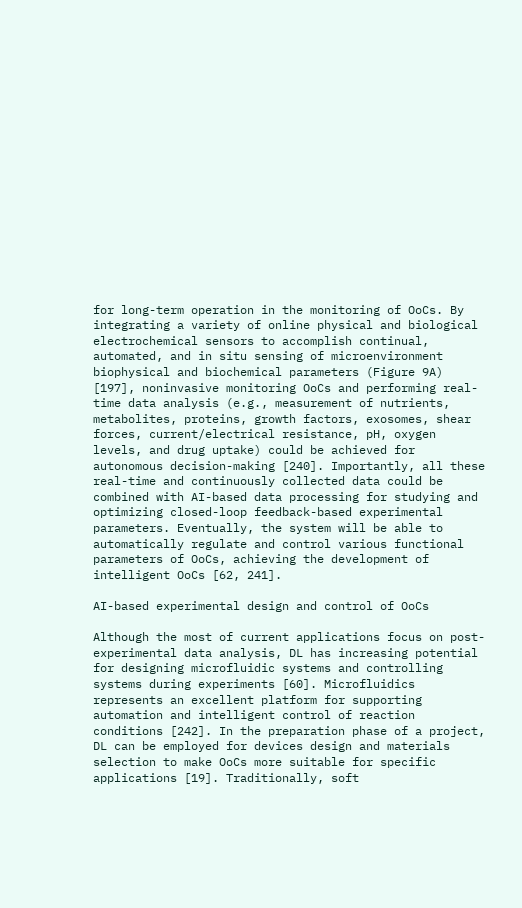for long-term operation in the monitoring of OoCs. By integrating a variety of online physical and biological electrochemical sensors to accomplish continual, automated, and in situ sensing of microenvironment biophysical and biochemical parameters (Figure 9A) [197], noninvasive monitoring OoCs and performing real-time data analysis (e.g., measurement of nutrients, metabolites, proteins, growth factors, exosomes, shear forces, current/electrical resistance, pH, oxygen levels, and drug uptake) could be achieved for autonomous decision-making [240]. Importantly, all these real-time and continuously collected data could be combined with AI-based data processing for studying and optimizing closed-loop feedback-based experimental parameters. Eventually, the system will be able to automatically regulate and control various functional parameters of OoCs, achieving the development of intelligent OoCs [62, 241].

AI-based experimental design and control of OoCs

Although the most of current applications focus on post-experimental data analysis, DL has increasing potential for designing microfluidic systems and controlling systems during experiments [60]. Microfluidics represents an excellent platform for supporting automation and intelligent control of reaction conditions [242]. In the preparation phase of a project, DL can be employed for devices design and materials selection to make OoCs more suitable for specific applications [19]. Traditionally, soft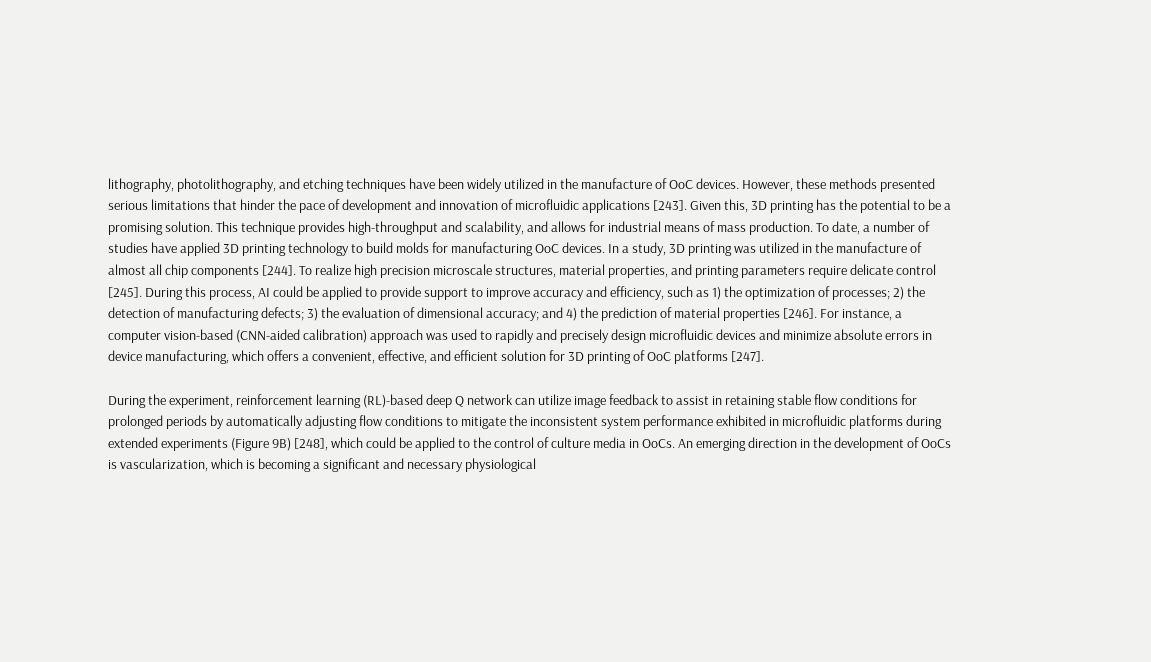lithography, photolithography, and etching techniques have been widely utilized in the manufacture of OoC devices. However, these methods presented serious limitations that hinder the pace of development and innovation of microfluidic applications [243]. Given this, 3D printing has the potential to be a promising solution. This technique provides high-throughput and scalability, and allows for industrial means of mass production. To date, a number of studies have applied 3D printing technology to build molds for manufacturing OoC devices. In a study, 3D printing was utilized in the manufacture of almost all chip components [244]. To realize high precision microscale structures, material properties, and printing parameters require delicate control [245]. During this process, AI could be applied to provide support to improve accuracy and efficiency, such as 1) the optimization of processes; 2) the detection of manufacturing defects; 3) the evaluation of dimensional accuracy; and 4) the prediction of material properties [246]. For instance, a computer vision-based (CNN-aided calibration) approach was used to rapidly and precisely design microfluidic devices and minimize absolute errors in device manufacturing, which offers a convenient, effective, and efficient solution for 3D printing of OoC platforms [247].

During the experiment, reinforcement learning (RL)-based deep Q network can utilize image feedback to assist in retaining stable flow conditions for prolonged periods by automatically adjusting flow conditions to mitigate the inconsistent system performance exhibited in microfluidic platforms during extended experiments (Figure 9B) [248], which could be applied to the control of culture media in OoCs. An emerging direction in the development of OoCs is vascularization, which is becoming a significant and necessary physiological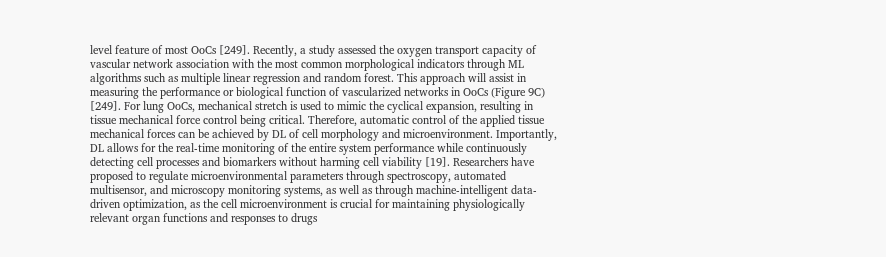level feature of most OoCs [249]. Recently, a study assessed the oxygen transport capacity of vascular network association with the most common morphological indicators through ML algorithms such as multiple linear regression and random forest. This approach will assist in measuring the performance or biological function of vascularized networks in OoCs (Figure 9C) [249]. For lung OoCs, mechanical stretch is used to mimic the cyclical expansion, resulting in tissue mechanical force control being critical. Therefore, automatic control of the applied tissue mechanical forces can be achieved by DL of cell morphology and microenvironment. Importantly, DL allows for the real-time monitoring of the entire system performance while continuously detecting cell processes and biomarkers without harming cell viability [19]. Researchers have proposed to regulate microenvironmental parameters through spectroscopy, automated multisensor, and microscopy monitoring systems, as well as through machine-intelligent data-driven optimization, as the cell microenvironment is crucial for maintaining physiologically relevant organ functions and responses to drugs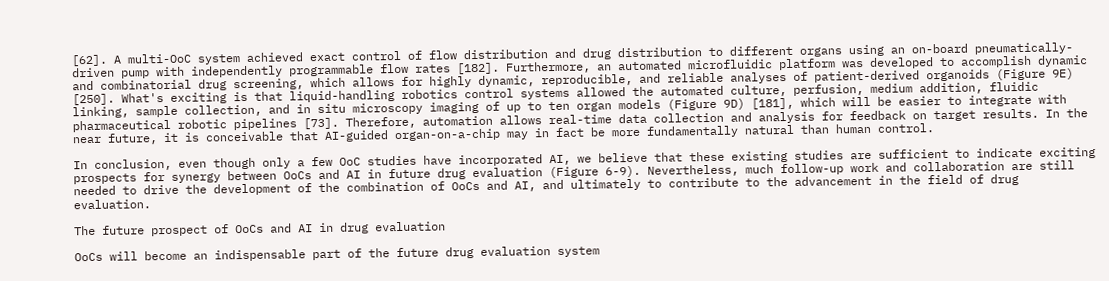[62]. A multi-OoC system achieved exact control of flow distribution and drug distribution to different organs using an on-board pneumatically-driven pump with independently programmable flow rates [182]. Furthermore, an automated microfluidic platform was developed to accomplish dynamic and combinatorial drug screening, which allows for highly dynamic, reproducible, and reliable analyses of patient-derived organoids (Figure 9E) [250]. What's exciting is that liquid-handling robotics control systems allowed the automated culture, perfusion, medium addition, fluidic linking, sample collection, and in situ microscopy imaging of up to ten organ models (Figure 9D) [181], which will be easier to integrate with pharmaceutical robotic pipelines [73]. Therefore, automation allows real-time data collection and analysis for feedback on target results. In the near future, it is conceivable that AI-guided organ-on-a-chip may in fact be more fundamentally natural than human control.

In conclusion, even though only a few OoC studies have incorporated AI, we believe that these existing studies are sufficient to indicate exciting prospects for synergy between OoCs and AI in future drug evaluation (Figure 6-9). Nevertheless, much follow-up work and collaboration are still needed to drive the development of the combination of OoCs and AI, and ultimately to contribute to the advancement in the field of drug evaluation.

The future prospect of OoCs and AI in drug evaluation

OoCs will become an indispensable part of the future drug evaluation system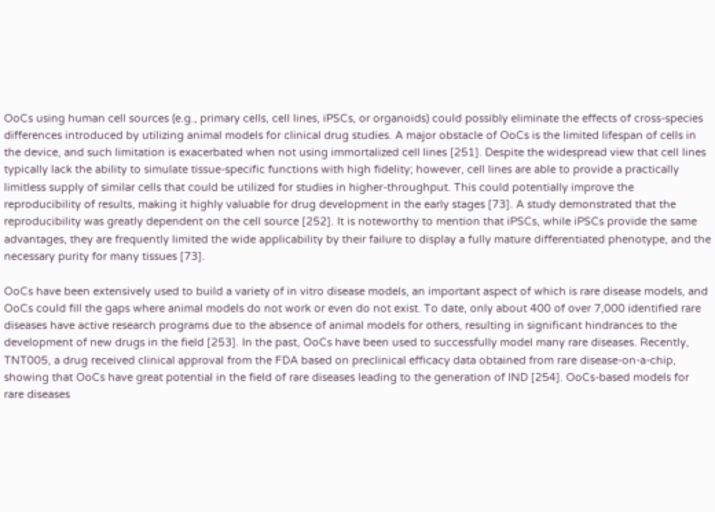OoCs using human cell sources (e.g., primary cells, cell lines, iPSCs, or organoids) could possibly eliminate the effects of cross-species differences introduced by utilizing animal models for clinical drug studies. A major obstacle of OoCs is the limited lifespan of cells in the device, and such limitation is exacerbated when not using immortalized cell lines [251]. Despite the widespread view that cell lines typically lack the ability to simulate tissue-specific functions with high fidelity; however, cell lines are able to provide a practically limitless supply of similar cells that could be utilized for studies in higher-throughput. This could potentially improve the reproducibility of results, making it highly valuable for drug development in the early stages [73]. A study demonstrated that the reproducibility was greatly dependent on the cell source [252]. It is noteworthy to mention that iPSCs, while iPSCs provide the same advantages, they are frequently limited the wide applicability by their failure to display a fully mature differentiated phenotype, and the necessary purity for many tissues [73].

OoCs have been extensively used to build a variety of in vitro disease models, an important aspect of which is rare disease models, and OoCs could fill the gaps where animal models do not work or even do not exist. To date, only about 400 of over 7,000 identified rare diseases have active research programs due to the absence of animal models for others, resulting in significant hindrances to the development of new drugs in the field [253]. In the past, OoCs have been used to successfully model many rare diseases. Recently, TNT005, a drug received clinical approval from the FDA based on preclinical efficacy data obtained from rare disease-on-a-chip, showing that OoCs have great potential in the field of rare diseases leading to the generation of IND [254]. OoCs-based models for rare diseases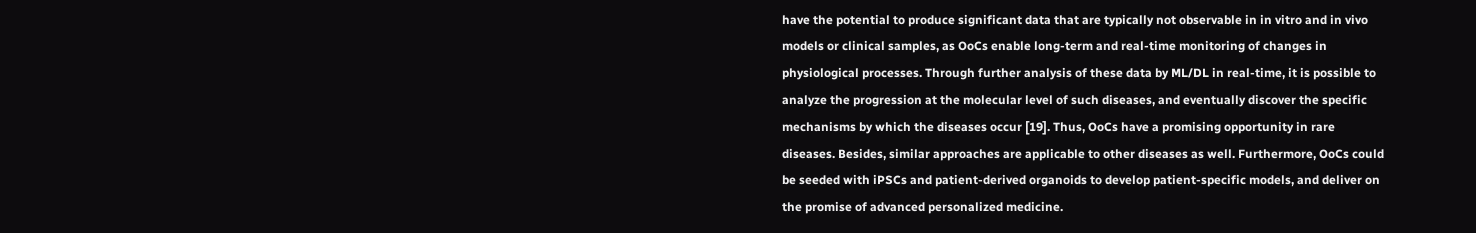have the potential to produce significant data that are typically not observable in in vitro and in vivo models or clinical samples, as OoCs enable long-term and real-time monitoring of changes in physiological processes. Through further analysis of these data by ML/DL in real-time, it is possible to analyze the progression at the molecular level of such diseases, and eventually discover the specific mechanisms by which the diseases occur [19]. Thus, OoCs have a promising opportunity in rare diseases. Besides, similar approaches are applicable to other diseases as well. Furthermore, OoCs could be seeded with iPSCs and patient-derived organoids to develop patient-specific models, and deliver on the promise of advanced personalized medicine.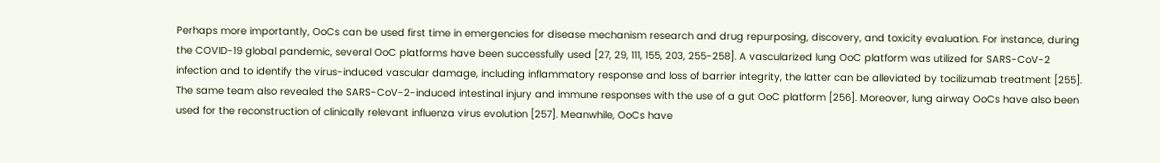Perhaps more importantly, OoCs can be used first time in emergencies for disease mechanism research and drug repurposing, discovery, and toxicity evaluation. For instance, during the COVID-19 global pandemic, several OoC platforms have been successfully used [27, 29, 111, 155, 203, 255-258]. A vascularized lung OoC platform was utilized for SARS-CoV-2 infection and to identify the virus-induced vascular damage, including inflammatory response and loss of barrier integrity, the latter can be alleviated by tocilizumab treatment [255]. The same team also revealed the SARS-CoV-2-induced intestinal injury and immune responses with the use of a gut OoC platform [256]. Moreover, lung airway OoCs have also been used for the reconstruction of clinically relevant influenza virus evolution [257]. Meanwhile, OoCs have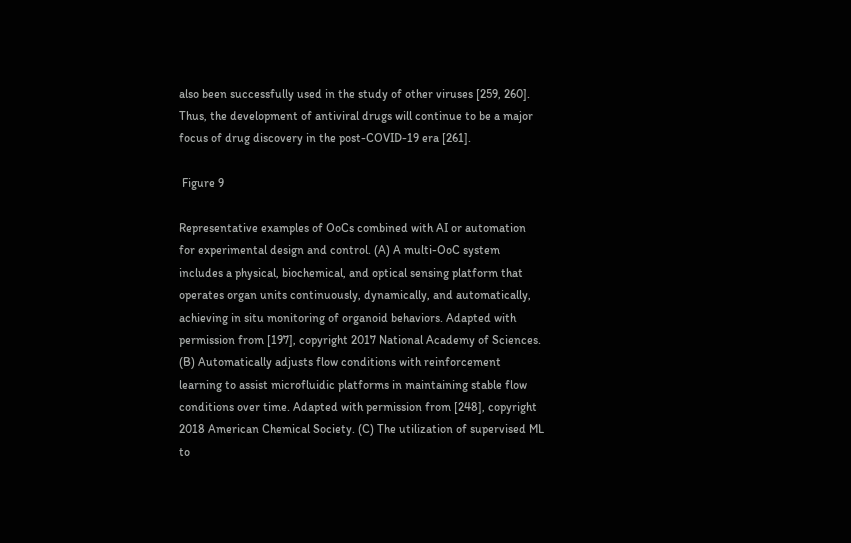also been successfully used in the study of other viruses [259, 260]. Thus, the development of antiviral drugs will continue to be a major focus of drug discovery in the post-COVID-19 era [261].

 Figure 9

Representative examples of OoCs combined with AI or automation for experimental design and control. (A) A multi-OoC system includes a physical, biochemical, and optical sensing platform that operates organ units continuously, dynamically, and automatically, achieving in situ monitoring of organoid behaviors. Adapted with permission from [197], copyright 2017 National Academy of Sciences. (B) Automatically adjusts flow conditions with reinforcement learning to assist microfluidic platforms in maintaining stable flow conditions over time. Adapted with permission from [248], copyright 2018 American Chemical Society. (C) The utilization of supervised ML to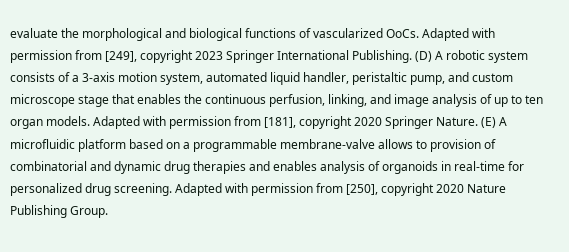evaluate the morphological and biological functions of vascularized OoCs. Adapted with permission from [249], copyright 2023 Springer International Publishing. (D) A robotic system consists of a 3-axis motion system, automated liquid handler, peristaltic pump, and custom microscope stage that enables the continuous perfusion, linking, and image analysis of up to ten organ models. Adapted with permission from [181], copyright 2020 Springer Nature. (E) A microfluidic platform based on a programmable membrane-valve allows to provision of combinatorial and dynamic drug therapies and enables analysis of organoids in real-time for personalized drug screening. Adapted with permission from [250], copyright 2020 Nature Publishing Group.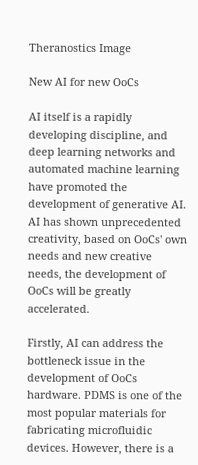Theranostics Image

New AI for new OoCs

AI itself is a rapidly developing discipline, and deep learning networks and automated machine learning have promoted the development of generative AI. AI has shown unprecedented creativity, based on OoCs' own needs and new creative needs, the development of OoCs will be greatly accelerated.

Firstly, AI can address the bottleneck issue in the development of OoCs hardware. PDMS is one of the most popular materials for fabricating microfluidic devices. However, there is a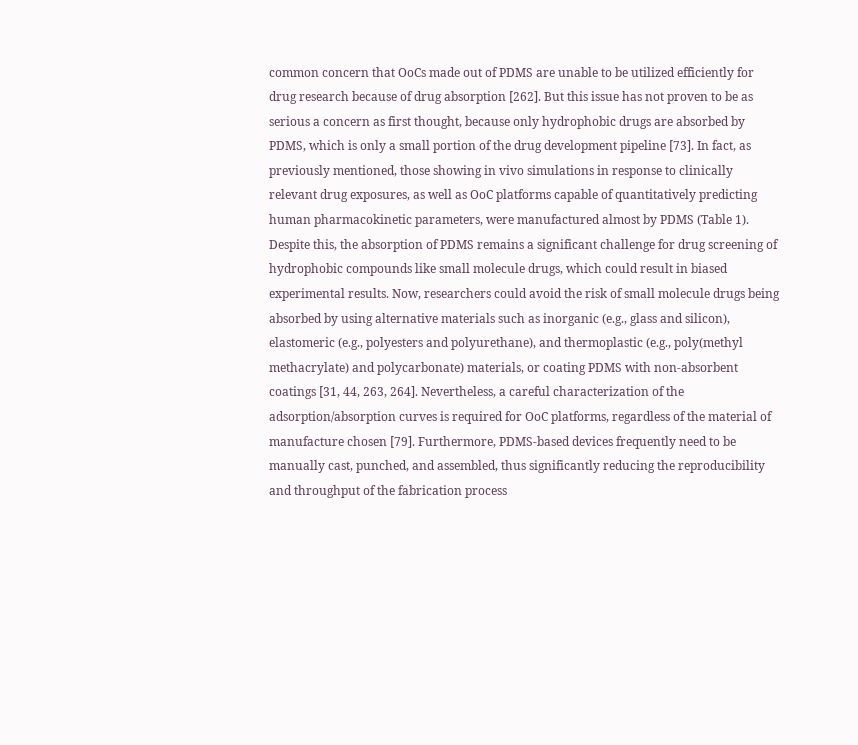common concern that OoCs made out of PDMS are unable to be utilized efficiently for drug research because of drug absorption [262]. But this issue has not proven to be as serious a concern as first thought, because only hydrophobic drugs are absorbed by PDMS, which is only a small portion of the drug development pipeline [73]. In fact, as previously mentioned, those showing in vivo simulations in response to clinically relevant drug exposures, as well as OoC platforms capable of quantitatively predicting human pharmacokinetic parameters, were manufactured almost by PDMS (Table 1). Despite this, the absorption of PDMS remains a significant challenge for drug screening of hydrophobic compounds like small molecule drugs, which could result in biased experimental results. Now, researchers could avoid the risk of small molecule drugs being absorbed by using alternative materials such as inorganic (e.g., glass and silicon), elastomeric (e.g., polyesters and polyurethane), and thermoplastic (e.g., poly(methyl methacrylate) and polycarbonate) materials, or coating PDMS with non-absorbent coatings [31, 44, 263, 264]. Nevertheless, a careful characterization of the adsorption/absorption curves is required for OoC platforms, regardless of the material of manufacture chosen [79]. Furthermore, PDMS-based devices frequently need to be manually cast, punched, and assembled, thus significantly reducing the reproducibility and throughput of the fabrication process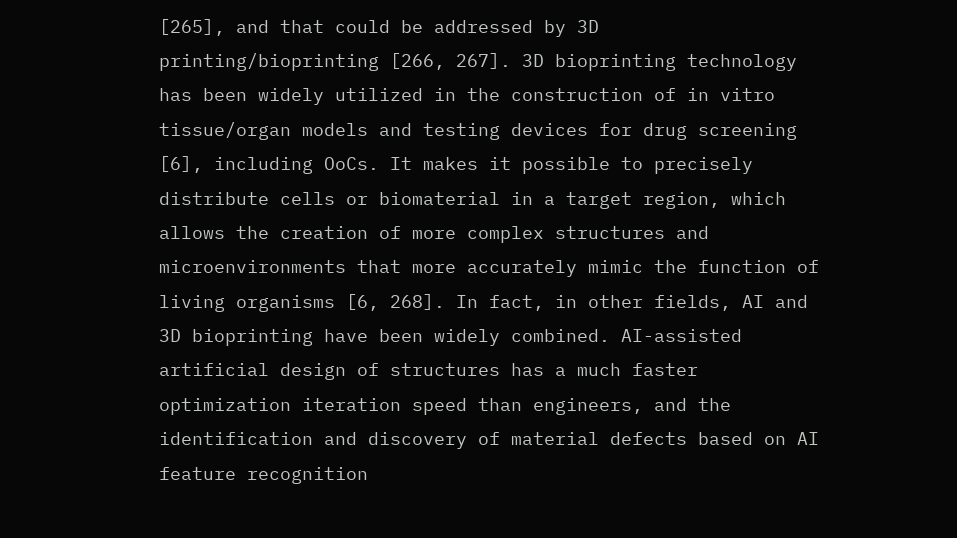[265], and that could be addressed by 3D printing/bioprinting [266, 267]. 3D bioprinting technology has been widely utilized in the construction of in vitro tissue/organ models and testing devices for drug screening [6], including OoCs. It makes it possible to precisely distribute cells or biomaterial in a target region, which allows the creation of more complex structures and microenvironments that more accurately mimic the function of living organisms [6, 268]. In fact, in other fields, AI and 3D bioprinting have been widely combined. AI-assisted artificial design of structures has a much faster optimization iteration speed than engineers, and the identification and discovery of material defects based on AI feature recognition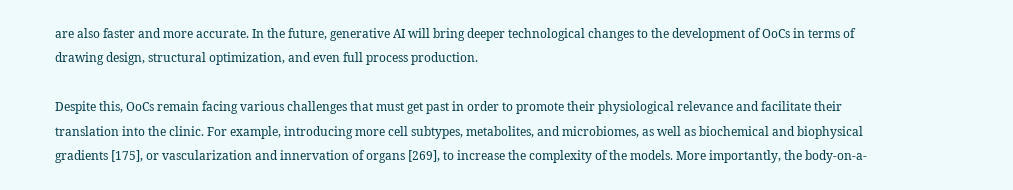are also faster and more accurate. In the future, generative AI will bring deeper technological changes to the development of OoCs in terms of drawing design, structural optimization, and even full process production.

Despite this, OoCs remain facing various challenges that must get past in order to promote their physiological relevance and facilitate their translation into the clinic. For example, introducing more cell subtypes, metabolites, and microbiomes, as well as biochemical and biophysical gradients [175], or vascularization and innervation of organs [269], to increase the complexity of the models. More importantly, the body-on-a-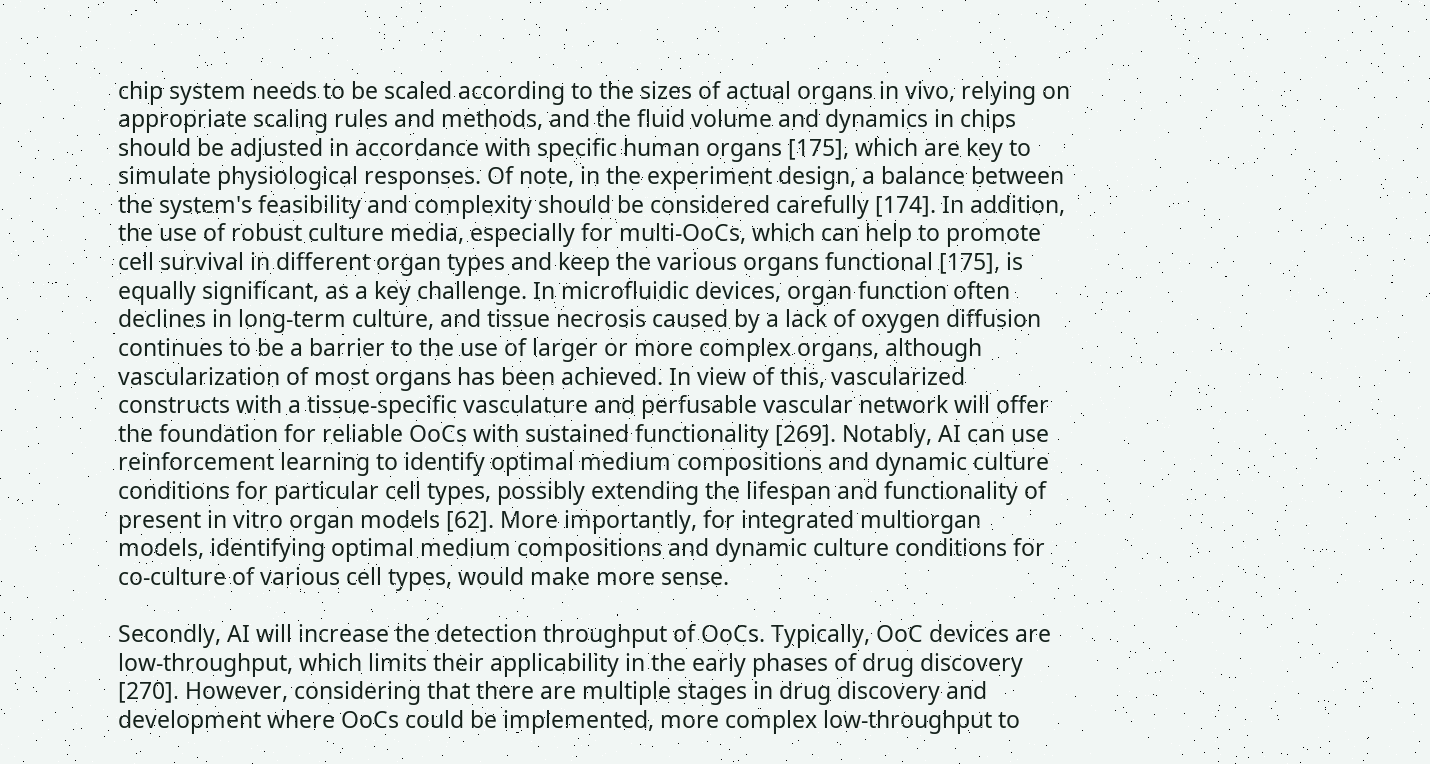chip system needs to be scaled according to the sizes of actual organs in vivo, relying on appropriate scaling rules and methods, and the fluid volume and dynamics in chips should be adjusted in accordance with specific human organs [175], which are key to simulate physiological responses. Of note, in the experiment design, a balance between the system's feasibility and complexity should be considered carefully [174]. In addition, the use of robust culture media, especially for multi-OoCs, which can help to promote cell survival in different organ types and keep the various organs functional [175], is equally significant, as a key challenge. In microfluidic devices, organ function often declines in long-term culture, and tissue necrosis caused by a lack of oxygen diffusion continues to be a barrier to the use of larger or more complex organs, although vascularization of most organs has been achieved. In view of this, vascularized constructs with a tissue-specific vasculature and perfusable vascular network will offer the foundation for reliable OoCs with sustained functionality [269]. Notably, AI can use reinforcement learning to identify optimal medium compositions and dynamic culture conditions for particular cell types, possibly extending the lifespan and functionality of present in vitro organ models [62]. More importantly, for integrated multiorgan models, identifying optimal medium compositions and dynamic culture conditions for co-culture of various cell types, would make more sense.

Secondly, AI will increase the detection throughput of OoCs. Typically, OoC devices are low-throughput, which limits their applicability in the early phases of drug discovery [270]. However, considering that there are multiple stages in drug discovery and development where OoCs could be implemented, more complex low-throughput to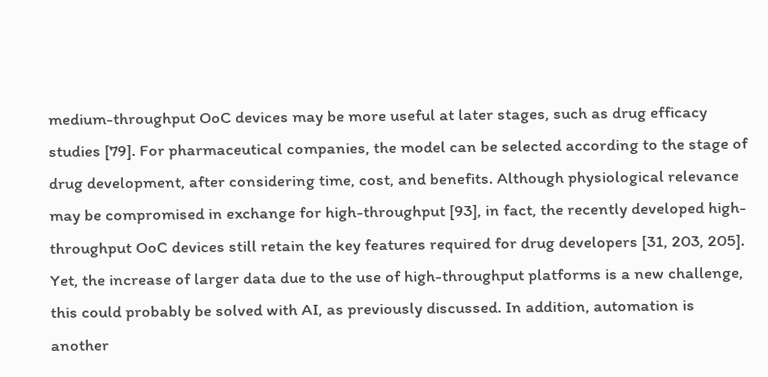medium-throughput OoC devices may be more useful at later stages, such as drug efficacy studies [79]. For pharmaceutical companies, the model can be selected according to the stage of drug development, after considering time, cost, and benefits. Although physiological relevance may be compromised in exchange for high-throughput [93], in fact, the recently developed high-throughput OoC devices still retain the key features required for drug developers [31, 203, 205]. Yet, the increase of larger data due to the use of high-throughput platforms is a new challenge, this could probably be solved with AI, as previously discussed. In addition, automation is another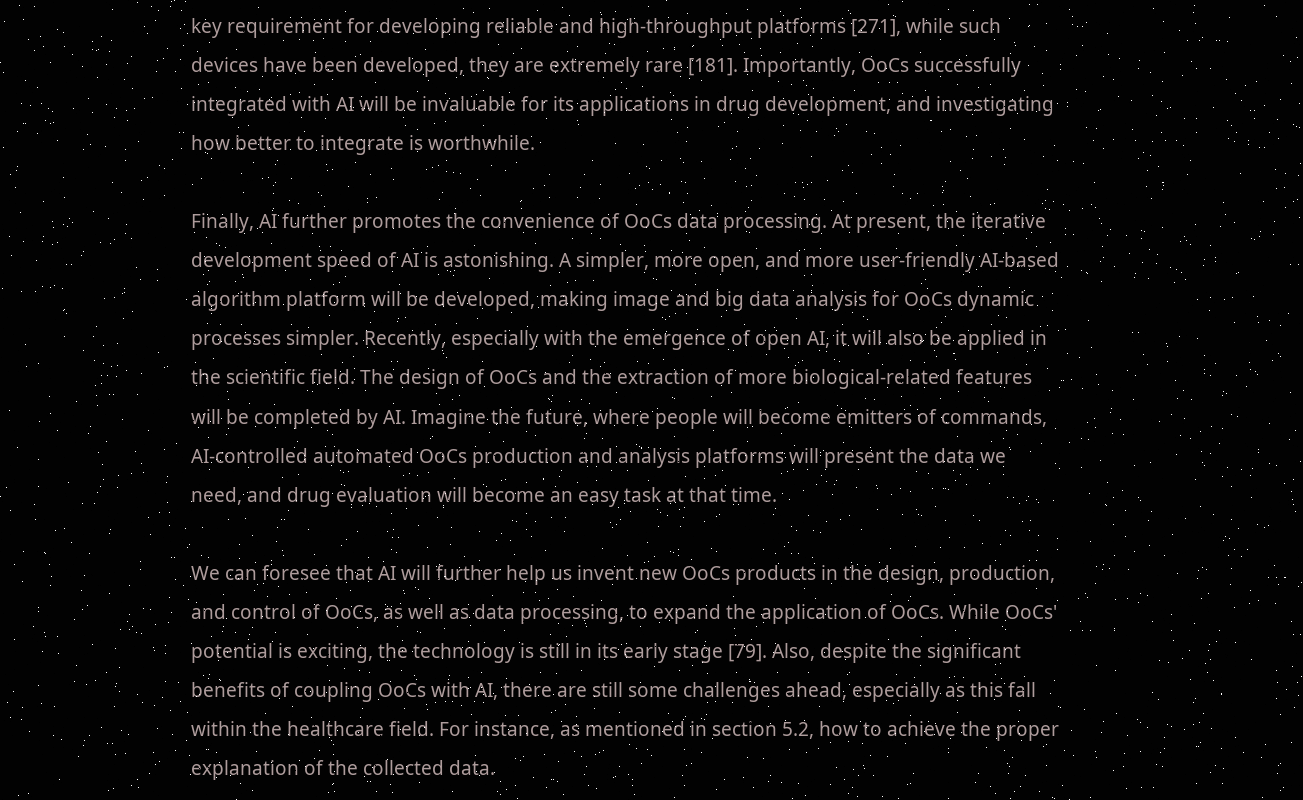key requirement for developing reliable and high-throughput platforms [271], while such devices have been developed, they are extremely rare [181]. Importantly, OoCs successfully integrated with AI will be invaluable for its applications in drug development, and investigating how better to integrate is worthwhile.

Finally, AI further promotes the convenience of OoCs data processing. At present, the iterative development speed of AI is astonishing. A simpler, more open, and more user-friendly AI-based algorithm platform will be developed, making image and big data analysis for OoCs dynamic processes simpler. Recently, especially with the emergence of open AI, it will also be applied in the scientific field. The design of OoCs and the extraction of more biological-related features will be completed by AI. Imagine the future, where people will become emitters of commands, AI-controlled automated OoCs production and analysis platforms will present the data we need, and drug evaluation will become an easy task at that time.

We can foresee that AI will further help us invent new OoCs products in the design, production, and control of OoCs, as well as data processing, to expand the application of OoCs. While OoCs' potential is exciting, the technology is still in its early stage [79]. Also, despite the significant benefits of coupling OoCs with AI, there are still some challenges ahead, especially as this fall within the healthcare field. For instance, as mentioned in section 5.2, how to achieve the proper explanation of the collected data.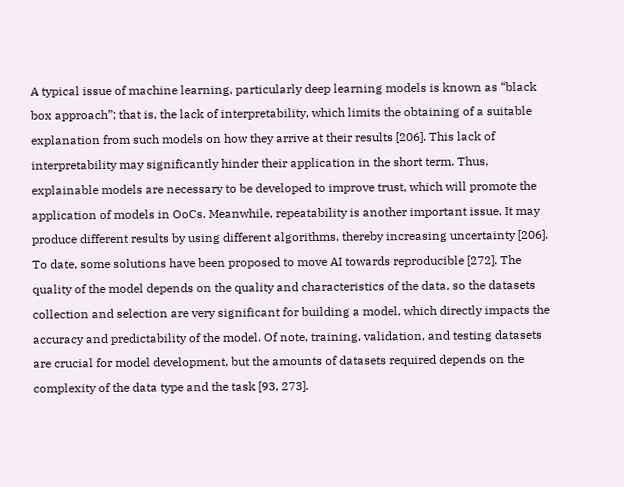A typical issue of machine learning, particularly deep learning models is known as “black box approach”; that is, the lack of interpretability, which limits the obtaining of a suitable explanation from such models on how they arrive at their results [206]. This lack of interpretability may significantly hinder their application in the short term. Thus, explainable models are necessary to be developed to improve trust, which will promote the application of models in OoCs. Meanwhile, repeatability is another important issue. It may produce different results by using different algorithms, thereby increasing uncertainty [206]. To date, some solutions have been proposed to move AI towards reproducible [272]. The quality of the model depends on the quality and characteristics of the data, so the datasets collection and selection are very significant for building a model, which directly impacts the accuracy and predictability of the model. Of note, training, validation, and testing datasets are crucial for model development, but the amounts of datasets required depends on the complexity of the data type and the task [93, 273].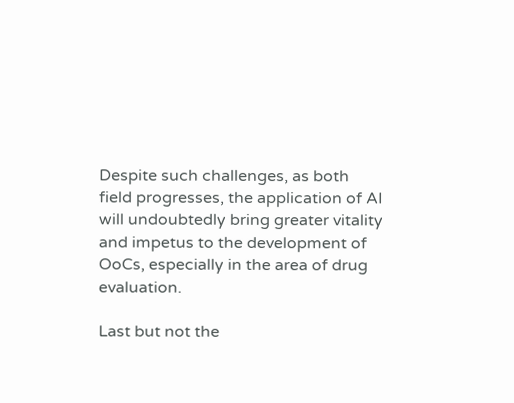Despite such challenges, as both field progresses, the application of AI will undoubtedly bring greater vitality and impetus to the development of OoCs, especially in the area of drug evaluation.

Last but not the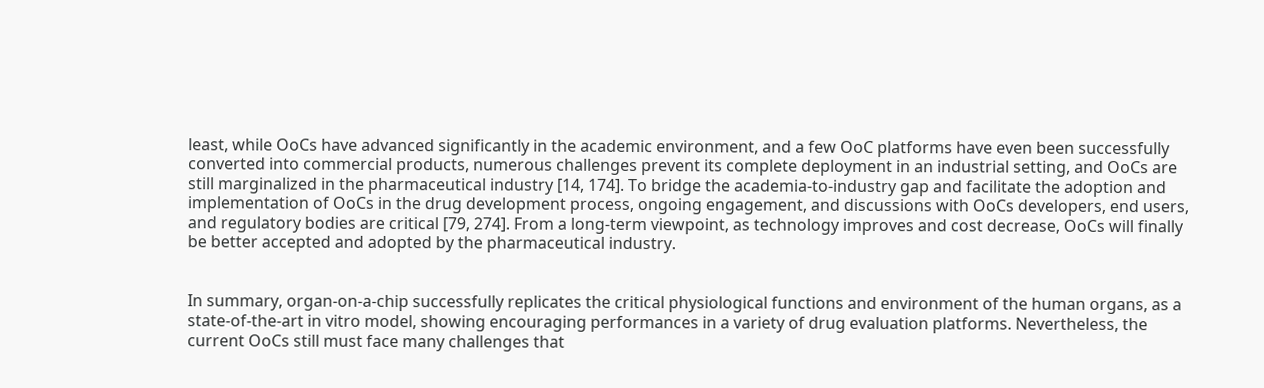least, while OoCs have advanced significantly in the academic environment, and a few OoC platforms have even been successfully converted into commercial products, numerous challenges prevent its complete deployment in an industrial setting, and OoCs are still marginalized in the pharmaceutical industry [14, 174]. To bridge the academia-to-industry gap and facilitate the adoption and implementation of OoCs in the drug development process, ongoing engagement, and discussions with OoCs developers, end users, and regulatory bodies are critical [79, 274]. From a long-term viewpoint, as technology improves and cost decrease, OoCs will finally be better accepted and adopted by the pharmaceutical industry.


In summary, organ-on-a-chip successfully replicates the critical physiological functions and environment of the human organs, as a state-of-the-art in vitro model, showing encouraging performances in a variety of drug evaluation platforms. Nevertheless, the current OoCs still must face many challenges that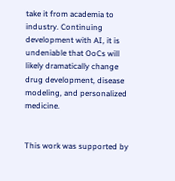take it from academia to industry. Continuing development with AI, it is undeniable that OoCs will likely dramatically change drug development, disease modeling, and personalized medicine.


This work was supported by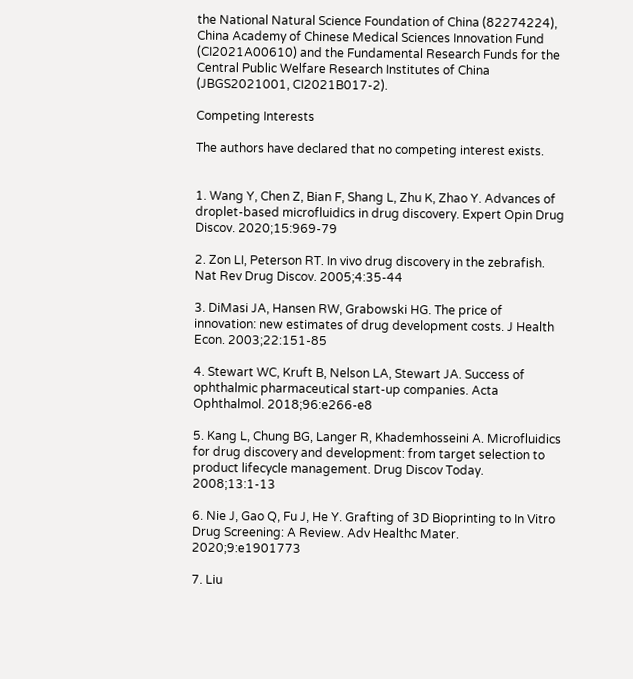the National Natural Science Foundation of China (82274224), China Academy of Chinese Medical Sciences Innovation Fund (CI2021A00610) and the Fundamental Research Funds for the Central Public Welfare Research Institutes of China (JBGS2021001, CI2021B017-2).

Competing Interests

The authors have declared that no competing interest exists.


1. Wang Y, Chen Z, Bian F, Shang L, Zhu K, Zhao Y. Advances of droplet-based microfluidics in drug discovery. Expert Opin Drug Discov. 2020;15:969-79

2. Zon LI, Peterson RT. In vivo drug discovery in the zebrafish. Nat Rev Drug Discov. 2005;4:35-44

3. DiMasi JA, Hansen RW, Grabowski HG. The price of innovation: new estimates of drug development costs. J Health Econ. 2003;22:151-85

4. Stewart WC, Kruft B, Nelson LA, Stewart JA. Success of ophthalmic pharmaceutical start-up companies. Acta Ophthalmol. 2018;96:e266-e8

5. Kang L, Chung BG, Langer R, Khademhosseini A. Microfluidics for drug discovery and development: from target selection to product lifecycle management. Drug Discov Today. 2008;13:1-13

6. Nie J, Gao Q, Fu J, He Y. Grafting of 3D Bioprinting to In Vitro Drug Screening: A Review. Adv Healthc Mater. 2020;9:e1901773

7. Liu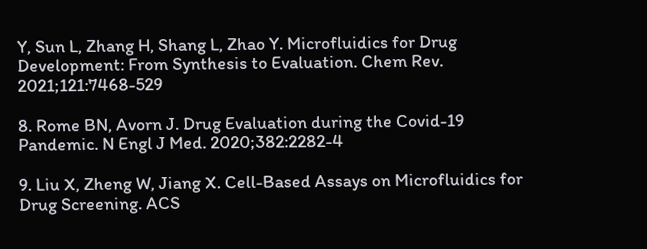Y, Sun L, Zhang H, Shang L, Zhao Y. Microfluidics for Drug Development: From Synthesis to Evaluation. Chem Rev. 2021;121:7468-529

8. Rome BN, Avorn J. Drug Evaluation during the Covid-19 Pandemic. N Engl J Med. 2020;382:2282-4

9. Liu X, Zheng W, Jiang X. Cell-Based Assays on Microfluidics for Drug Screening. ACS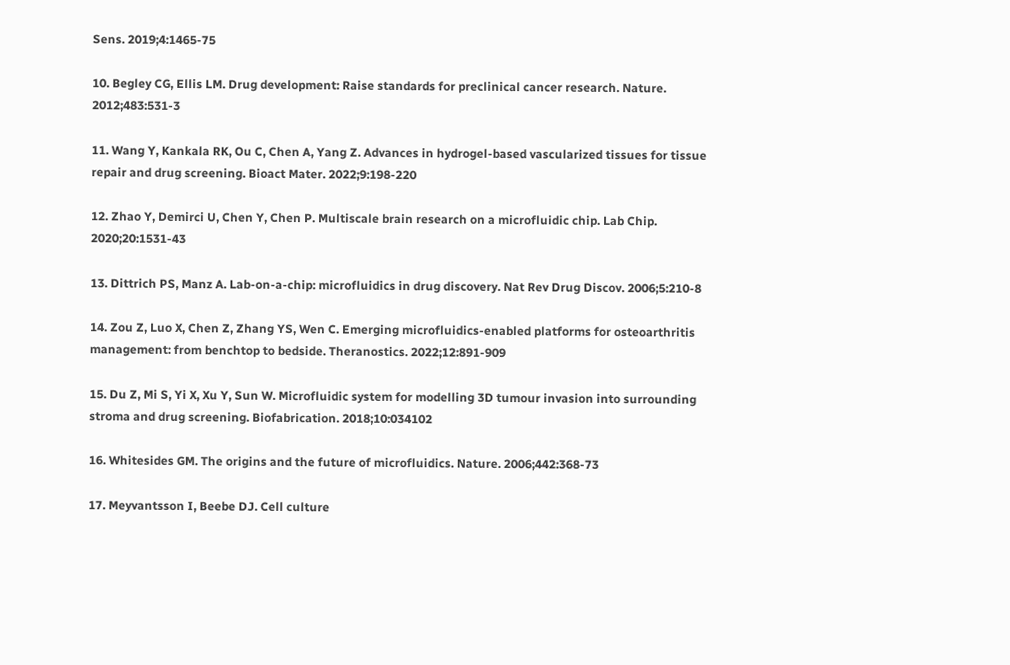Sens. 2019;4:1465-75

10. Begley CG, Ellis LM. Drug development: Raise standards for preclinical cancer research. Nature. 2012;483:531-3

11. Wang Y, Kankala RK, Ou C, Chen A, Yang Z. Advances in hydrogel-based vascularized tissues for tissue repair and drug screening. Bioact Mater. 2022;9:198-220

12. Zhao Y, Demirci U, Chen Y, Chen P. Multiscale brain research on a microfluidic chip. Lab Chip. 2020;20:1531-43

13. Dittrich PS, Manz A. Lab-on-a-chip: microfluidics in drug discovery. Nat Rev Drug Discov. 2006;5:210-8

14. Zou Z, Luo X, Chen Z, Zhang YS, Wen C. Emerging microfluidics-enabled platforms for osteoarthritis management: from benchtop to bedside. Theranostics. 2022;12:891-909

15. Du Z, Mi S, Yi X, Xu Y, Sun W. Microfluidic system for modelling 3D tumour invasion into surrounding stroma and drug screening. Biofabrication. 2018;10:034102

16. Whitesides GM. The origins and the future of microfluidics. Nature. 2006;442:368-73

17. Meyvantsson I, Beebe DJ. Cell culture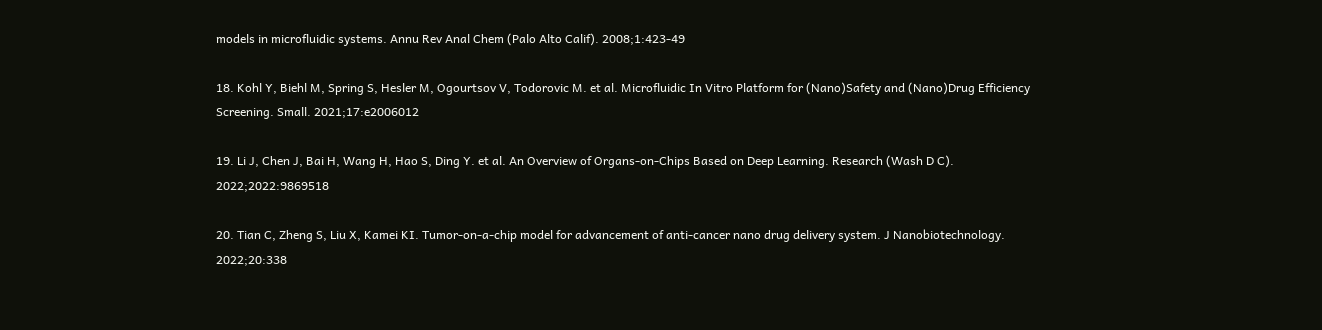models in microfluidic systems. Annu Rev Anal Chem (Palo Alto Calif). 2008;1:423-49

18. Kohl Y, Biehl M, Spring S, Hesler M, Ogourtsov V, Todorovic M. et al. Microfluidic In Vitro Platform for (Nano)Safety and (Nano)Drug Efficiency Screening. Small. 2021;17:e2006012

19. Li J, Chen J, Bai H, Wang H, Hao S, Ding Y. et al. An Overview of Organs-on-Chips Based on Deep Learning. Research (Wash D C). 2022;2022:9869518

20. Tian C, Zheng S, Liu X, Kamei KI. Tumor-on-a-chip model for advancement of anti-cancer nano drug delivery system. J Nanobiotechnology. 2022;20:338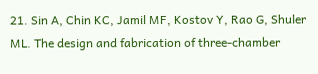21. Sin A, Chin KC, Jamil MF, Kostov Y, Rao G, Shuler ML. The design and fabrication of three-chamber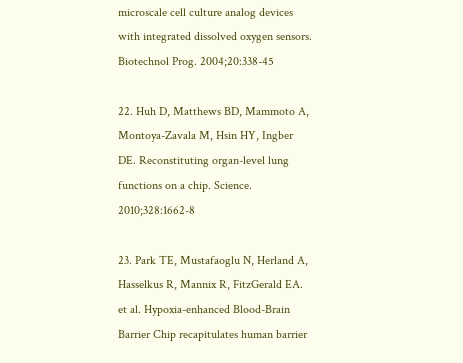microscale cell culture analog devices with integrated dissolved oxygen sensors. Biotechnol Prog. 2004;20:338-45

22. Huh D, Matthews BD, Mammoto A, Montoya-Zavala M, Hsin HY, Ingber DE. Reconstituting organ-level lung functions on a chip. Science. 2010;328:1662-8

23. Park TE, Mustafaoglu N, Herland A, Hasselkus R, Mannix R, FitzGerald EA. et al. Hypoxia-enhanced Blood-Brain Barrier Chip recapitulates human barrier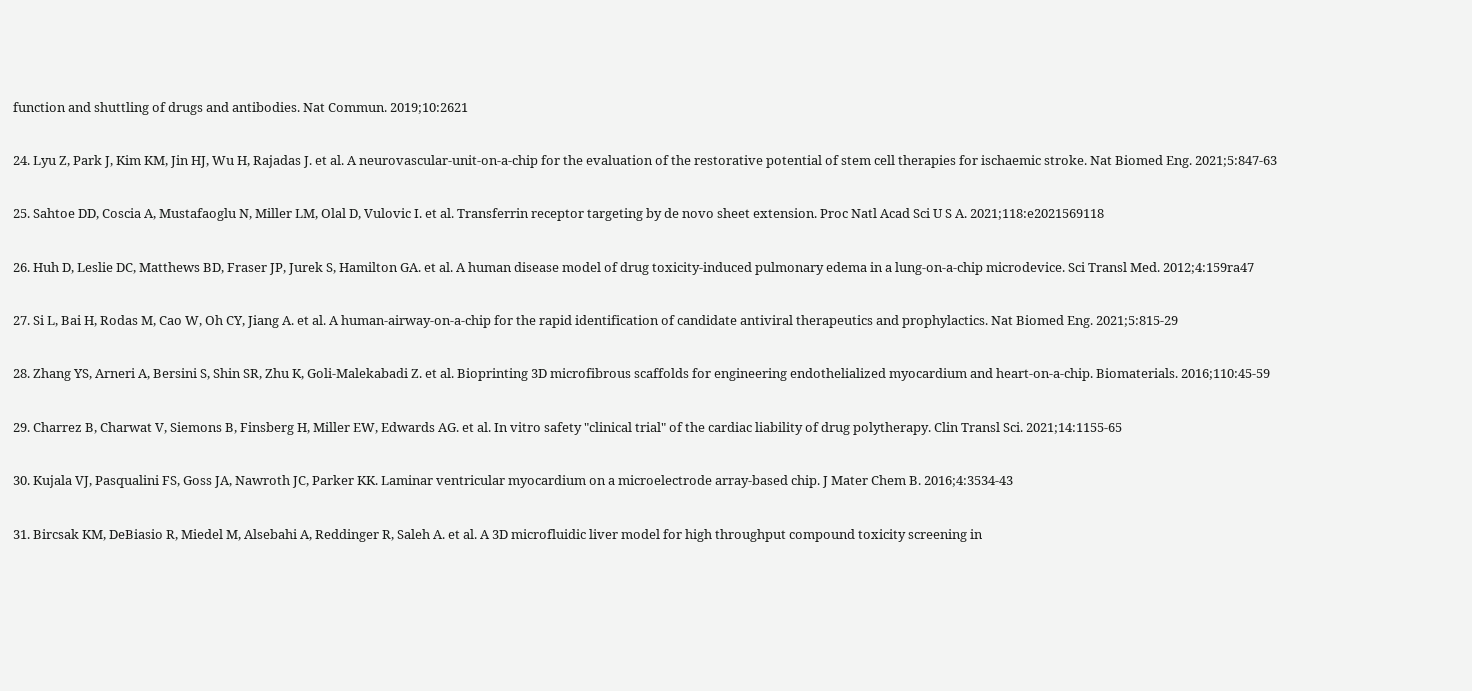function and shuttling of drugs and antibodies. Nat Commun. 2019;10:2621

24. Lyu Z, Park J, Kim KM, Jin HJ, Wu H, Rajadas J. et al. A neurovascular-unit-on-a-chip for the evaluation of the restorative potential of stem cell therapies for ischaemic stroke. Nat Biomed Eng. 2021;5:847-63

25. Sahtoe DD, Coscia A, Mustafaoglu N, Miller LM, Olal D, Vulovic I. et al. Transferrin receptor targeting by de novo sheet extension. Proc Natl Acad Sci U S A. 2021;118:e2021569118

26. Huh D, Leslie DC, Matthews BD, Fraser JP, Jurek S, Hamilton GA. et al. A human disease model of drug toxicity-induced pulmonary edema in a lung-on-a-chip microdevice. Sci Transl Med. 2012;4:159ra47

27. Si L, Bai H, Rodas M, Cao W, Oh CY, Jiang A. et al. A human-airway-on-a-chip for the rapid identification of candidate antiviral therapeutics and prophylactics. Nat Biomed Eng. 2021;5:815-29

28. Zhang YS, Arneri A, Bersini S, Shin SR, Zhu K, Goli-Malekabadi Z. et al. Bioprinting 3D microfibrous scaffolds for engineering endothelialized myocardium and heart-on-a-chip. Biomaterials. 2016;110:45-59

29. Charrez B, Charwat V, Siemons B, Finsberg H, Miller EW, Edwards AG. et al. In vitro safety "clinical trial" of the cardiac liability of drug polytherapy. Clin Transl Sci. 2021;14:1155-65

30. Kujala VJ, Pasqualini FS, Goss JA, Nawroth JC, Parker KK. Laminar ventricular myocardium on a microelectrode array-based chip. J Mater Chem B. 2016;4:3534-43

31. Bircsak KM, DeBiasio R, Miedel M, Alsebahi A, Reddinger R, Saleh A. et al. A 3D microfluidic liver model for high throughput compound toxicity screening in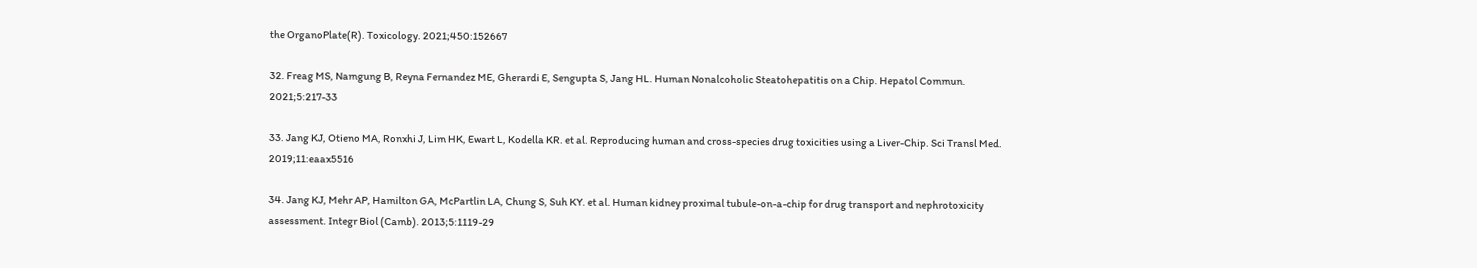the OrganoPlate(R). Toxicology. 2021;450:152667

32. Freag MS, Namgung B, Reyna Fernandez ME, Gherardi E, Sengupta S, Jang HL. Human Nonalcoholic Steatohepatitis on a Chip. Hepatol Commun. 2021;5:217-33

33. Jang KJ, Otieno MA, Ronxhi J, Lim HK, Ewart L, Kodella KR. et al. Reproducing human and cross-species drug toxicities using a Liver-Chip. Sci Transl Med. 2019;11:eaax5516

34. Jang KJ, Mehr AP, Hamilton GA, McPartlin LA, Chung S, Suh KY. et al. Human kidney proximal tubule-on-a-chip for drug transport and nephrotoxicity assessment. Integr Biol (Camb). 2013;5:1119-29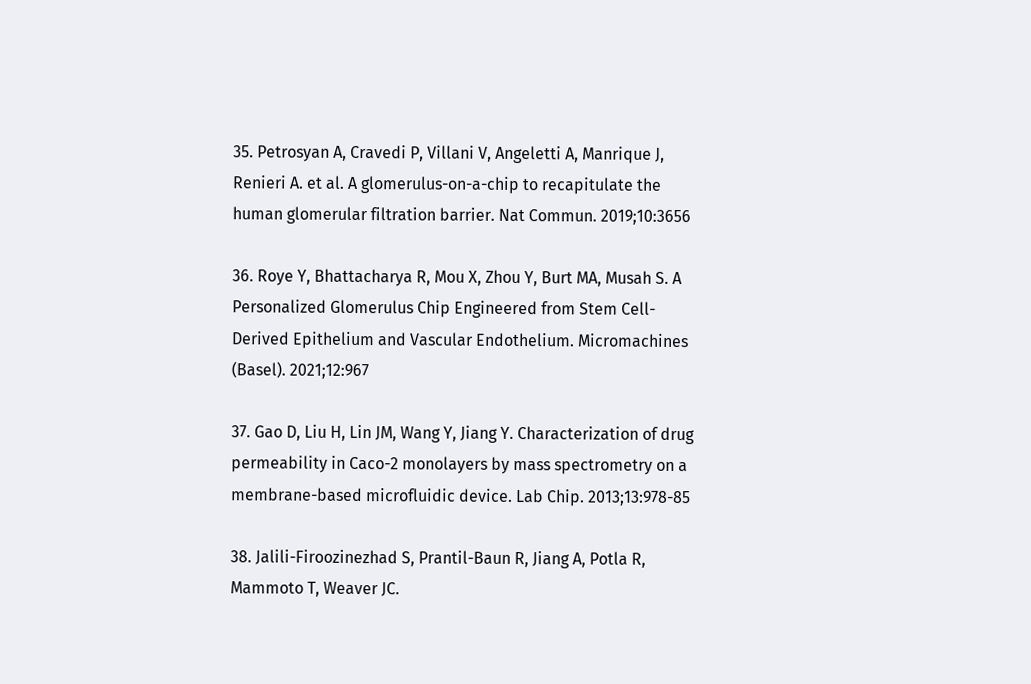35. Petrosyan A, Cravedi P, Villani V, Angeletti A, Manrique J, Renieri A. et al. A glomerulus-on-a-chip to recapitulate the human glomerular filtration barrier. Nat Commun. 2019;10:3656

36. Roye Y, Bhattacharya R, Mou X, Zhou Y, Burt MA, Musah S. A Personalized Glomerulus Chip Engineered from Stem Cell-Derived Epithelium and Vascular Endothelium. Micromachines (Basel). 2021;12:967

37. Gao D, Liu H, Lin JM, Wang Y, Jiang Y. Characterization of drug permeability in Caco-2 monolayers by mass spectrometry on a membrane-based microfluidic device. Lab Chip. 2013;13:978-85

38. Jalili-Firoozinezhad S, Prantil-Baun R, Jiang A, Potla R, Mammoto T, Weaver JC.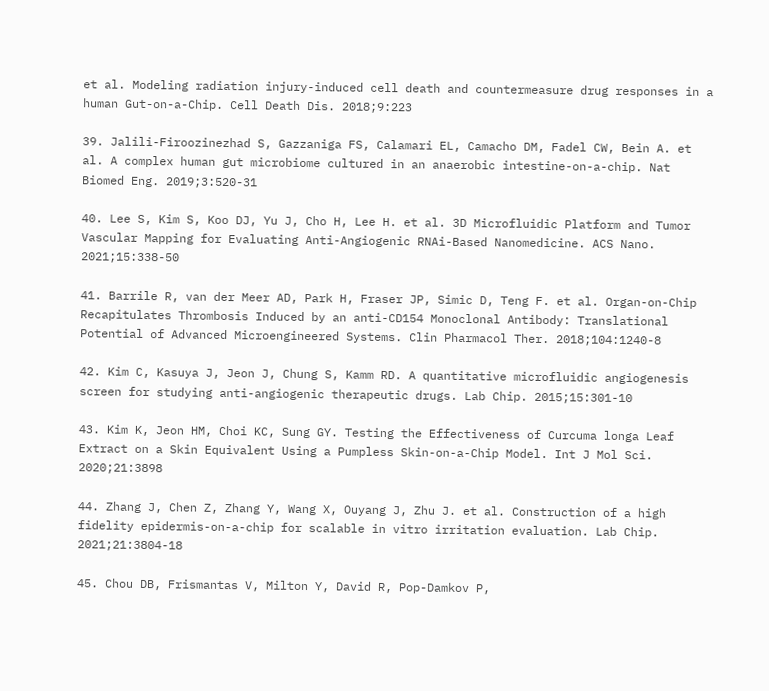et al. Modeling radiation injury-induced cell death and countermeasure drug responses in a human Gut-on-a-Chip. Cell Death Dis. 2018;9:223

39. Jalili-Firoozinezhad S, Gazzaniga FS, Calamari EL, Camacho DM, Fadel CW, Bein A. et al. A complex human gut microbiome cultured in an anaerobic intestine-on-a-chip. Nat Biomed Eng. 2019;3:520-31

40. Lee S, Kim S, Koo DJ, Yu J, Cho H, Lee H. et al. 3D Microfluidic Platform and Tumor Vascular Mapping for Evaluating Anti-Angiogenic RNAi-Based Nanomedicine. ACS Nano. 2021;15:338-50

41. Barrile R, van der Meer AD, Park H, Fraser JP, Simic D, Teng F. et al. Organ-on-Chip Recapitulates Thrombosis Induced by an anti-CD154 Monoclonal Antibody: Translational Potential of Advanced Microengineered Systems. Clin Pharmacol Ther. 2018;104:1240-8

42. Kim C, Kasuya J, Jeon J, Chung S, Kamm RD. A quantitative microfluidic angiogenesis screen for studying anti-angiogenic therapeutic drugs. Lab Chip. 2015;15:301-10

43. Kim K, Jeon HM, Choi KC, Sung GY. Testing the Effectiveness of Curcuma longa Leaf Extract on a Skin Equivalent Using a Pumpless Skin-on-a-Chip Model. Int J Mol Sci. 2020;21:3898

44. Zhang J, Chen Z, Zhang Y, Wang X, Ouyang J, Zhu J. et al. Construction of a high fidelity epidermis-on-a-chip for scalable in vitro irritation evaluation. Lab Chip. 2021;21:3804-18

45. Chou DB, Frismantas V, Milton Y, David R, Pop-Damkov P,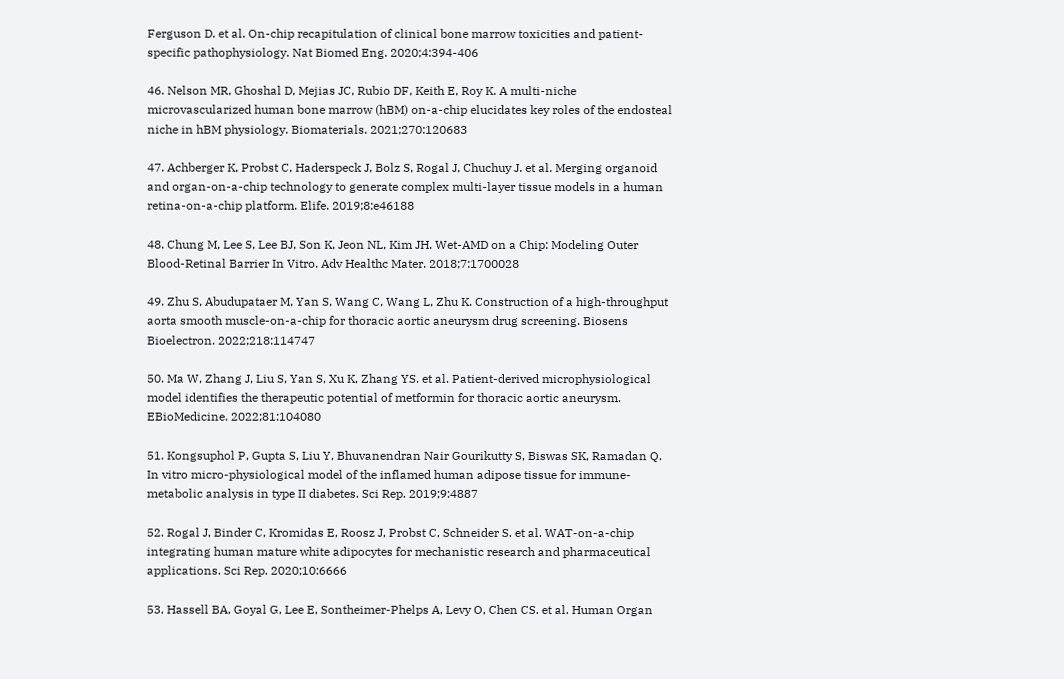Ferguson D. et al. On-chip recapitulation of clinical bone marrow toxicities and patient-specific pathophysiology. Nat Biomed Eng. 2020;4:394-406

46. Nelson MR, Ghoshal D, Mejias JC, Rubio DF, Keith E, Roy K. A multi-niche microvascularized human bone marrow (hBM) on-a-chip elucidates key roles of the endosteal niche in hBM physiology. Biomaterials. 2021;270:120683

47. Achberger K, Probst C, Haderspeck J, Bolz S, Rogal J, Chuchuy J. et al. Merging organoid and organ-on-a-chip technology to generate complex multi-layer tissue models in a human retina-on-a-chip platform. Elife. 2019;8:e46188

48. Chung M, Lee S, Lee BJ, Son K, Jeon NL, Kim JH. Wet-AMD on a Chip: Modeling Outer Blood-Retinal Barrier In Vitro. Adv Healthc Mater. 2018;7:1700028

49. Zhu S, Abudupataer M, Yan S, Wang C, Wang L, Zhu K. Construction of a high-throughput aorta smooth muscle-on-a-chip for thoracic aortic aneurysm drug screening. Biosens Bioelectron. 2022;218:114747

50. Ma W, Zhang J, Liu S, Yan S, Xu K, Zhang YS. et al. Patient-derived microphysiological model identifies the therapeutic potential of metformin for thoracic aortic aneurysm. EBioMedicine. 2022;81:104080

51. Kongsuphol P, Gupta S, Liu Y, Bhuvanendran Nair Gourikutty S, Biswas SK, Ramadan Q. In vitro micro-physiological model of the inflamed human adipose tissue for immune-metabolic analysis in type II diabetes. Sci Rep. 2019;9:4887

52. Rogal J, Binder C, Kromidas E, Roosz J, Probst C, Schneider S. et al. WAT-on-a-chip integrating human mature white adipocytes for mechanistic research and pharmaceutical applications. Sci Rep. 2020;10:6666

53. Hassell BA, Goyal G, Lee E, Sontheimer-Phelps A, Levy O, Chen CS. et al. Human Organ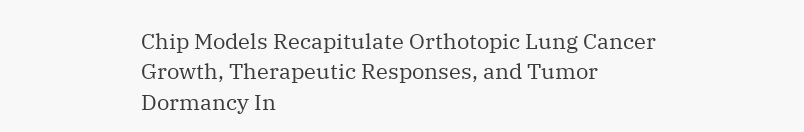Chip Models Recapitulate Orthotopic Lung Cancer Growth, Therapeutic Responses, and Tumor Dormancy In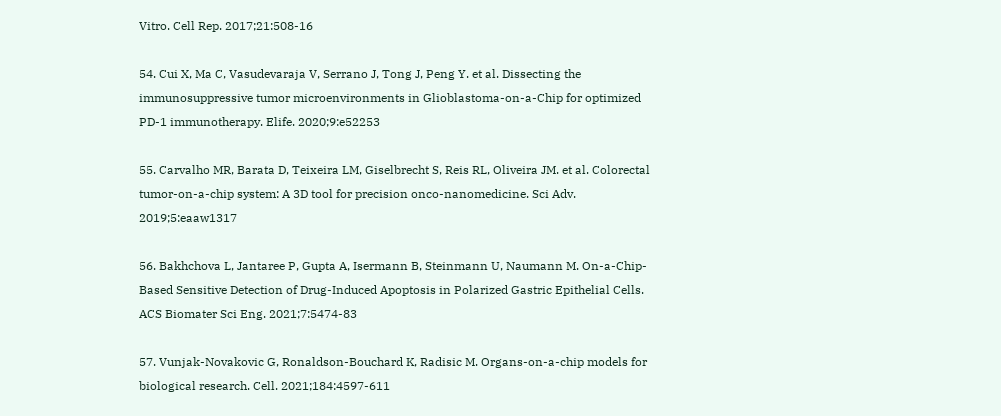Vitro. Cell Rep. 2017;21:508-16

54. Cui X, Ma C, Vasudevaraja V, Serrano J, Tong J, Peng Y. et al. Dissecting the immunosuppressive tumor microenvironments in Glioblastoma-on-a-Chip for optimized PD-1 immunotherapy. Elife. 2020;9:e52253

55. Carvalho MR, Barata D, Teixeira LM, Giselbrecht S, Reis RL, Oliveira JM. et al. Colorectal tumor-on-a-chip system: A 3D tool for precision onco-nanomedicine. Sci Adv. 2019;5:eaaw1317

56. Bakhchova L, Jantaree P, Gupta A, Isermann B, Steinmann U, Naumann M. On-a-Chip-Based Sensitive Detection of Drug-Induced Apoptosis in Polarized Gastric Epithelial Cells. ACS Biomater Sci Eng. 2021;7:5474-83

57. Vunjak-Novakovic G, Ronaldson-Bouchard K, Radisic M. Organs-on-a-chip models for biological research. Cell. 2021;184:4597-611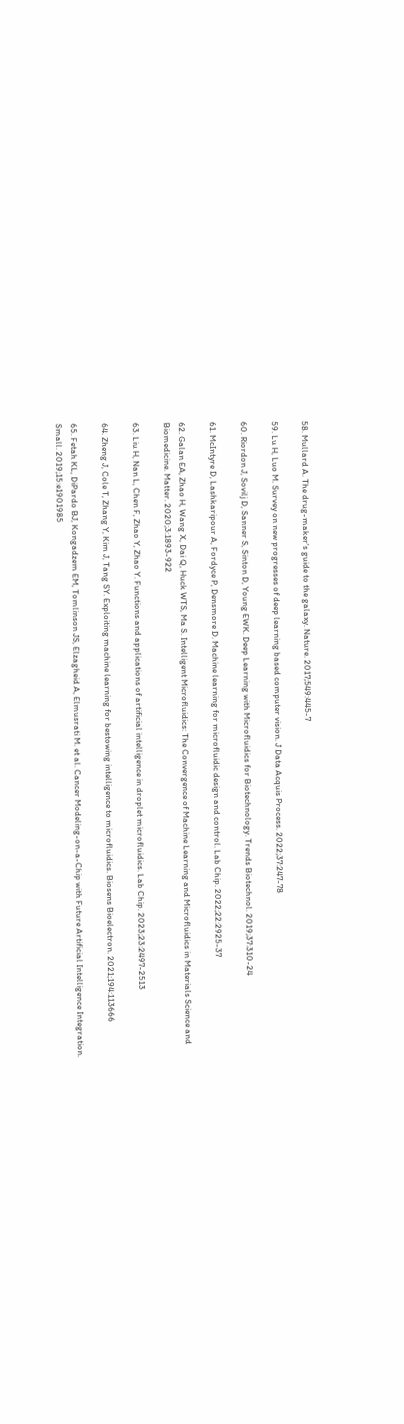58. Mullard A. The drug-maker's guide to the galaxy. Nature. 2017;549:445-7

59. Lu H, Luo M. Survey on new progresses of deep learning based computer vision. J Data Acquis Process. 2022;37:247-78

60. Riordon J, Sovilj D, Sanner S, Sinton D, Young EWK. Deep Learning with Microfluidics for Biotechnology. Trends Biotechnol. 2019;37:310-24

61. McIntyre D, Lashkaripour A, Fordyce P, Densmore D. Machine learning for microfluidic design and control. Lab Chip. 2022;22:2925-37

62. Galan EA, Zhao H, Wang X, Dai Q, Huck WTS, Ma S. Intelligent Microfluidics: The Convergence of Machine Learning and Microfluidics in Materials Science and Biomedicine. Matter. 2020;3:1893-922

63. Liu H, Nan L, Chen F, Zhao Y, Zhao Y. Functions and applications of artificial intelligence in droplet microfluidics. Lab Chip. 2023;23:2497-2513

64. Zheng J, Cole T, Zhang Y, Kim J, Tang SY. Exploiting machine learning for bestowing intelligence to microfluidics. Biosens Bioelectron. 2021;194:113666

65. Fetah KL, DiPardo BJ, Kongadzem EM, Tomlinson JS, Elzagheid A, Elmusrati M. et al. Cancer Modeling-on-a-Chip with Future Artificial Intelligence Integration. Small. 2019;15:e1901985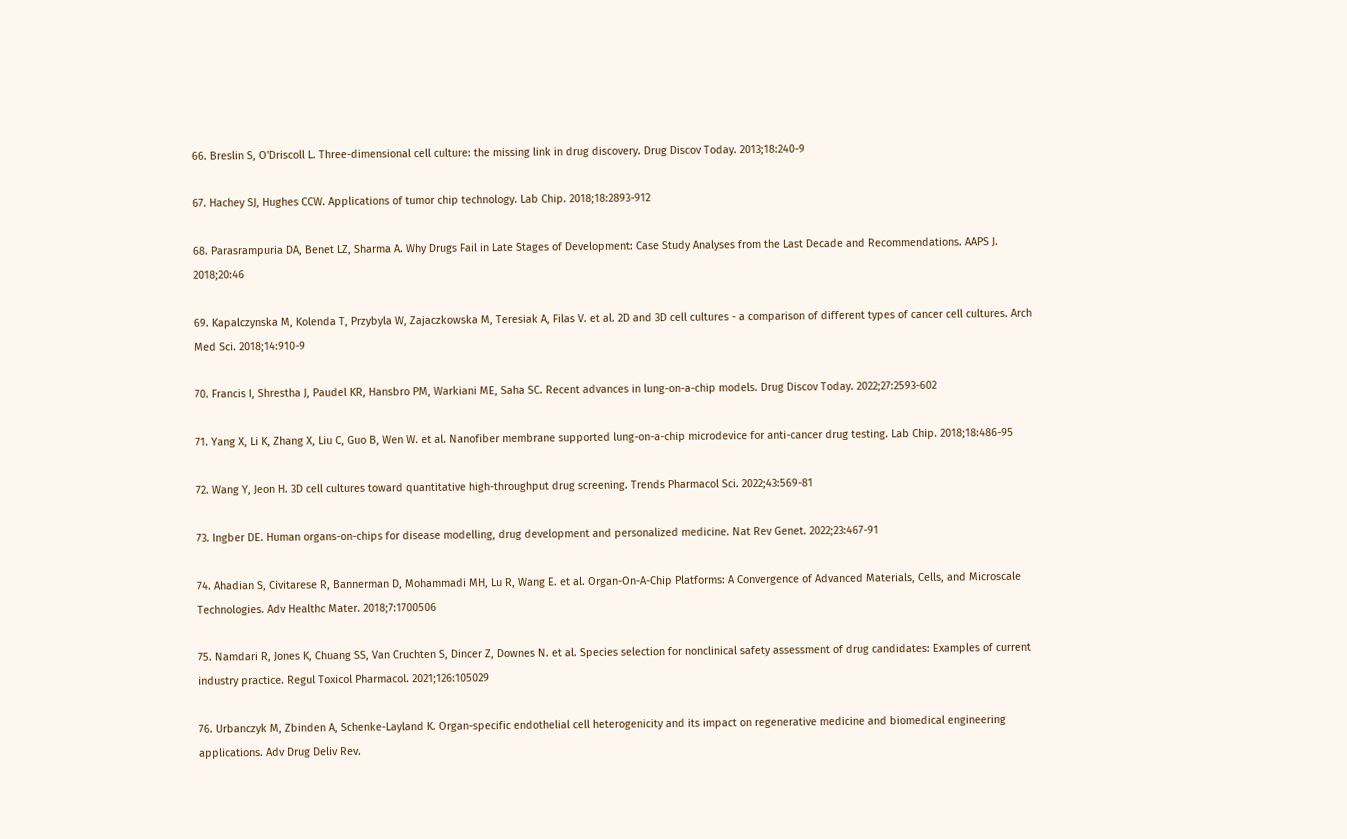66. Breslin S, O'Driscoll L. Three-dimensional cell culture: the missing link in drug discovery. Drug Discov Today. 2013;18:240-9

67. Hachey SJ, Hughes CCW. Applications of tumor chip technology. Lab Chip. 2018;18:2893-912

68. Parasrampuria DA, Benet LZ, Sharma A. Why Drugs Fail in Late Stages of Development: Case Study Analyses from the Last Decade and Recommendations. AAPS J. 2018;20:46

69. Kapalczynska M, Kolenda T, Przybyla W, Zajaczkowska M, Teresiak A, Filas V. et al. 2D and 3D cell cultures - a comparison of different types of cancer cell cultures. Arch Med Sci. 2018;14:910-9

70. Francis I, Shrestha J, Paudel KR, Hansbro PM, Warkiani ME, Saha SC. Recent advances in lung-on-a-chip models. Drug Discov Today. 2022;27:2593-602

71. Yang X, Li K, Zhang X, Liu C, Guo B, Wen W. et al. Nanofiber membrane supported lung-on-a-chip microdevice for anti-cancer drug testing. Lab Chip. 2018;18:486-95

72. Wang Y, Jeon H. 3D cell cultures toward quantitative high-throughput drug screening. Trends Pharmacol Sci. 2022;43:569-81

73. Ingber DE. Human organs-on-chips for disease modelling, drug development and personalized medicine. Nat Rev Genet. 2022;23:467-91

74. Ahadian S, Civitarese R, Bannerman D, Mohammadi MH, Lu R, Wang E. et al. Organ-On-A-Chip Platforms: A Convergence of Advanced Materials, Cells, and Microscale Technologies. Adv Healthc Mater. 2018;7:1700506

75. Namdari R, Jones K, Chuang SS, Van Cruchten S, Dincer Z, Downes N. et al. Species selection for nonclinical safety assessment of drug candidates: Examples of current industry practice. Regul Toxicol Pharmacol. 2021;126:105029

76. Urbanczyk M, Zbinden A, Schenke-Layland K. Organ-specific endothelial cell heterogenicity and its impact on regenerative medicine and biomedical engineering applications. Adv Drug Deliv Rev.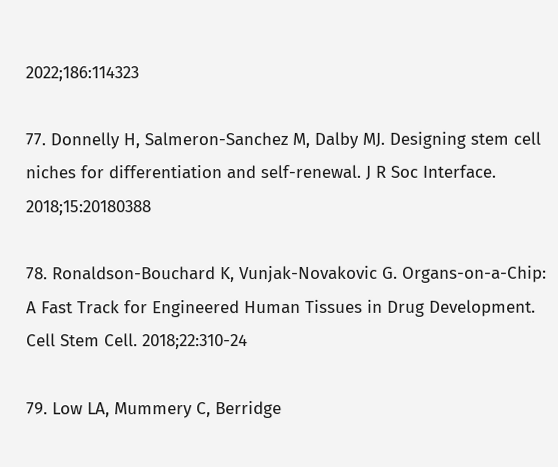2022;186:114323

77. Donnelly H, Salmeron-Sanchez M, Dalby MJ. Designing stem cell niches for differentiation and self-renewal. J R Soc Interface. 2018;15:20180388

78. Ronaldson-Bouchard K, Vunjak-Novakovic G. Organs-on-a-Chip: A Fast Track for Engineered Human Tissues in Drug Development. Cell Stem Cell. 2018;22:310-24

79. Low LA, Mummery C, Berridge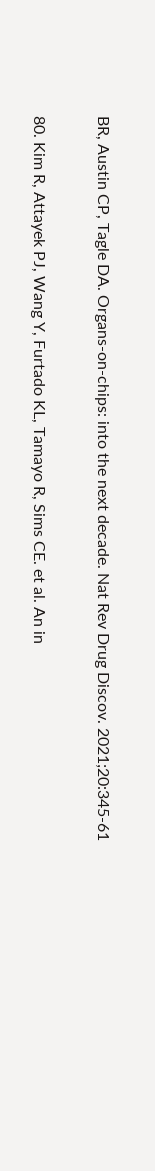BR, Austin CP, Tagle DA. Organs-on-chips: into the next decade. Nat Rev Drug Discov. 2021;20:345-61

80. Kim R, Attayek PJ, Wang Y, Furtado KL, Tamayo R, Sims CE. et al. An in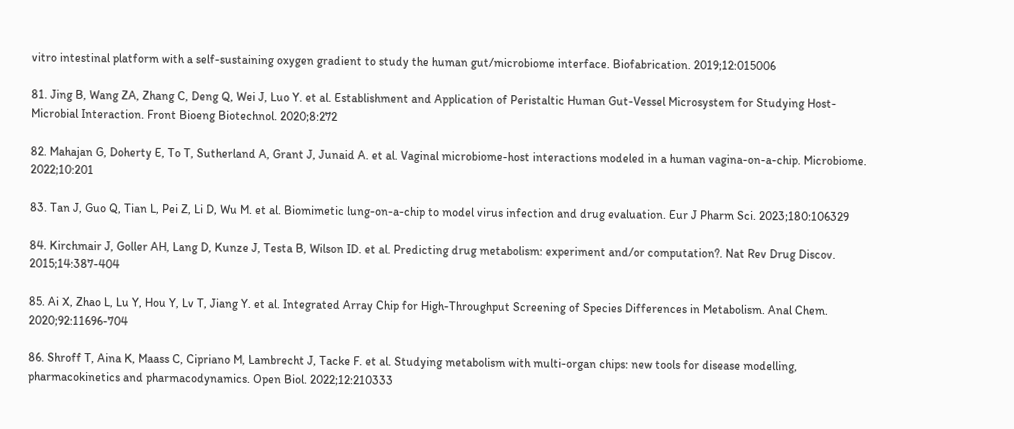vitro intestinal platform with a self-sustaining oxygen gradient to study the human gut/microbiome interface. Biofabrication. 2019;12:015006

81. Jing B, Wang ZA, Zhang C, Deng Q, Wei J, Luo Y. et al. Establishment and Application of Peristaltic Human Gut-Vessel Microsystem for Studying Host-Microbial Interaction. Front Bioeng Biotechnol. 2020;8:272

82. Mahajan G, Doherty E, To T, Sutherland A, Grant J, Junaid A. et al. Vaginal microbiome-host interactions modeled in a human vagina-on-a-chip. Microbiome. 2022;10:201

83. Tan J, Guo Q, Tian L, Pei Z, Li D, Wu M. et al. Biomimetic lung-on-a-chip to model virus infection and drug evaluation. Eur J Pharm Sci. 2023;180:106329

84. Kirchmair J, Goller AH, Lang D, Kunze J, Testa B, Wilson ID. et al. Predicting drug metabolism: experiment and/or computation?. Nat Rev Drug Discov. 2015;14:387-404

85. Ai X, Zhao L, Lu Y, Hou Y, Lv T, Jiang Y. et al. Integrated Array Chip for High-Throughput Screening of Species Differences in Metabolism. Anal Chem. 2020;92:11696-704

86. Shroff T, Aina K, Maass C, Cipriano M, Lambrecht J, Tacke F. et al. Studying metabolism with multi-organ chips: new tools for disease modelling, pharmacokinetics and pharmacodynamics. Open Biol. 2022;12:210333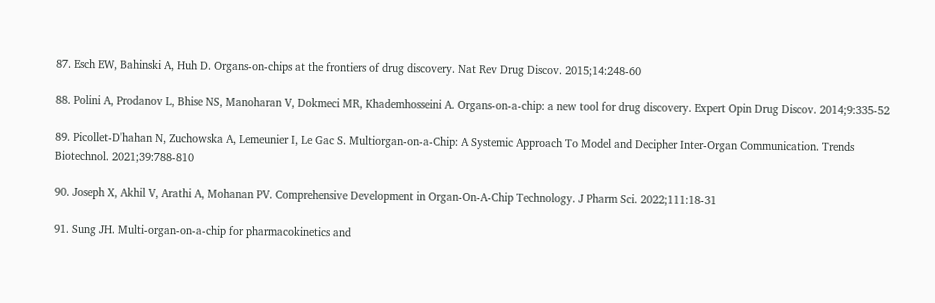87. Esch EW, Bahinski A, Huh D. Organs-on-chips at the frontiers of drug discovery. Nat Rev Drug Discov. 2015;14:248-60

88. Polini A, Prodanov L, Bhise NS, Manoharan V, Dokmeci MR, Khademhosseini A. Organs-on-a-chip: a new tool for drug discovery. Expert Opin Drug Discov. 2014;9:335-52

89. Picollet-D'hahan N, Zuchowska A, Lemeunier I, Le Gac S. Multiorgan-on-a-Chip: A Systemic Approach To Model and Decipher Inter-Organ Communication. Trends Biotechnol. 2021;39:788-810

90. Joseph X, Akhil V, Arathi A, Mohanan PV. Comprehensive Development in Organ-On-A-Chip Technology. J Pharm Sci. 2022;111:18-31

91. Sung JH. Multi-organ-on-a-chip for pharmacokinetics and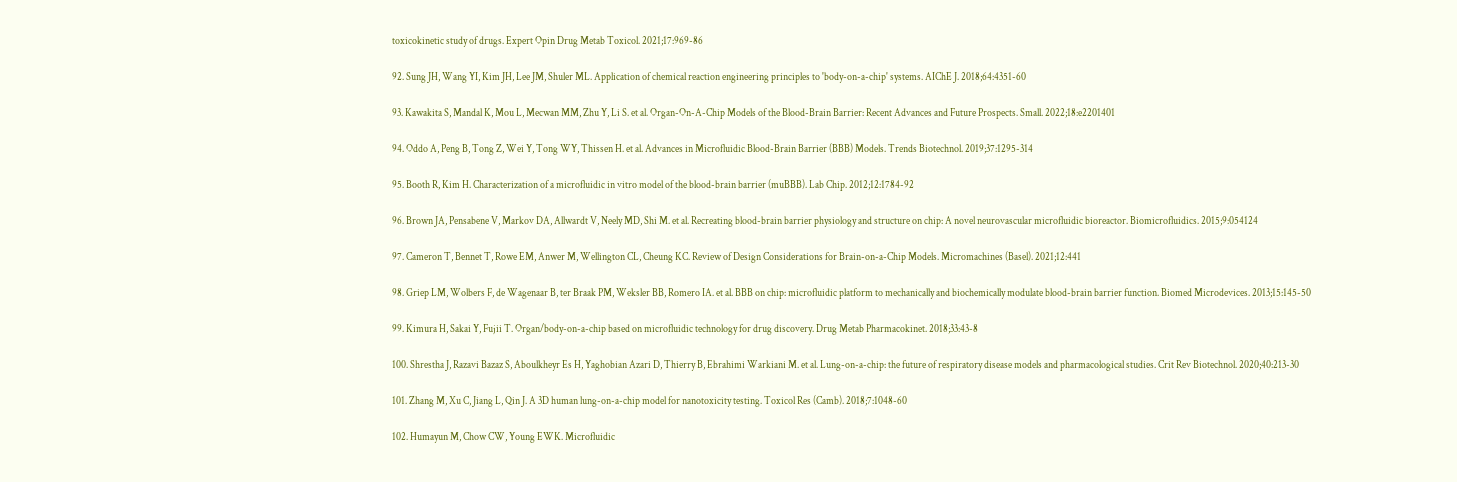toxicokinetic study of drugs. Expert Opin Drug Metab Toxicol. 2021;17:969-86

92. Sung JH, Wang YI, Kim JH, Lee JM, Shuler ML. Application of chemical reaction engineering principles to 'body-on-a-chip' systems. AIChE J. 2018;64:4351-60

93. Kawakita S, Mandal K, Mou L, Mecwan MM, Zhu Y, Li S. et al. Organ-On-A-Chip Models of the Blood-Brain Barrier: Recent Advances and Future Prospects. Small. 2022;18:e2201401

94. Oddo A, Peng B, Tong Z, Wei Y, Tong WY, Thissen H. et al. Advances in Microfluidic Blood-Brain Barrier (BBB) Models. Trends Biotechnol. 2019;37:1295-314

95. Booth R, Kim H. Characterization of a microfluidic in vitro model of the blood-brain barrier (muBBB). Lab Chip. 2012;12:1784-92

96. Brown JA, Pensabene V, Markov DA, Allwardt V, Neely MD, Shi M. et al. Recreating blood-brain barrier physiology and structure on chip: A novel neurovascular microfluidic bioreactor. Biomicrofluidics. 2015;9:054124

97. Cameron T, Bennet T, Rowe EM, Anwer M, Wellington CL, Cheung KC. Review of Design Considerations for Brain-on-a-Chip Models. Micromachines (Basel). 2021;12:441

98. Griep LM, Wolbers F, de Wagenaar B, ter Braak PM, Weksler BB, Romero IA. et al. BBB on chip: microfluidic platform to mechanically and biochemically modulate blood-brain barrier function. Biomed Microdevices. 2013;15:145-50

99. Kimura H, Sakai Y, Fujii T. Organ/body-on-a-chip based on microfluidic technology for drug discovery. Drug Metab Pharmacokinet. 2018;33:43-8

100. Shrestha J, Razavi Bazaz S, Aboulkheyr Es H, Yaghobian Azari D, Thierry B, Ebrahimi Warkiani M. et al. Lung-on-a-chip: the future of respiratory disease models and pharmacological studies. Crit Rev Biotechnol. 2020;40:213-30

101. Zhang M, Xu C, Jiang L, Qin J. A 3D human lung-on-a-chip model for nanotoxicity testing. Toxicol Res (Camb). 2018;7:1048-60

102. Humayun M, Chow CW, Young EWK. Microfluidic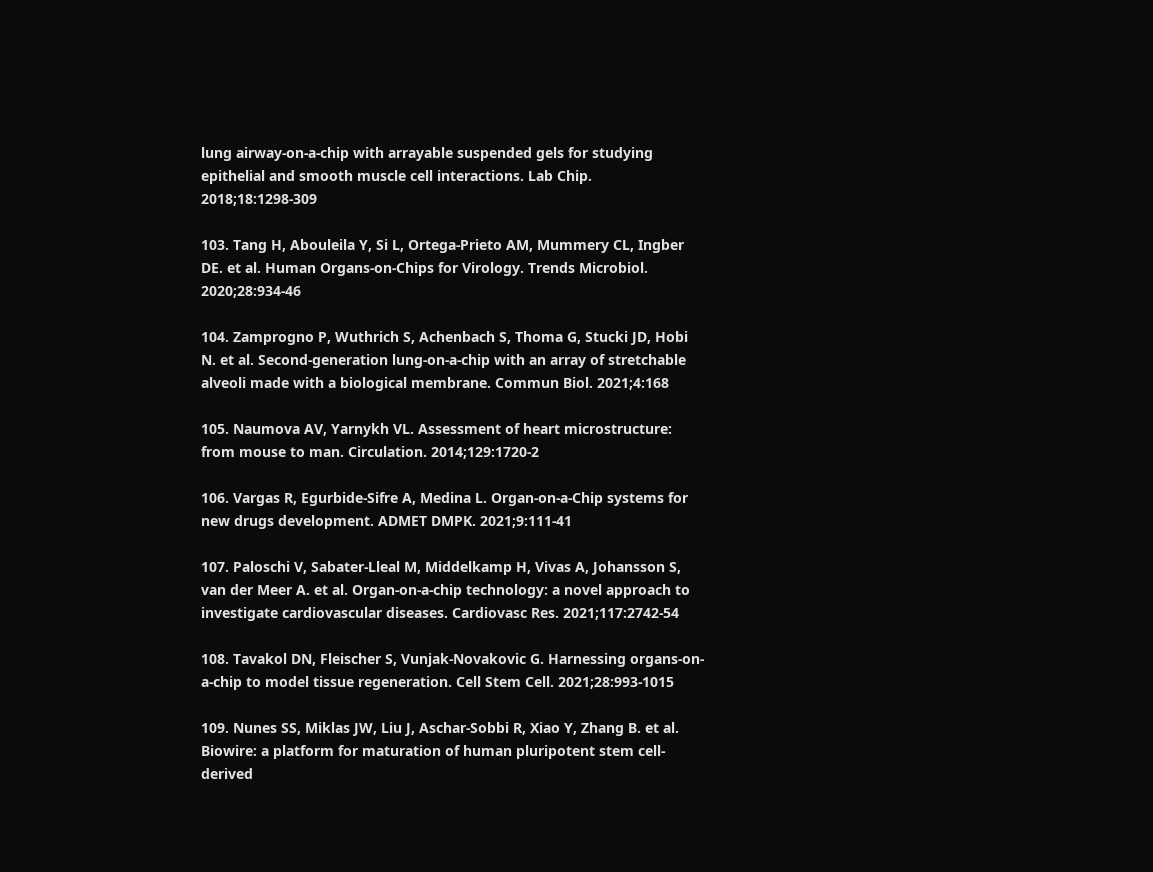lung airway-on-a-chip with arrayable suspended gels for studying epithelial and smooth muscle cell interactions. Lab Chip. 2018;18:1298-309

103. Tang H, Abouleila Y, Si L, Ortega-Prieto AM, Mummery CL, Ingber DE. et al. Human Organs-on-Chips for Virology. Trends Microbiol. 2020;28:934-46

104. Zamprogno P, Wuthrich S, Achenbach S, Thoma G, Stucki JD, Hobi N. et al. Second-generation lung-on-a-chip with an array of stretchable alveoli made with a biological membrane. Commun Biol. 2021;4:168

105. Naumova AV, Yarnykh VL. Assessment of heart microstructure: from mouse to man. Circulation. 2014;129:1720-2

106. Vargas R, Egurbide-Sifre A, Medina L. Organ-on-a-Chip systems for new drugs development. ADMET DMPK. 2021;9:111-41

107. Paloschi V, Sabater-Lleal M, Middelkamp H, Vivas A, Johansson S, van der Meer A. et al. Organ-on-a-chip technology: a novel approach to investigate cardiovascular diseases. Cardiovasc Res. 2021;117:2742-54

108. Tavakol DN, Fleischer S, Vunjak-Novakovic G. Harnessing organs-on-a-chip to model tissue regeneration. Cell Stem Cell. 2021;28:993-1015

109. Nunes SS, Miklas JW, Liu J, Aschar-Sobbi R, Xiao Y, Zhang B. et al. Biowire: a platform for maturation of human pluripotent stem cell-derived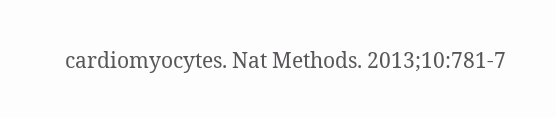cardiomyocytes. Nat Methods. 2013;10:781-7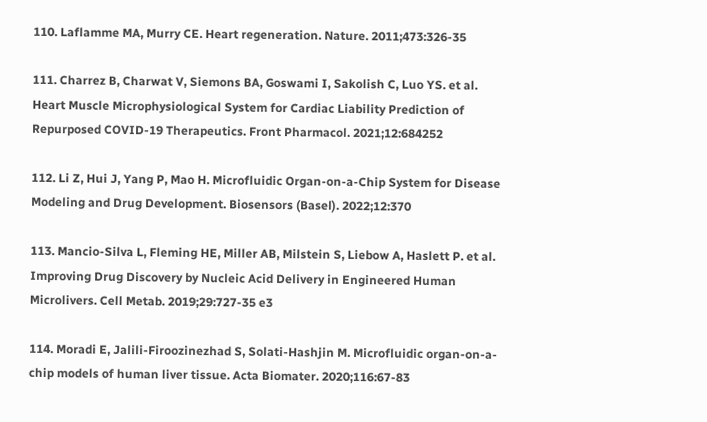110. Laflamme MA, Murry CE. Heart regeneration. Nature. 2011;473:326-35

111. Charrez B, Charwat V, Siemons BA, Goswami I, Sakolish C, Luo YS. et al. Heart Muscle Microphysiological System for Cardiac Liability Prediction of Repurposed COVID-19 Therapeutics. Front Pharmacol. 2021;12:684252

112. Li Z, Hui J, Yang P, Mao H. Microfluidic Organ-on-a-Chip System for Disease Modeling and Drug Development. Biosensors (Basel). 2022;12:370

113. Mancio-Silva L, Fleming HE, Miller AB, Milstein S, Liebow A, Haslett P. et al. Improving Drug Discovery by Nucleic Acid Delivery in Engineered Human Microlivers. Cell Metab. 2019;29:727-35 e3

114. Moradi E, Jalili-Firoozinezhad S, Solati-Hashjin M. Microfluidic organ-on-a-chip models of human liver tissue. Acta Biomater. 2020;116:67-83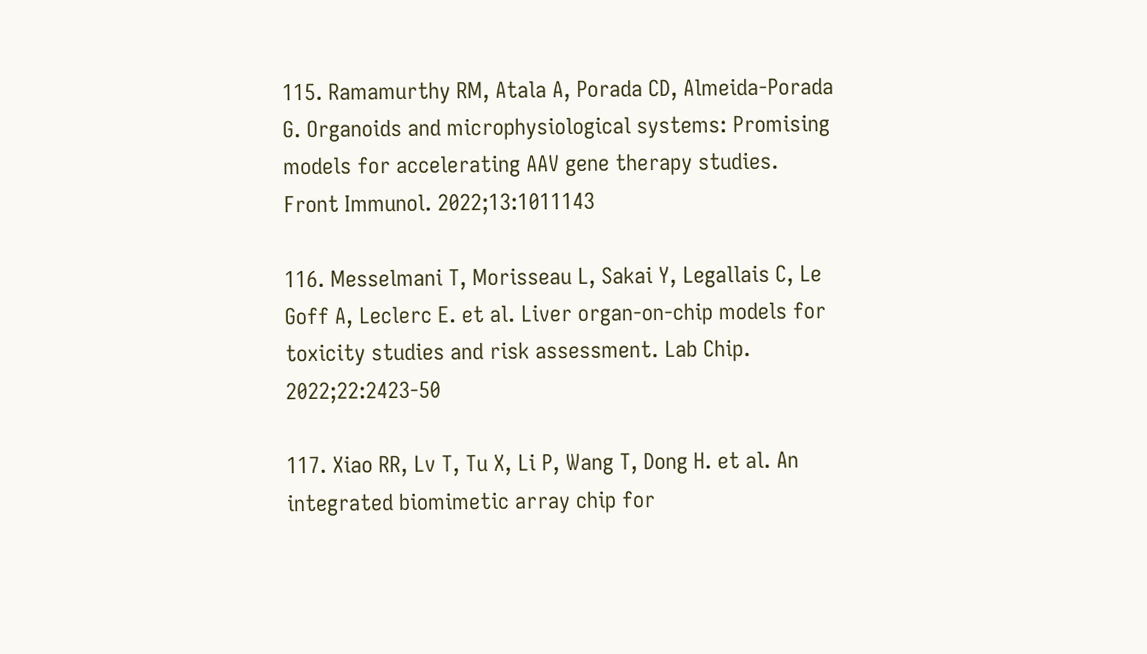115. Ramamurthy RM, Atala A, Porada CD, Almeida-Porada G. Organoids and microphysiological systems: Promising models for accelerating AAV gene therapy studies. Front Immunol. 2022;13:1011143

116. Messelmani T, Morisseau L, Sakai Y, Legallais C, Le Goff A, Leclerc E. et al. Liver organ-on-chip models for toxicity studies and risk assessment. Lab Chip. 2022;22:2423-50

117. Xiao RR, Lv T, Tu X, Li P, Wang T, Dong H. et al. An integrated biomimetic array chip for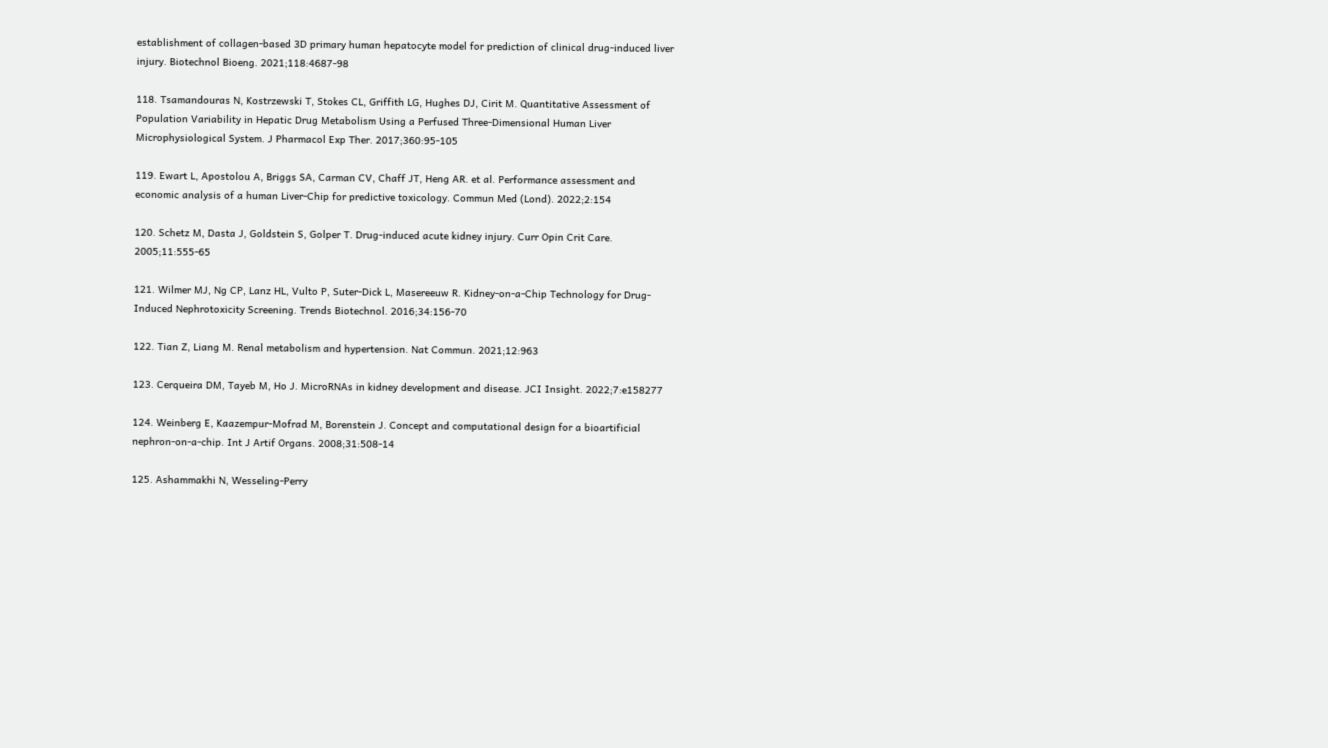establishment of collagen-based 3D primary human hepatocyte model for prediction of clinical drug-induced liver injury. Biotechnol Bioeng. 2021;118:4687-98

118. Tsamandouras N, Kostrzewski T, Stokes CL, Griffith LG, Hughes DJ, Cirit M. Quantitative Assessment of Population Variability in Hepatic Drug Metabolism Using a Perfused Three-Dimensional Human Liver Microphysiological System. J Pharmacol Exp Ther. 2017;360:95-105

119. Ewart L, Apostolou A, Briggs SA, Carman CV, Chaff JT, Heng AR. et al. Performance assessment and economic analysis of a human Liver-Chip for predictive toxicology. Commun Med (Lond). 2022;2:154

120. Schetz M, Dasta J, Goldstein S, Golper T. Drug-induced acute kidney injury. Curr Opin Crit Care. 2005;11:555-65

121. Wilmer MJ, Ng CP, Lanz HL, Vulto P, Suter-Dick L, Masereeuw R. Kidney-on-a-Chip Technology for Drug-Induced Nephrotoxicity Screening. Trends Biotechnol. 2016;34:156-70

122. Tian Z, Liang M. Renal metabolism and hypertension. Nat Commun. 2021;12:963

123. Cerqueira DM, Tayeb M, Ho J. MicroRNAs in kidney development and disease. JCI Insight. 2022;7:e158277

124. Weinberg E, Kaazempur-Mofrad M, Borenstein J. Concept and computational design for a bioartificial nephron-on-a-chip. Int J Artif Organs. 2008;31:508-14

125. Ashammakhi N, Wesseling-Perry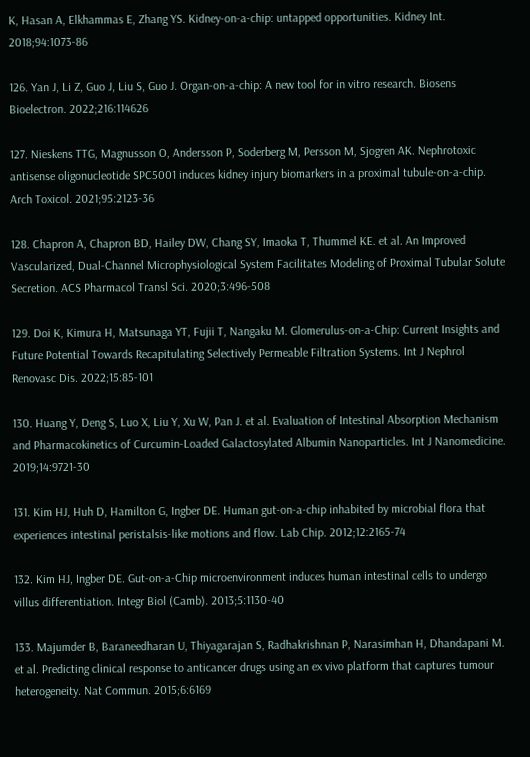K, Hasan A, Elkhammas E, Zhang YS. Kidney-on-a-chip: untapped opportunities. Kidney Int. 2018;94:1073-86

126. Yan J, Li Z, Guo J, Liu S, Guo J. Organ-on-a-chip: A new tool for in vitro research. Biosens Bioelectron. 2022;216:114626

127. Nieskens TTG, Magnusson O, Andersson P, Soderberg M, Persson M, Sjogren AK. Nephrotoxic antisense oligonucleotide SPC5001 induces kidney injury biomarkers in a proximal tubule-on-a-chip. Arch Toxicol. 2021;95:2123-36

128. Chapron A, Chapron BD, Hailey DW, Chang SY, Imaoka T, Thummel KE. et al. An Improved Vascularized, Dual-Channel Microphysiological System Facilitates Modeling of Proximal Tubular Solute Secretion. ACS Pharmacol Transl Sci. 2020;3:496-508

129. Doi K, Kimura H, Matsunaga YT, Fujii T, Nangaku M. Glomerulus-on-a-Chip: Current Insights and Future Potential Towards Recapitulating Selectively Permeable Filtration Systems. Int J Nephrol Renovasc Dis. 2022;15:85-101

130. Huang Y, Deng S, Luo X, Liu Y, Xu W, Pan J. et al. Evaluation of Intestinal Absorption Mechanism and Pharmacokinetics of Curcumin-Loaded Galactosylated Albumin Nanoparticles. Int J Nanomedicine. 2019;14:9721-30

131. Kim HJ, Huh D, Hamilton G, Ingber DE. Human gut-on-a-chip inhabited by microbial flora that experiences intestinal peristalsis-like motions and flow. Lab Chip. 2012;12:2165-74

132. Kim HJ, Ingber DE. Gut-on-a-Chip microenvironment induces human intestinal cells to undergo villus differentiation. Integr Biol (Camb). 2013;5:1130-40

133. Majumder B, Baraneedharan U, Thiyagarajan S, Radhakrishnan P, Narasimhan H, Dhandapani M. et al. Predicting clinical response to anticancer drugs using an ex vivo platform that captures tumour heterogeneity. Nat Commun. 2015;6:6169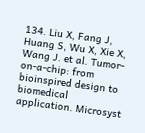134. Liu X, Fang J, Huang S, Wu X, Xie X, Wang J. et al. Tumor-on-a-chip: from bioinspired design to biomedical application. Microsyst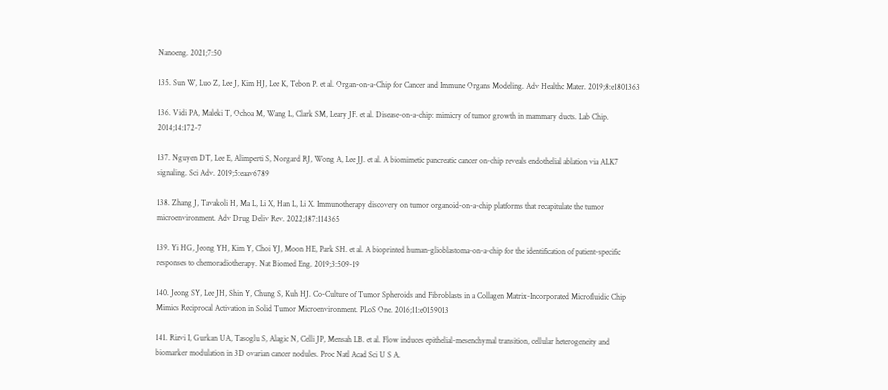Nanoeng. 2021;7:50

135. Sun W, Luo Z, Lee J, Kim HJ, Lee K, Tebon P. et al. Organ-on-a-Chip for Cancer and Immune Organs Modeling. Adv Healthc Mater. 2019;8:e1801363

136. Vidi PA, Maleki T, Ochoa M, Wang L, Clark SM, Leary JF. et al. Disease-on-a-chip: mimicry of tumor growth in mammary ducts. Lab Chip. 2014;14:172-7

137. Nguyen DT, Lee E, Alimperti S, Norgard RJ, Wong A, Lee JJ. et al. A biomimetic pancreatic cancer on-chip reveals endothelial ablation via ALK7 signaling. Sci Adv. 2019;5:eaav6789

138. Zhang J, Tavakoli H, Ma L, Li X, Han L, Li X. Immunotherapy discovery on tumor organoid-on-a-chip platforms that recapitulate the tumor microenvironment. Adv Drug Deliv Rev. 2022;187:114365

139. Yi HG, Jeong YH, Kim Y, Choi YJ, Moon HE, Park SH. et al. A bioprinted human-glioblastoma-on-a-chip for the identification of patient-specific responses to chemoradiotherapy. Nat Biomed Eng. 2019;3:509-19

140. Jeong SY, Lee JH, Shin Y, Chung S, Kuh HJ. Co-Culture of Tumor Spheroids and Fibroblasts in a Collagen Matrix-Incorporated Microfluidic Chip Mimics Reciprocal Activation in Solid Tumor Microenvironment. PLoS One. 2016;11:e0159013

141. Rizvi I, Gurkan UA, Tasoglu S, Alagic N, Celli JP, Mensah LB. et al. Flow induces epithelial-mesenchymal transition, cellular heterogeneity and biomarker modulation in 3D ovarian cancer nodules. Proc Natl Acad Sci U S A.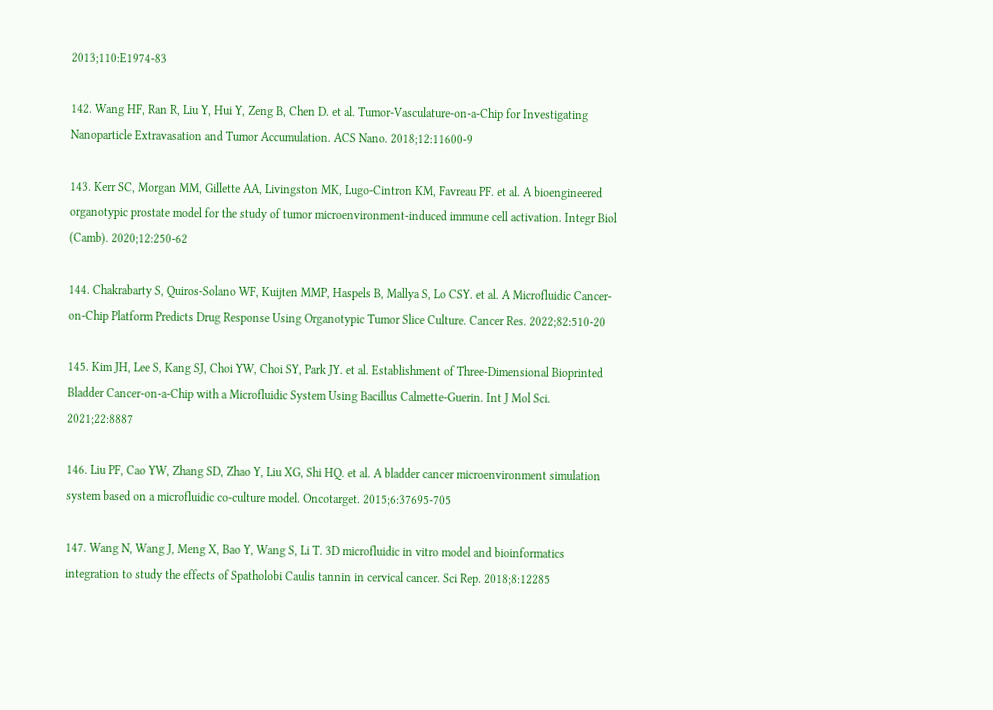2013;110:E1974-83

142. Wang HF, Ran R, Liu Y, Hui Y, Zeng B, Chen D. et al. Tumor-Vasculature-on-a-Chip for Investigating Nanoparticle Extravasation and Tumor Accumulation. ACS Nano. 2018;12:11600-9

143. Kerr SC, Morgan MM, Gillette AA, Livingston MK, Lugo-Cintron KM, Favreau PF. et al. A bioengineered organotypic prostate model for the study of tumor microenvironment-induced immune cell activation. Integr Biol (Camb). 2020;12:250-62

144. Chakrabarty S, Quiros-Solano WF, Kuijten MMP, Haspels B, Mallya S, Lo CSY. et al. A Microfluidic Cancer-on-Chip Platform Predicts Drug Response Using Organotypic Tumor Slice Culture. Cancer Res. 2022;82:510-20

145. Kim JH, Lee S, Kang SJ, Choi YW, Choi SY, Park JY. et al. Establishment of Three-Dimensional Bioprinted Bladder Cancer-on-a-Chip with a Microfluidic System Using Bacillus Calmette-Guerin. Int J Mol Sci. 2021;22:8887

146. Liu PF, Cao YW, Zhang SD, Zhao Y, Liu XG, Shi HQ. et al. A bladder cancer microenvironment simulation system based on a microfluidic co-culture model. Oncotarget. 2015;6:37695-705

147. Wang N, Wang J, Meng X, Bao Y, Wang S, Li T. 3D microfluidic in vitro model and bioinformatics integration to study the effects of Spatholobi Caulis tannin in cervical cancer. Sci Rep. 2018;8:12285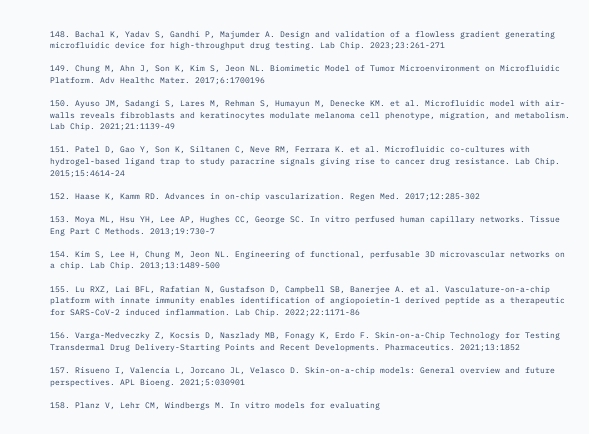148. Bachal K, Yadav S, Gandhi P, Majumder A. Design and validation of a flowless gradient generating microfluidic device for high-throughput drug testing. Lab Chip. 2023;23:261-271

149. Chung M, Ahn J, Son K, Kim S, Jeon NL. Biomimetic Model of Tumor Microenvironment on Microfluidic Platform. Adv Healthc Mater. 2017;6:1700196

150. Ayuso JM, Sadangi S, Lares M, Rehman S, Humayun M, Denecke KM. et al. Microfluidic model with air-walls reveals fibroblasts and keratinocytes modulate melanoma cell phenotype, migration, and metabolism. Lab Chip. 2021;21:1139-49

151. Patel D, Gao Y, Son K, Siltanen C, Neve RM, Ferrara K. et al. Microfluidic co-cultures with hydrogel-based ligand trap to study paracrine signals giving rise to cancer drug resistance. Lab Chip. 2015;15:4614-24

152. Haase K, Kamm RD. Advances in on-chip vascularization. Regen Med. 2017;12:285-302

153. Moya ML, Hsu YH, Lee AP, Hughes CC, George SC. In vitro perfused human capillary networks. Tissue Eng Part C Methods. 2013;19:730-7

154. Kim S, Lee H, Chung M, Jeon NL. Engineering of functional, perfusable 3D microvascular networks on a chip. Lab Chip. 2013;13:1489-500

155. Lu RXZ, Lai BFL, Rafatian N, Gustafson D, Campbell SB, Banerjee A. et al. Vasculature-on-a-chip platform with innate immunity enables identification of angiopoietin-1 derived peptide as a therapeutic for SARS-CoV-2 induced inflammation. Lab Chip. 2022;22:1171-86

156. Varga-Medveczky Z, Kocsis D, Naszlady MB, Fonagy K, Erdo F. Skin-on-a-Chip Technology for Testing Transdermal Drug Delivery-Starting Points and Recent Developments. Pharmaceutics. 2021;13:1852

157. Risueno I, Valencia L, Jorcano JL, Velasco D. Skin-on-a-chip models: General overview and future perspectives. APL Bioeng. 2021;5:030901

158. Planz V, Lehr CM, Windbergs M. In vitro models for evaluating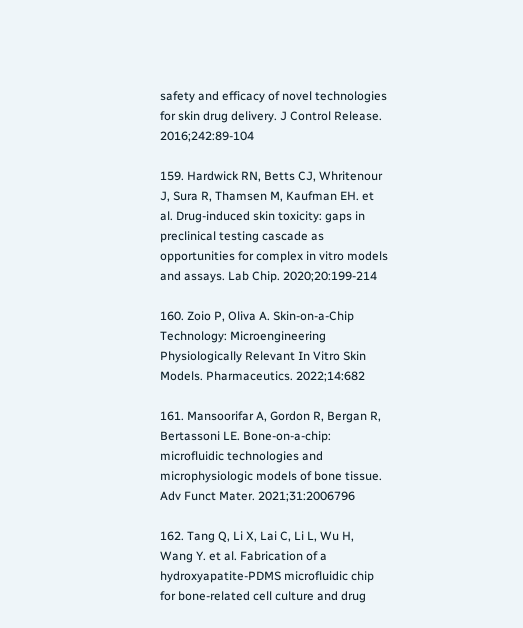safety and efficacy of novel technologies for skin drug delivery. J Control Release. 2016;242:89-104

159. Hardwick RN, Betts CJ, Whritenour J, Sura R, Thamsen M, Kaufman EH. et al. Drug-induced skin toxicity: gaps in preclinical testing cascade as opportunities for complex in vitro models and assays. Lab Chip. 2020;20:199-214

160. Zoio P, Oliva A. Skin-on-a-Chip Technology: Microengineering Physiologically Relevant In Vitro Skin Models. Pharmaceutics. 2022;14:682

161. Mansoorifar A, Gordon R, Bergan R, Bertassoni LE. Bone-on-a-chip: microfluidic technologies and microphysiologic models of bone tissue. Adv Funct Mater. 2021;31:2006796

162. Tang Q, Li X, Lai C, Li L, Wu H, Wang Y. et al. Fabrication of a hydroxyapatite-PDMS microfluidic chip for bone-related cell culture and drug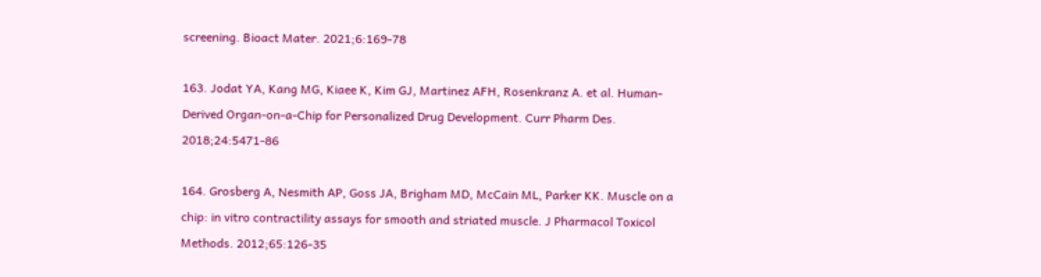screening. Bioact Mater. 2021;6:169-78

163. Jodat YA, Kang MG, Kiaee K, Kim GJ, Martinez AFH, Rosenkranz A. et al. Human-Derived Organ-on-a-Chip for Personalized Drug Development. Curr Pharm Des. 2018;24:5471-86

164. Grosberg A, Nesmith AP, Goss JA, Brigham MD, McCain ML, Parker KK. Muscle on a chip: in vitro contractility assays for smooth and striated muscle. J Pharmacol Toxicol Methods. 2012;65:126-35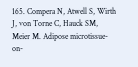165. Compera N, Atwell S, Wirth J, von Torne C, Hauck SM, Meier M. Adipose microtissue-on-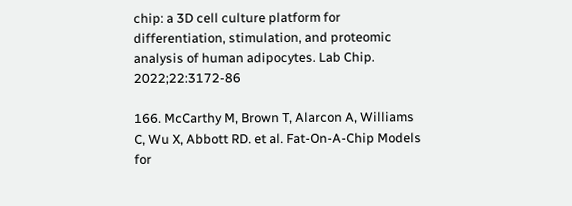chip: a 3D cell culture platform for differentiation, stimulation, and proteomic analysis of human adipocytes. Lab Chip. 2022;22:3172-86

166. McCarthy M, Brown T, Alarcon A, Williams C, Wu X, Abbott RD. et al. Fat-On-A-Chip Models for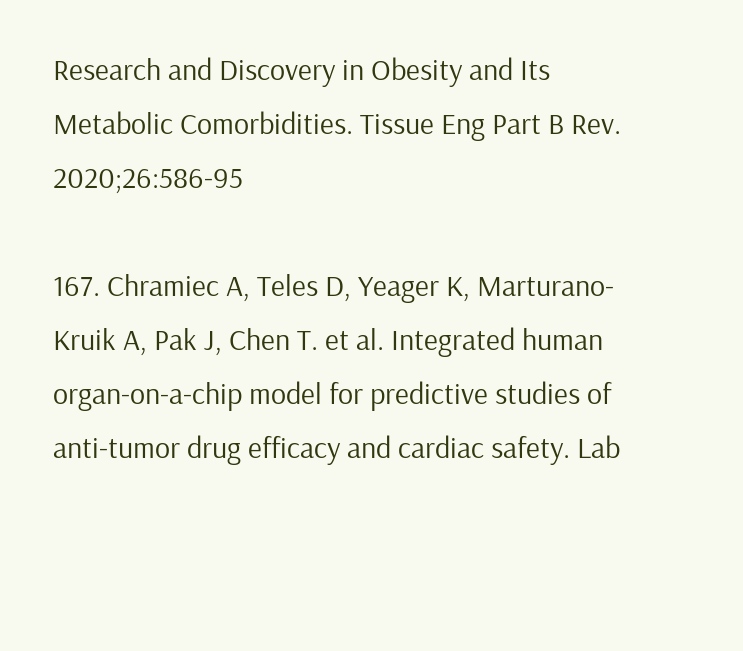Research and Discovery in Obesity and Its Metabolic Comorbidities. Tissue Eng Part B Rev. 2020;26:586-95

167. Chramiec A, Teles D, Yeager K, Marturano-Kruik A, Pak J, Chen T. et al. Integrated human organ-on-a-chip model for predictive studies of anti-tumor drug efficacy and cardiac safety. Lab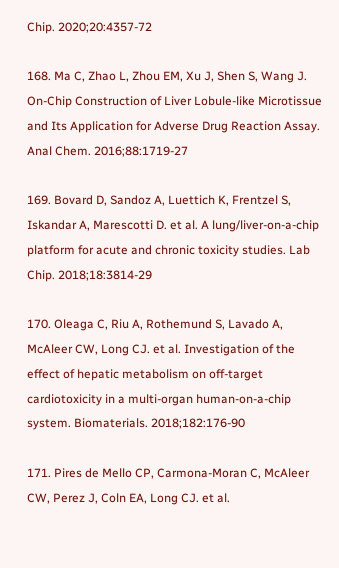Chip. 2020;20:4357-72

168. Ma C, Zhao L, Zhou EM, Xu J, Shen S, Wang J. On-Chip Construction of Liver Lobule-like Microtissue and Its Application for Adverse Drug Reaction Assay. Anal Chem. 2016;88:1719-27

169. Bovard D, Sandoz A, Luettich K, Frentzel S, Iskandar A, Marescotti D. et al. A lung/liver-on-a-chip platform for acute and chronic toxicity studies. Lab Chip. 2018;18:3814-29

170. Oleaga C, Riu A, Rothemund S, Lavado A, McAleer CW, Long CJ. et al. Investigation of the effect of hepatic metabolism on off-target cardiotoxicity in a multi-organ human-on-a-chip system. Biomaterials. 2018;182:176-90

171. Pires de Mello CP, Carmona-Moran C, McAleer CW, Perez J, Coln EA, Long CJ. et al.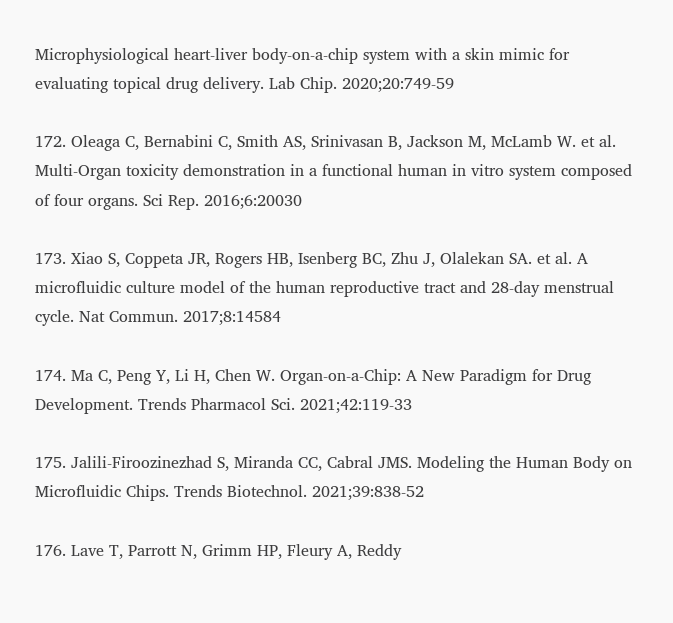Microphysiological heart-liver body-on-a-chip system with a skin mimic for evaluating topical drug delivery. Lab Chip. 2020;20:749-59

172. Oleaga C, Bernabini C, Smith AS, Srinivasan B, Jackson M, McLamb W. et al. Multi-Organ toxicity demonstration in a functional human in vitro system composed of four organs. Sci Rep. 2016;6:20030

173. Xiao S, Coppeta JR, Rogers HB, Isenberg BC, Zhu J, Olalekan SA. et al. A microfluidic culture model of the human reproductive tract and 28-day menstrual cycle. Nat Commun. 2017;8:14584

174. Ma C, Peng Y, Li H, Chen W. Organ-on-a-Chip: A New Paradigm for Drug Development. Trends Pharmacol Sci. 2021;42:119-33

175. Jalili-Firoozinezhad S, Miranda CC, Cabral JMS. Modeling the Human Body on Microfluidic Chips. Trends Biotechnol. 2021;39:838-52

176. Lave T, Parrott N, Grimm HP, Fleury A, Reddy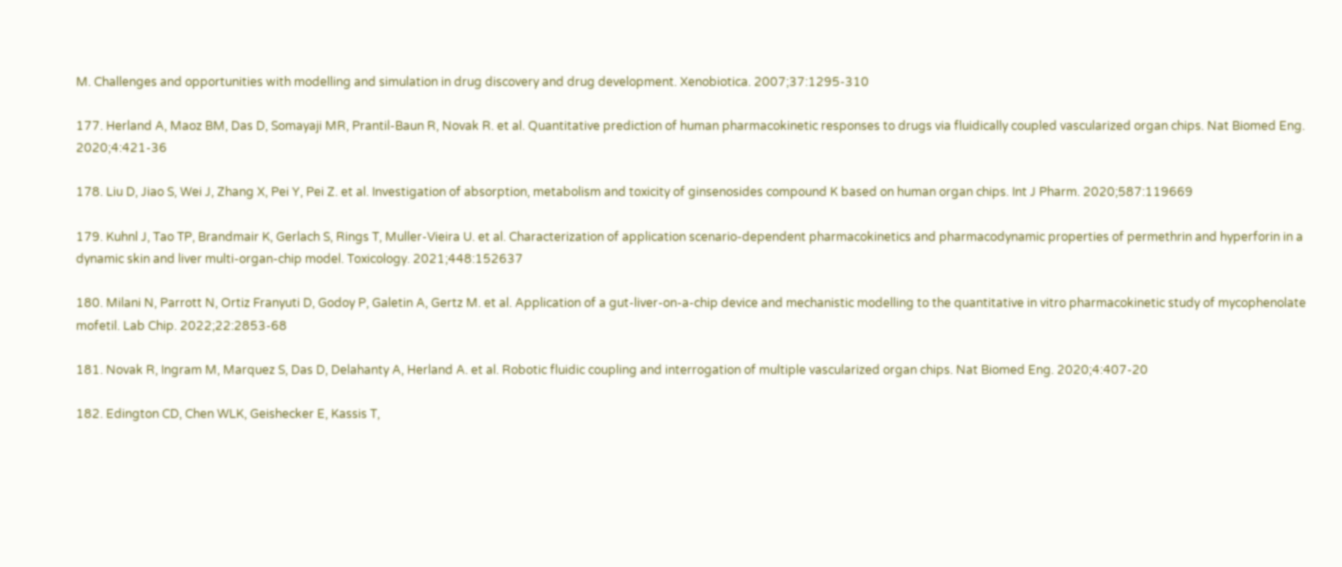M. Challenges and opportunities with modelling and simulation in drug discovery and drug development. Xenobiotica. 2007;37:1295-310

177. Herland A, Maoz BM, Das D, Somayaji MR, Prantil-Baun R, Novak R. et al. Quantitative prediction of human pharmacokinetic responses to drugs via fluidically coupled vascularized organ chips. Nat Biomed Eng. 2020;4:421-36

178. Liu D, Jiao S, Wei J, Zhang X, Pei Y, Pei Z. et al. Investigation of absorption, metabolism and toxicity of ginsenosides compound K based on human organ chips. Int J Pharm. 2020;587:119669

179. Kuhnl J, Tao TP, Brandmair K, Gerlach S, Rings T, Muller-Vieira U. et al. Characterization of application scenario-dependent pharmacokinetics and pharmacodynamic properties of permethrin and hyperforin in a dynamic skin and liver multi-organ-chip model. Toxicology. 2021;448:152637

180. Milani N, Parrott N, Ortiz Franyuti D, Godoy P, Galetin A, Gertz M. et al. Application of a gut-liver-on-a-chip device and mechanistic modelling to the quantitative in vitro pharmacokinetic study of mycophenolate mofetil. Lab Chip. 2022;22:2853-68

181. Novak R, Ingram M, Marquez S, Das D, Delahanty A, Herland A. et al. Robotic fluidic coupling and interrogation of multiple vascularized organ chips. Nat Biomed Eng. 2020;4:407-20

182. Edington CD, Chen WLK, Geishecker E, Kassis T,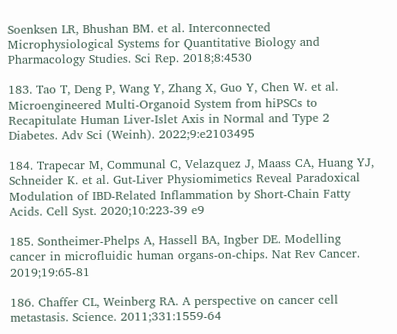Soenksen LR, Bhushan BM. et al. Interconnected Microphysiological Systems for Quantitative Biology and Pharmacology Studies. Sci Rep. 2018;8:4530

183. Tao T, Deng P, Wang Y, Zhang X, Guo Y, Chen W. et al. Microengineered Multi-Organoid System from hiPSCs to Recapitulate Human Liver-Islet Axis in Normal and Type 2 Diabetes. Adv Sci (Weinh). 2022;9:e2103495

184. Trapecar M, Communal C, Velazquez J, Maass CA, Huang YJ, Schneider K. et al. Gut-Liver Physiomimetics Reveal Paradoxical Modulation of IBD-Related Inflammation by Short-Chain Fatty Acids. Cell Syst. 2020;10:223-39 e9

185. Sontheimer-Phelps A, Hassell BA, Ingber DE. Modelling cancer in microfluidic human organs-on-chips. Nat Rev Cancer. 2019;19:65-81

186. Chaffer CL, Weinberg RA. A perspective on cancer cell metastasis. Science. 2011;331:1559-64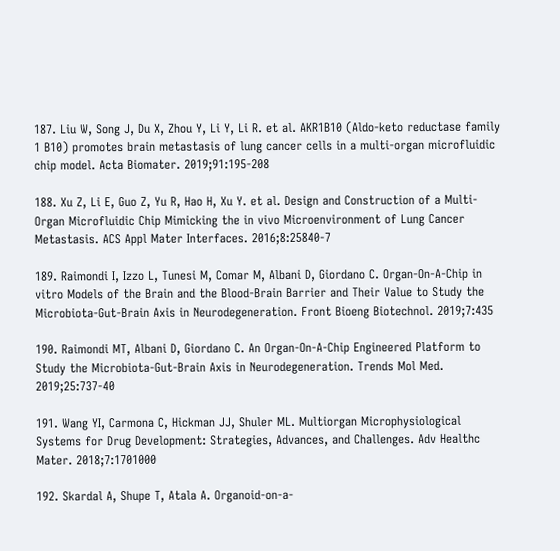187. Liu W, Song J, Du X, Zhou Y, Li Y, Li R. et al. AKR1B10 (Aldo-keto reductase family 1 B10) promotes brain metastasis of lung cancer cells in a multi-organ microfluidic chip model. Acta Biomater. 2019;91:195-208

188. Xu Z, Li E, Guo Z, Yu R, Hao H, Xu Y. et al. Design and Construction of a Multi-Organ Microfluidic Chip Mimicking the in vivo Microenvironment of Lung Cancer Metastasis. ACS Appl Mater Interfaces. 2016;8:25840-7

189. Raimondi I, Izzo L, Tunesi M, Comar M, Albani D, Giordano C. Organ-On-A-Chip in vitro Models of the Brain and the Blood-Brain Barrier and Their Value to Study the Microbiota-Gut-Brain Axis in Neurodegeneration. Front Bioeng Biotechnol. 2019;7:435

190. Raimondi MT, Albani D, Giordano C. An Organ-On-A-Chip Engineered Platform to Study the Microbiota-Gut-Brain Axis in Neurodegeneration. Trends Mol Med. 2019;25:737-40

191. Wang YI, Carmona C, Hickman JJ, Shuler ML. Multiorgan Microphysiological Systems for Drug Development: Strategies, Advances, and Challenges. Adv Healthc Mater. 2018;7:1701000

192. Skardal A, Shupe T, Atala A. Organoid-on-a-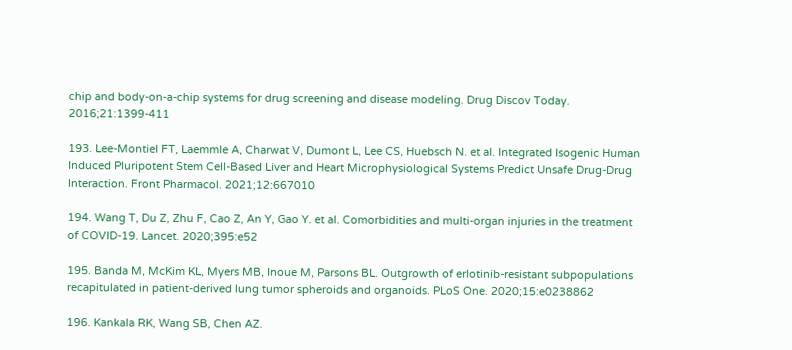chip and body-on-a-chip systems for drug screening and disease modeling. Drug Discov Today. 2016;21:1399-411

193. Lee-Montiel FT, Laemmle A, Charwat V, Dumont L, Lee CS, Huebsch N. et al. Integrated Isogenic Human Induced Pluripotent Stem Cell-Based Liver and Heart Microphysiological Systems Predict Unsafe Drug-Drug Interaction. Front Pharmacol. 2021;12:667010

194. Wang T, Du Z, Zhu F, Cao Z, An Y, Gao Y. et al. Comorbidities and multi-organ injuries in the treatment of COVID-19. Lancet. 2020;395:e52

195. Banda M, McKim KL, Myers MB, Inoue M, Parsons BL. Outgrowth of erlotinib-resistant subpopulations recapitulated in patient-derived lung tumor spheroids and organoids. PLoS One. 2020;15:e0238862

196. Kankala RK, Wang SB, Chen AZ.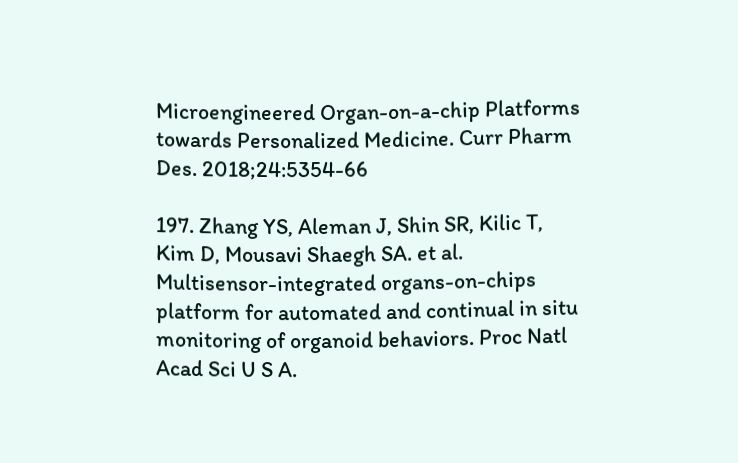Microengineered Organ-on-a-chip Platforms towards Personalized Medicine. Curr Pharm Des. 2018;24:5354-66

197. Zhang YS, Aleman J, Shin SR, Kilic T, Kim D, Mousavi Shaegh SA. et al. Multisensor-integrated organs-on-chips platform for automated and continual in situ monitoring of organoid behaviors. Proc Natl Acad Sci U S A.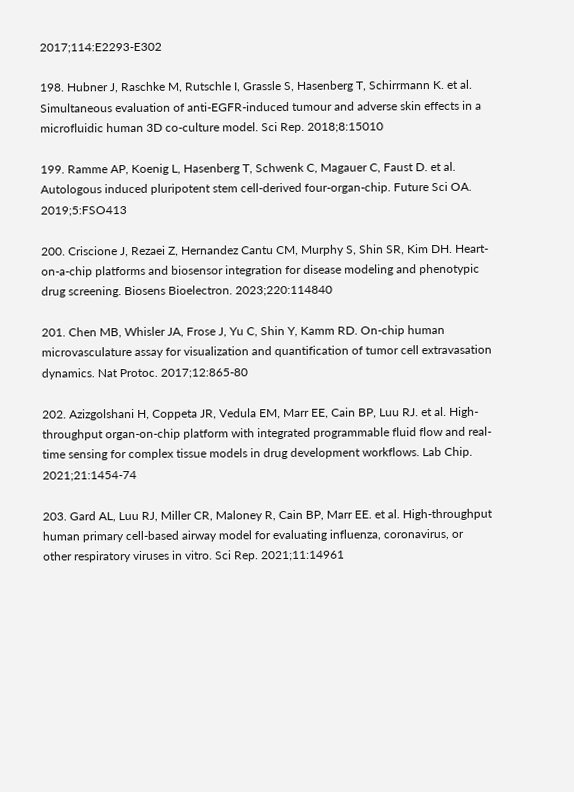2017;114:E2293-E302

198. Hubner J, Raschke M, Rutschle I, Grassle S, Hasenberg T, Schirrmann K. et al. Simultaneous evaluation of anti-EGFR-induced tumour and adverse skin effects in a microfluidic human 3D co-culture model. Sci Rep. 2018;8:15010

199. Ramme AP, Koenig L, Hasenberg T, Schwenk C, Magauer C, Faust D. et al. Autologous induced pluripotent stem cell-derived four-organ-chip. Future Sci OA. 2019;5:FSO413

200. Criscione J, Rezaei Z, Hernandez Cantu CM, Murphy S, Shin SR, Kim DH. Heart-on-a-chip platforms and biosensor integration for disease modeling and phenotypic drug screening. Biosens Bioelectron. 2023;220:114840

201. Chen MB, Whisler JA, Frose J, Yu C, Shin Y, Kamm RD. On-chip human microvasculature assay for visualization and quantification of tumor cell extravasation dynamics. Nat Protoc. 2017;12:865-80

202. Azizgolshani H, Coppeta JR, Vedula EM, Marr EE, Cain BP, Luu RJ. et al. High-throughput organ-on-chip platform with integrated programmable fluid flow and real-time sensing for complex tissue models in drug development workflows. Lab Chip. 2021;21:1454-74

203. Gard AL, Luu RJ, Miller CR, Maloney R, Cain BP, Marr EE. et al. High-throughput human primary cell-based airway model for evaluating influenza, coronavirus, or other respiratory viruses in vitro. Sci Rep. 2021;11:14961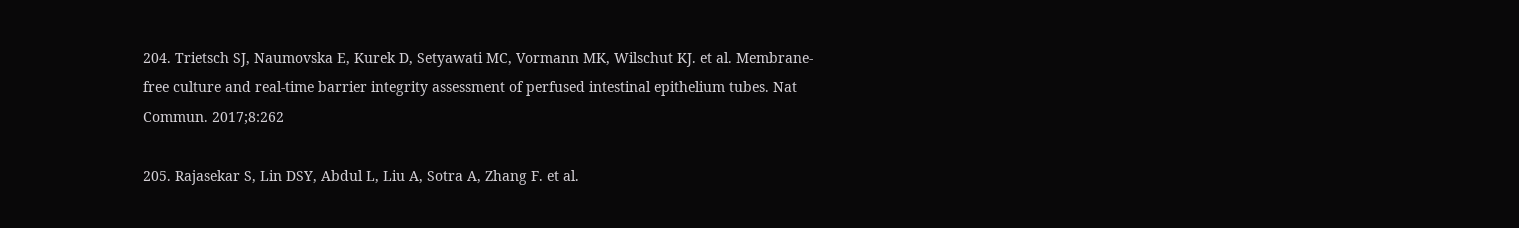204. Trietsch SJ, Naumovska E, Kurek D, Setyawati MC, Vormann MK, Wilschut KJ. et al. Membrane-free culture and real-time barrier integrity assessment of perfused intestinal epithelium tubes. Nat Commun. 2017;8:262

205. Rajasekar S, Lin DSY, Abdul L, Liu A, Sotra A, Zhang F. et al.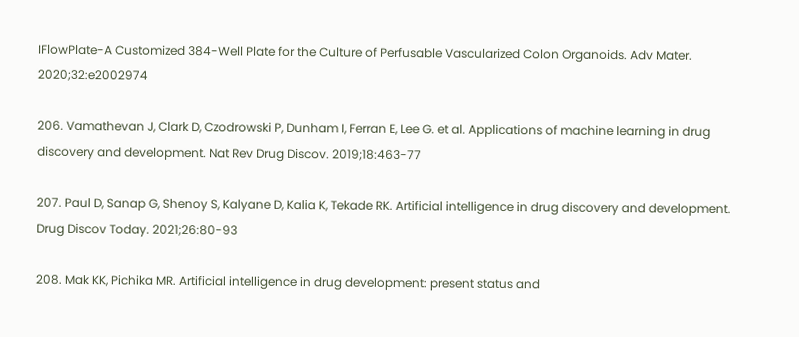IFlowPlate-A Customized 384-Well Plate for the Culture of Perfusable Vascularized Colon Organoids. Adv Mater. 2020;32:e2002974

206. Vamathevan J, Clark D, Czodrowski P, Dunham I, Ferran E, Lee G. et al. Applications of machine learning in drug discovery and development. Nat Rev Drug Discov. 2019;18:463-77

207. Paul D, Sanap G, Shenoy S, Kalyane D, Kalia K, Tekade RK. Artificial intelligence in drug discovery and development. Drug Discov Today. 2021;26:80-93

208. Mak KK, Pichika MR. Artificial intelligence in drug development: present status and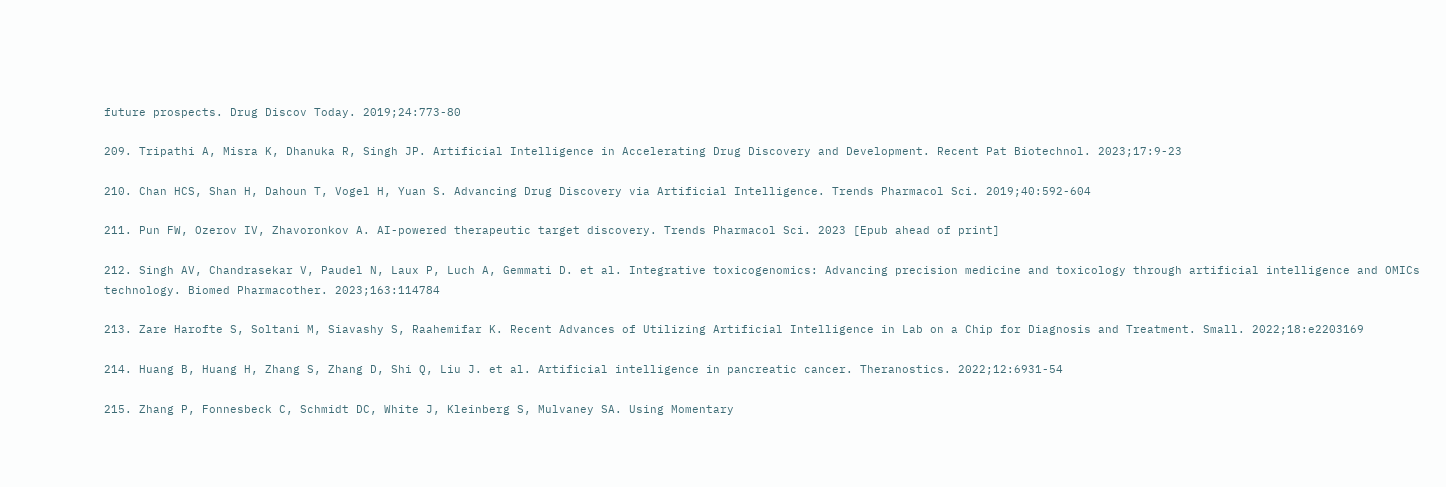future prospects. Drug Discov Today. 2019;24:773-80

209. Tripathi A, Misra K, Dhanuka R, Singh JP. Artificial Intelligence in Accelerating Drug Discovery and Development. Recent Pat Biotechnol. 2023;17:9-23

210. Chan HCS, Shan H, Dahoun T, Vogel H, Yuan S. Advancing Drug Discovery via Artificial Intelligence. Trends Pharmacol Sci. 2019;40:592-604

211. Pun FW, Ozerov IV, Zhavoronkov A. AI-powered therapeutic target discovery. Trends Pharmacol Sci. 2023 [Epub ahead of print]

212. Singh AV, Chandrasekar V, Paudel N, Laux P, Luch A, Gemmati D. et al. Integrative toxicogenomics: Advancing precision medicine and toxicology through artificial intelligence and OMICs technology. Biomed Pharmacother. 2023;163:114784

213. Zare Harofte S, Soltani M, Siavashy S, Raahemifar K. Recent Advances of Utilizing Artificial Intelligence in Lab on a Chip for Diagnosis and Treatment. Small. 2022;18:e2203169

214. Huang B, Huang H, Zhang S, Zhang D, Shi Q, Liu J. et al. Artificial intelligence in pancreatic cancer. Theranostics. 2022;12:6931-54

215. Zhang P, Fonnesbeck C, Schmidt DC, White J, Kleinberg S, Mulvaney SA. Using Momentary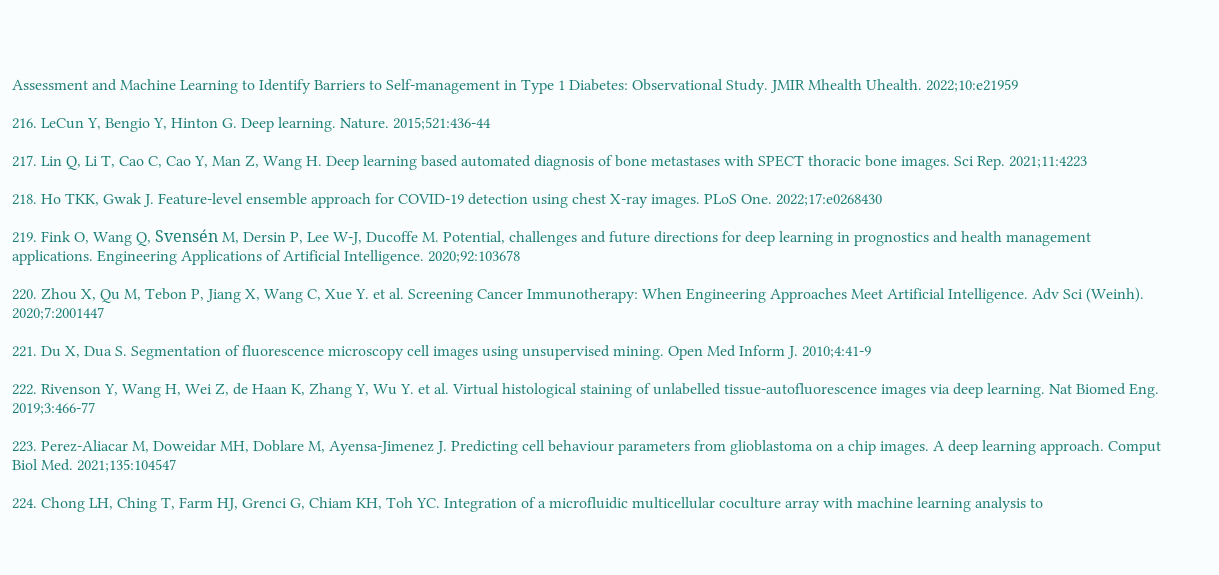Assessment and Machine Learning to Identify Barriers to Self-management in Type 1 Diabetes: Observational Study. JMIR Mhealth Uhealth. 2022;10:e21959

216. LeCun Y, Bengio Y, Hinton G. Deep learning. Nature. 2015;521:436-44

217. Lin Q, Li T, Cao C, Cao Y, Man Z, Wang H. Deep learning based automated diagnosis of bone metastases with SPECT thoracic bone images. Sci Rep. 2021;11:4223

218. Ho TKK, Gwak J. Feature-level ensemble approach for COVID-19 detection using chest X-ray images. PLoS One. 2022;17:e0268430

219. Fink O, Wang Q, Svensén M, Dersin P, Lee W-J, Ducoffe M. Potential, challenges and future directions for deep learning in prognostics and health management applications. Engineering Applications of Artificial Intelligence. 2020;92:103678

220. Zhou X, Qu M, Tebon P, Jiang X, Wang C, Xue Y. et al. Screening Cancer Immunotherapy: When Engineering Approaches Meet Artificial Intelligence. Adv Sci (Weinh). 2020;7:2001447

221. Du X, Dua S. Segmentation of fluorescence microscopy cell images using unsupervised mining. Open Med Inform J. 2010;4:41-9

222. Rivenson Y, Wang H, Wei Z, de Haan K, Zhang Y, Wu Y. et al. Virtual histological staining of unlabelled tissue-autofluorescence images via deep learning. Nat Biomed Eng. 2019;3:466-77

223. Perez-Aliacar M, Doweidar MH, Doblare M, Ayensa-Jimenez J. Predicting cell behaviour parameters from glioblastoma on a chip images. A deep learning approach. Comput Biol Med. 2021;135:104547

224. Chong LH, Ching T, Farm HJ, Grenci G, Chiam KH, Toh YC. Integration of a microfluidic multicellular coculture array with machine learning analysis to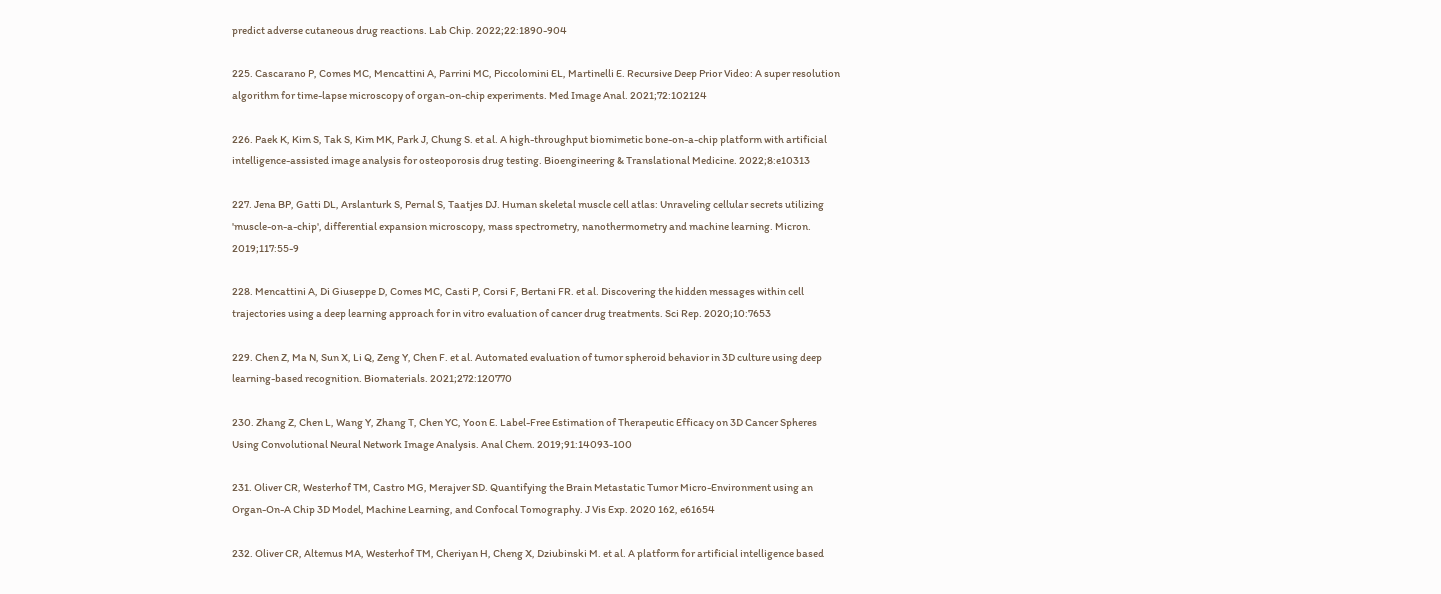predict adverse cutaneous drug reactions. Lab Chip. 2022;22:1890-904

225. Cascarano P, Comes MC, Mencattini A, Parrini MC, Piccolomini EL, Martinelli E. Recursive Deep Prior Video: A super resolution algorithm for time-lapse microscopy of organ-on-chip experiments. Med Image Anal. 2021;72:102124

226. Paek K, Kim S, Tak S, Kim MK, Park J, Chung S. et al. A high-throughput biomimetic bone-on-a-chip platform with artificial intelligence-assisted image analysis for osteoporosis drug testing. Bioengineering & Translational Medicine. 2022;8:e10313

227. Jena BP, Gatti DL, Arslanturk S, Pernal S, Taatjes DJ. Human skeletal muscle cell atlas: Unraveling cellular secrets utilizing 'muscle-on-a-chip', differential expansion microscopy, mass spectrometry, nanothermometry and machine learning. Micron. 2019;117:55-9

228. Mencattini A, Di Giuseppe D, Comes MC, Casti P, Corsi F, Bertani FR. et al. Discovering the hidden messages within cell trajectories using a deep learning approach for in vitro evaluation of cancer drug treatments. Sci Rep. 2020;10:7653

229. Chen Z, Ma N, Sun X, Li Q, Zeng Y, Chen F. et al. Automated evaluation of tumor spheroid behavior in 3D culture using deep learning-based recognition. Biomaterials. 2021;272:120770

230. Zhang Z, Chen L, Wang Y, Zhang T, Chen YC, Yoon E. Label-Free Estimation of Therapeutic Efficacy on 3D Cancer Spheres Using Convolutional Neural Network Image Analysis. Anal Chem. 2019;91:14093-100

231. Oliver CR, Westerhof TM, Castro MG, Merajver SD. Quantifying the Brain Metastatic Tumor Micro-Environment using an Organ-On-A Chip 3D Model, Machine Learning, and Confocal Tomography. J Vis Exp. 2020 162, e61654

232. Oliver CR, Altemus MA, Westerhof TM, Cheriyan H, Cheng X, Dziubinski M. et al. A platform for artificial intelligence based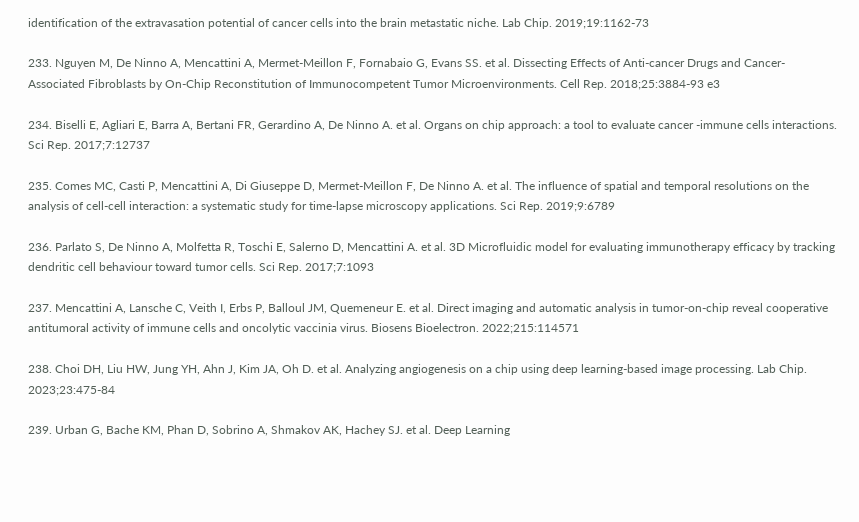identification of the extravasation potential of cancer cells into the brain metastatic niche. Lab Chip. 2019;19:1162-73

233. Nguyen M, De Ninno A, Mencattini A, Mermet-Meillon F, Fornabaio G, Evans SS. et al. Dissecting Effects of Anti-cancer Drugs and Cancer-Associated Fibroblasts by On-Chip Reconstitution of Immunocompetent Tumor Microenvironments. Cell Rep. 2018;25:3884-93 e3

234. Biselli E, Agliari E, Barra A, Bertani FR, Gerardino A, De Ninno A. et al. Organs on chip approach: a tool to evaluate cancer -immune cells interactions. Sci Rep. 2017;7:12737

235. Comes MC, Casti P, Mencattini A, Di Giuseppe D, Mermet-Meillon F, De Ninno A. et al. The influence of spatial and temporal resolutions on the analysis of cell-cell interaction: a systematic study for time-lapse microscopy applications. Sci Rep. 2019;9:6789

236. Parlato S, De Ninno A, Molfetta R, Toschi E, Salerno D, Mencattini A. et al. 3D Microfluidic model for evaluating immunotherapy efficacy by tracking dendritic cell behaviour toward tumor cells. Sci Rep. 2017;7:1093

237. Mencattini A, Lansche C, Veith I, Erbs P, Balloul JM, Quemeneur E. et al. Direct imaging and automatic analysis in tumor-on-chip reveal cooperative antitumoral activity of immune cells and oncolytic vaccinia virus. Biosens Bioelectron. 2022;215:114571

238. Choi DH, Liu HW, Jung YH, Ahn J, Kim JA, Oh D. et al. Analyzing angiogenesis on a chip using deep learning-based image processing. Lab Chip. 2023;23:475-84

239. Urban G, Bache KM, Phan D, Sobrino A, Shmakov AK, Hachey SJ. et al. Deep Learning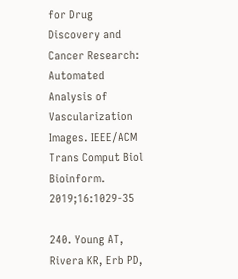for Drug Discovery and Cancer Research: Automated Analysis of Vascularization Images. IEEE/ACM Trans Comput Biol Bioinform. 2019;16:1029-35

240. Young AT, Rivera KR, Erb PD,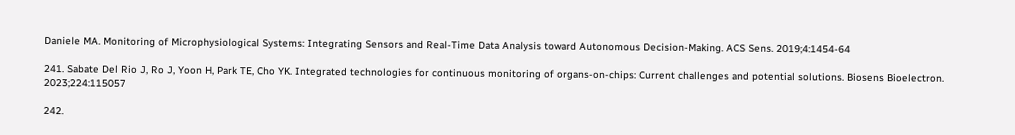Daniele MA. Monitoring of Microphysiological Systems: Integrating Sensors and Real-Time Data Analysis toward Autonomous Decision-Making. ACS Sens. 2019;4:1454-64

241. Sabate Del Rio J, Ro J, Yoon H, Park TE, Cho YK. Integrated technologies for continuous monitoring of organs-on-chips: Current challenges and potential solutions. Biosens Bioelectron. 2023;224:115057

242.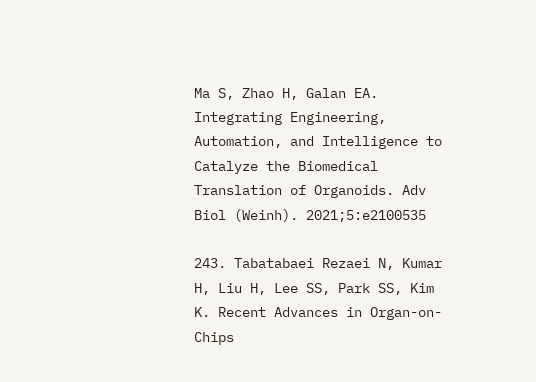Ma S, Zhao H, Galan EA. Integrating Engineering, Automation, and Intelligence to Catalyze the Biomedical Translation of Organoids. Adv Biol (Weinh). 2021;5:e2100535

243. Tabatabaei Rezaei N, Kumar H, Liu H, Lee SS, Park SS, Kim K. Recent Advances in Organ-on-Chips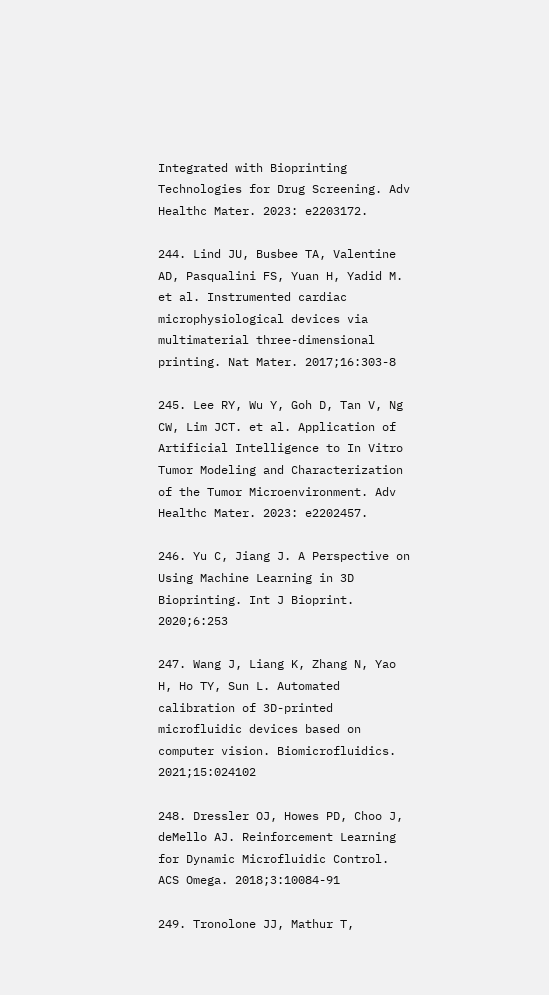Integrated with Bioprinting Technologies for Drug Screening. Adv Healthc Mater. 2023: e2203172.

244. Lind JU, Busbee TA, Valentine AD, Pasqualini FS, Yuan H, Yadid M. et al. Instrumented cardiac microphysiological devices via multimaterial three-dimensional printing. Nat Mater. 2017;16:303-8

245. Lee RY, Wu Y, Goh D, Tan V, Ng CW, Lim JCT. et al. Application of Artificial Intelligence to In Vitro Tumor Modeling and Characterization of the Tumor Microenvironment. Adv Healthc Mater. 2023: e2202457.

246. Yu C, Jiang J. A Perspective on Using Machine Learning in 3D Bioprinting. Int J Bioprint. 2020;6:253

247. Wang J, Liang K, Zhang N, Yao H, Ho TY, Sun L. Automated calibration of 3D-printed microfluidic devices based on computer vision. Biomicrofluidics. 2021;15:024102

248. Dressler OJ, Howes PD, Choo J, deMello AJ. Reinforcement Learning for Dynamic Microfluidic Control. ACS Omega. 2018;3:10084-91

249. Tronolone JJ, Mathur T,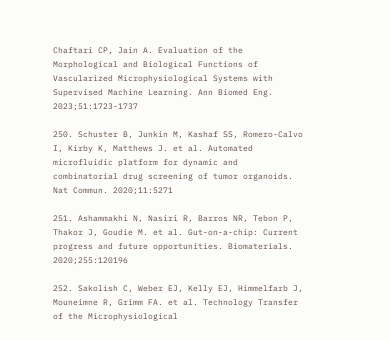Chaftari CP, Jain A. Evaluation of the Morphological and Biological Functions of Vascularized Microphysiological Systems with Supervised Machine Learning. Ann Biomed Eng. 2023;51:1723-1737

250. Schuster B, Junkin M, Kashaf SS, Romero-Calvo I, Kirby K, Matthews J. et al. Automated microfluidic platform for dynamic and combinatorial drug screening of tumor organoids. Nat Commun. 2020;11:5271

251. Ashammakhi N, Nasiri R, Barros NR, Tebon P, Thakor J, Goudie M. et al. Gut-on-a-chip: Current progress and future opportunities. Biomaterials. 2020;255:120196

252. Sakolish C, Weber EJ, Kelly EJ, Himmelfarb J, Mouneimne R, Grimm FA. et al. Technology Transfer of the Microphysiological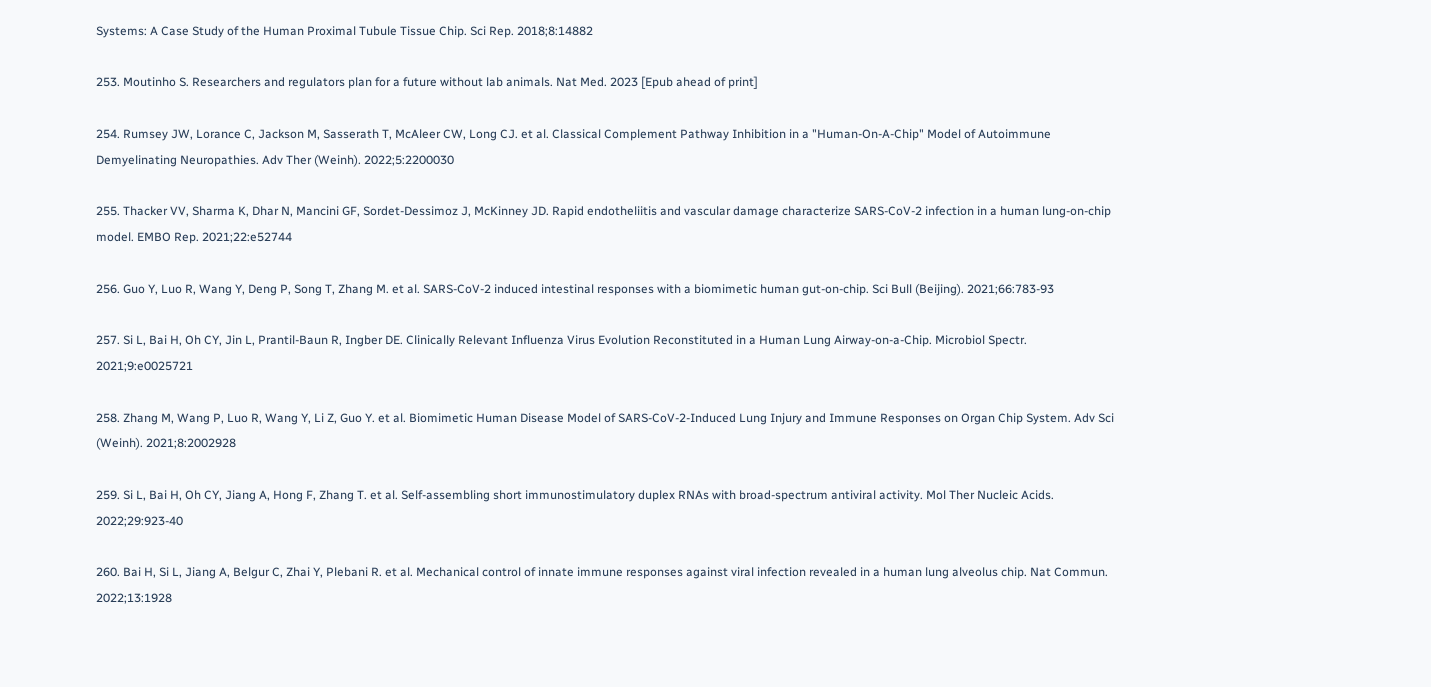Systems: A Case Study of the Human Proximal Tubule Tissue Chip. Sci Rep. 2018;8:14882

253. Moutinho S. Researchers and regulators plan for a future without lab animals. Nat Med. 2023 [Epub ahead of print]

254. Rumsey JW, Lorance C, Jackson M, Sasserath T, McAleer CW, Long CJ. et al. Classical Complement Pathway Inhibition in a "Human-On-A-Chip" Model of Autoimmune Demyelinating Neuropathies. Adv Ther (Weinh). 2022;5:2200030

255. Thacker VV, Sharma K, Dhar N, Mancini GF, Sordet-Dessimoz J, McKinney JD. Rapid endotheliitis and vascular damage characterize SARS-CoV-2 infection in a human lung-on-chip model. EMBO Rep. 2021;22:e52744

256. Guo Y, Luo R, Wang Y, Deng P, Song T, Zhang M. et al. SARS-CoV-2 induced intestinal responses with a biomimetic human gut-on-chip. Sci Bull (Beijing). 2021;66:783-93

257. Si L, Bai H, Oh CY, Jin L, Prantil-Baun R, Ingber DE. Clinically Relevant Influenza Virus Evolution Reconstituted in a Human Lung Airway-on-a-Chip. Microbiol Spectr. 2021;9:e0025721

258. Zhang M, Wang P, Luo R, Wang Y, Li Z, Guo Y. et al. Biomimetic Human Disease Model of SARS-CoV-2-Induced Lung Injury and Immune Responses on Organ Chip System. Adv Sci (Weinh). 2021;8:2002928

259. Si L, Bai H, Oh CY, Jiang A, Hong F, Zhang T. et al. Self-assembling short immunostimulatory duplex RNAs with broad-spectrum antiviral activity. Mol Ther Nucleic Acids. 2022;29:923-40

260. Bai H, Si L, Jiang A, Belgur C, Zhai Y, Plebani R. et al. Mechanical control of innate immune responses against viral infection revealed in a human lung alveolus chip. Nat Commun. 2022;13:1928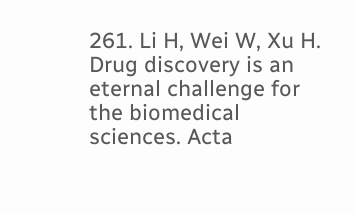261. Li H, Wei W, Xu H. Drug discovery is an eternal challenge for the biomedical sciences. Acta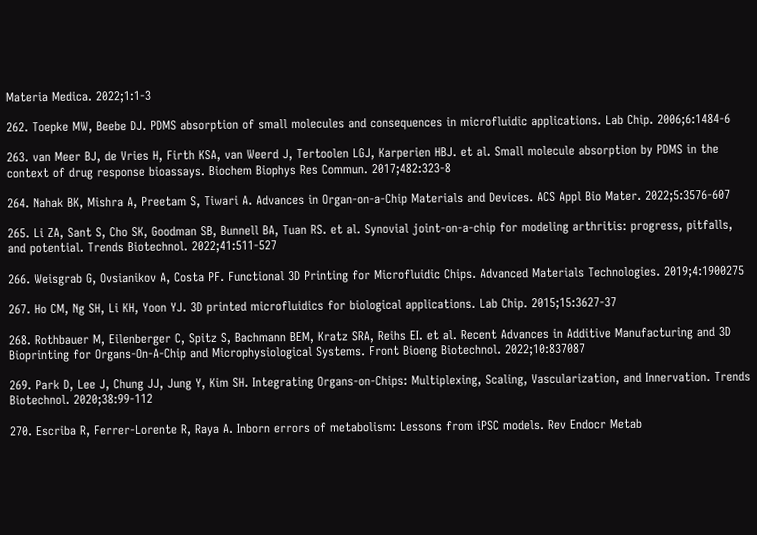Materia Medica. 2022;1:1-3

262. Toepke MW, Beebe DJ. PDMS absorption of small molecules and consequences in microfluidic applications. Lab Chip. 2006;6:1484-6

263. van Meer BJ, de Vries H, Firth KSA, van Weerd J, Tertoolen LGJ, Karperien HBJ. et al. Small molecule absorption by PDMS in the context of drug response bioassays. Biochem Biophys Res Commun. 2017;482:323-8

264. Nahak BK, Mishra A, Preetam S, Tiwari A. Advances in Organ-on-a-Chip Materials and Devices. ACS Appl Bio Mater. 2022;5:3576-607

265. Li ZA, Sant S, Cho SK, Goodman SB, Bunnell BA, Tuan RS. et al. Synovial joint-on-a-chip for modeling arthritis: progress, pitfalls, and potential. Trends Biotechnol. 2022;41:511-527

266. Weisgrab G, Ovsianikov A, Costa PF. Functional 3D Printing for Microfluidic Chips. Advanced Materials Technologies. 2019;4:1900275

267. Ho CM, Ng SH, Li KH, Yoon YJ. 3D printed microfluidics for biological applications. Lab Chip. 2015;15:3627-37

268. Rothbauer M, Eilenberger C, Spitz S, Bachmann BEM, Kratz SRA, Reihs EI. et al. Recent Advances in Additive Manufacturing and 3D Bioprinting for Organs-On-A-Chip and Microphysiological Systems. Front Bioeng Biotechnol. 2022;10:837087

269. Park D, Lee J, Chung JJ, Jung Y, Kim SH. Integrating Organs-on-Chips: Multiplexing, Scaling, Vascularization, and Innervation. Trends Biotechnol. 2020;38:99-112

270. Escriba R, Ferrer-Lorente R, Raya A. Inborn errors of metabolism: Lessons from iPSC models. Rev Endocr Metab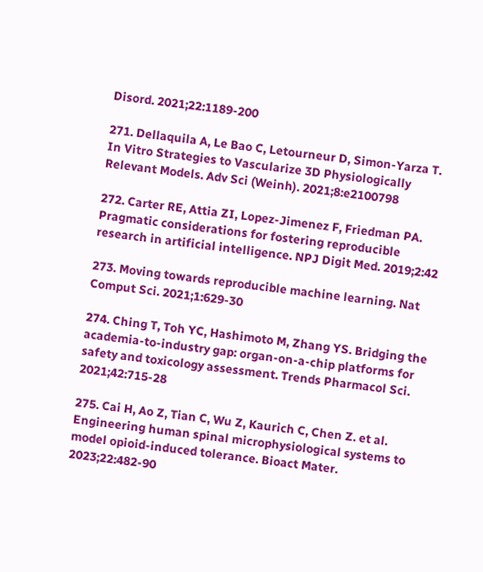Disord. 2021;22:1189-200

271. Dellaquila A, Le Bao C, Letourneur D, Simon-Yarza T. In Vitro Strategies to Vascularize 3D Physiologically Relevant Models. Adv Sci (Weinh). 2021;8:e2100798

272. Carter RE, Attia ZI, Lopez-Jimenez F, Friedman PA. Pragmatic considerations for fostering reproducible research in artificial intelligence. NPJ Digit Med. 2019;2:42

273. Moving towards reproducible machine learning. Nat Comput Sci. 2021;1:629-30

274. Ching T, Toh YC, Hashimoto M, Zhang YS. Bridging the academia-to-industry gap: organ-on-a-chip platforms for safety and toxicology assessment. Trends Pharmacol Sci. 2021;42:715-28

275. Cai H, Ao Z, Tian C, Wu Z, Kaurich C, Chen Z. et al. Engineering human spinal microphysiological systems to model opioid-induced tolerance. Bioact Mater. 2023;22:482-90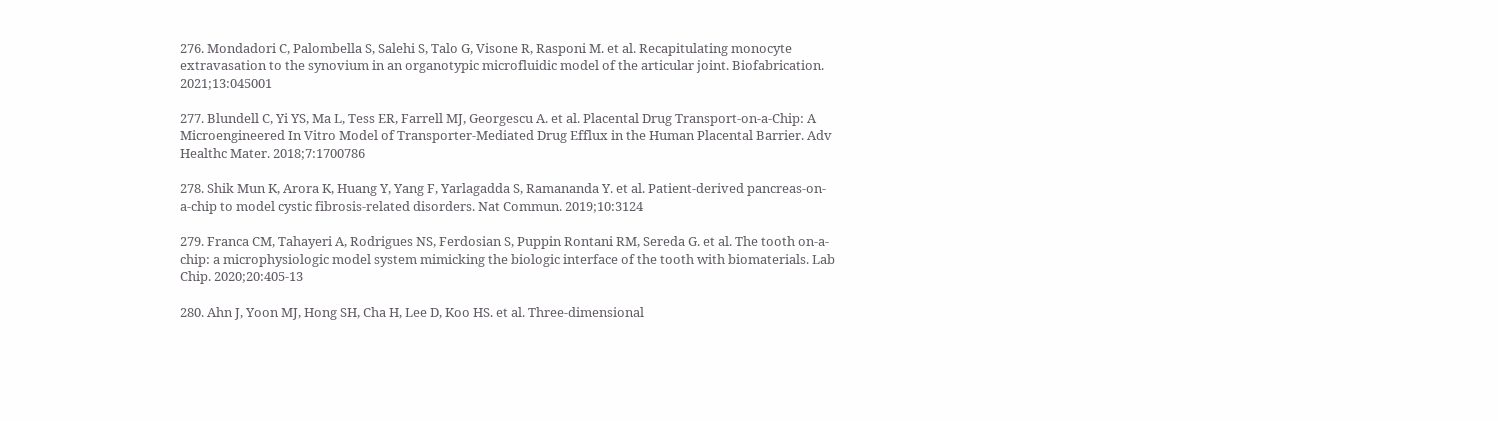276. Mondadori C, Palombella S, Salehi S, Talo G, Visone R, Rasponi M. et al. Recapitulating monocyte extravasation to the synovium in an organotypic microfluidic model of the articular joint. Biofabrication. 2021;13:045001

277. Blundell C, Yi YS, Ma L, Tess ER, Farrell MJ, Georgescu A. et al. Placental Drug Transport-on-a-Chip: A Microengineered In Vitro Model of Transporter-Mediated Drug Efflux in the Human Placental Barrier. Adv Healthc Mater. 2018;7:1700786

278. Shik Mun K, Arora K, Huang Y, Yang F, Yarlagadda S, Ramananda Y. et al. Patient-derived pancreas-on-a-chip to model cystic fibrosis-related disorders. Nat Commun. 2019;10:3124

279. Franca CM, Tahayeri A, Rodrigues NS, Ferdosian S, Puppin Rontani RM, Sereda G. et al. The tooth on-a-chip: a microphysiologic model system mimicking the biologic interface of the tooth with biomaterials. Lab Chip. 2020;20:405-13

280. Ahn J, Yoon MJ, Hong SH, Cha H, Lee D, Koo HS. et al. Three-dimensional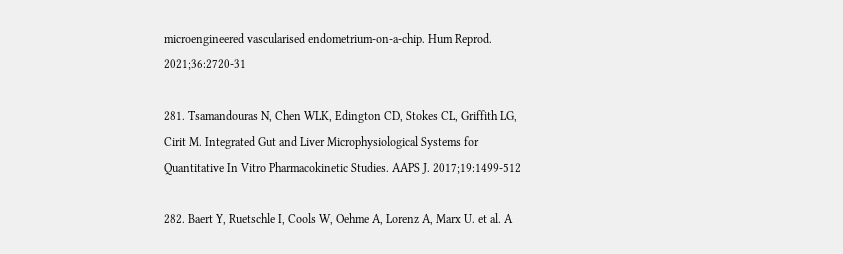microengineered vascularised endometrium-on-a-chip. Hum Reprod. 2021;36:2720-31

281. Tsamandouras N, Chen WLK, Edington CD, Stokes CL, Griffith LG, Cirit M. Integrated Gut and Liver Microphysiological Systems for Quantitative In Vitro Pharmacokinetic Studies. AAPS J. 2017;19:1499-512

282. Baert Y, Ruetschle I, Cools W, Oehme A, Lorenz A, Marx U. et al. A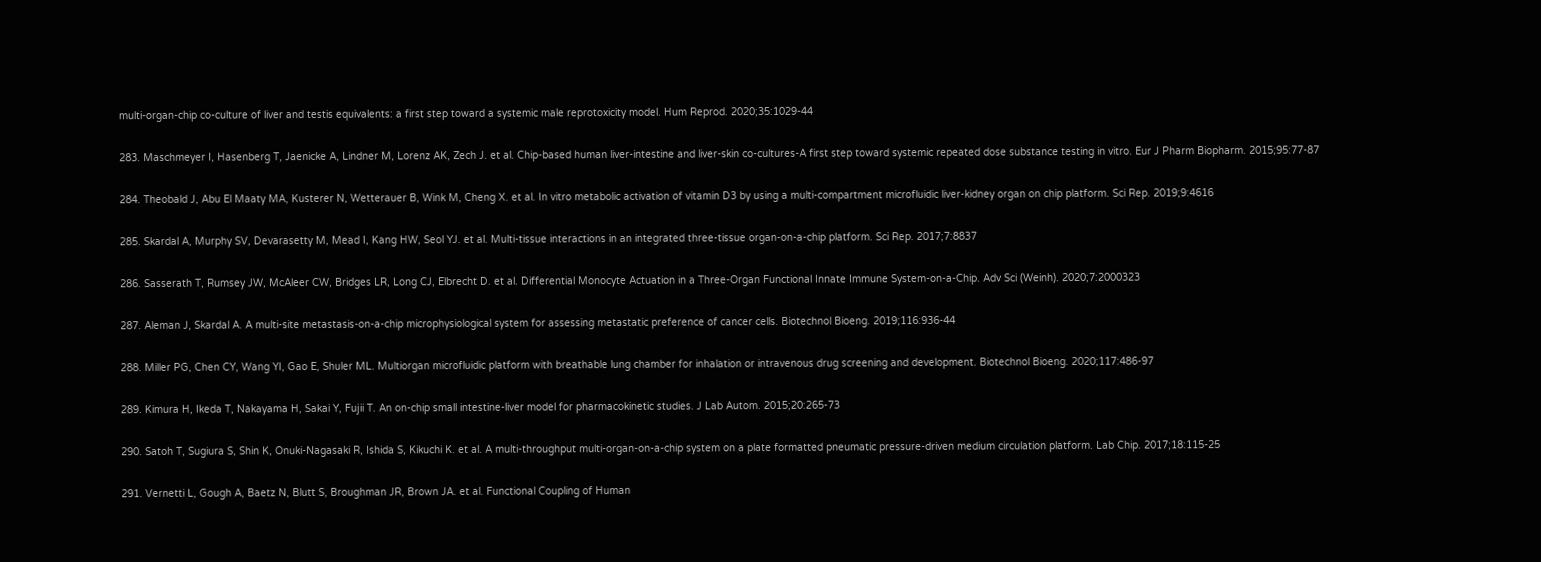multi-organ-chip co-culture of liver and testis equivalents: a first step toward a systemic male reprotoxicity model. Hum Reprod. 2020;35:1029-44

283. Maschmeyer I, Hasenberg T, Jaenicke A, Lindner M, Lorenz AK, Zech J. et al. Chip-based human liver-intestine and liver-skin co-cultures-A first step toward systemic repeated dose substance testing in vitro. Eur J Pharm Biopharm. 2015;95:77-87

284. Theobald J, Abu El Maaty MA, Kusterer N, Wetterauer B, Wink M, Cheng X. et al. In vitro metabolic activation of vitamin D3 by using a multi-compartment microfluidic liver-kidney organ on chip platform. Sci Rep. 2019;9:4616

285. Skardal A, Murphy SV, Devarasetty M, Mead I, Kang HW, Seol YJ. et al. Multi-tissue interactions in an integrated three-tissue organ-on-a-chip platform. Sci Rep. 2017;7:8837

286. Sasserath T, Rumsey JW, McAleer CW, Bridges LR, Long CJ, Elbrecht D. et al. Differential Monocyte Actuation in a Three-Organ Functional Innate Immune System-on-a-Chip. Adv Sci (Weinh). 2020;7:2000323

287. Aleman J, Skardal A. A multi-site metastasis-on-a-chip microphysiological system for assessing metastatic preference of cancer cells. Biotechnol Bioeng. 2019;116:936-44

288. Miller PG, Chen CY, Wang YI, Gao E, Shuler ML. Multiorgan microfluidic platform with breathable lung chamber for inhalation or intravenous drug screening and development. Biotechnol Bioeng. 2020;117:486-97

289. Kimura H, Ikeda T, Nakayama H, Sakai Y, Fujii T. An on-chip small intestine-liver model for pharmacokinetic studies. J Lab Autom. 2015;20:265-73

290. Satoh T, Sugiura S, Shin K, Onuki-Nagasaki R, Ishida S, Kikuchi K. et al. A multi-throughput multi-organ-on-a-chip system on a plate formatted pneumatic pressure-driven medium circulation platform. Lab Chip. 2017;18:115-25

291. Vernetti L, Gough A, Baetz N, Blutt S, Broughman JR, Brown JA. et al. Functional Coupling of Human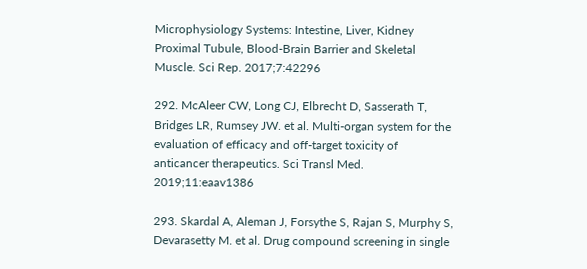Microphysiology Systems: Intestine, Liver, Kidney Proximal Tubule, Blood-Brain Barrier and Skeletal Muscle. Sci Rep. 2017;7:42296

292. McAleer CW, Long CJ, Elbrecht D, Sasserath T, Bridges LR, Rumsey JW. et al. Multi-organ system for the evaluation of efficacy and off-target toxicity of anticancer therapeutics. Sci Transl Med. 2019;11:eaav1386

293. Skardal A, Aleman J, Forsythe S, Rajan S, Murphy S, Devarasetty M. et al. Drug compound screening in single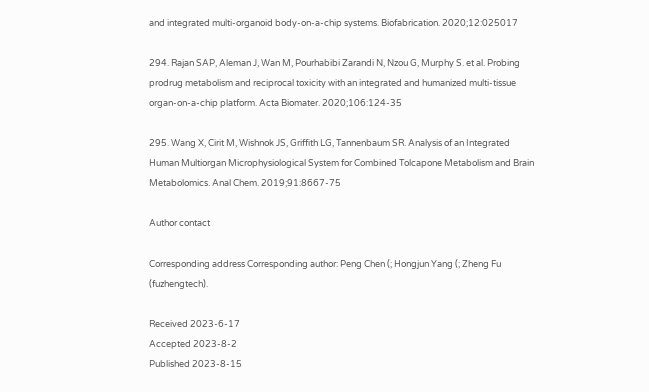and integrated multi-organoid body-on-a-chip systems. Biofabrication. 2020;12:025017

294. Rajan SAP, Aleman J, Wan M, Pourhabibi Zarandi N, Nzou G, Murphy S. et al. Probing prodrug metabolism and reciprocal toxicity with an integrated and humanized multi-tissue organ-on-a-chip platform. Acta Biomater. 2020;106:124-35

295. Wang X, Cirit M, Wishnok JS, Griffith LG, Tannenbaum SR. Analysis of an Integrated Human Multiorgan Microphysiological System for Combined Tolcapone Metabolism and Brain Metabolomics. Anal Chem. 2019;91:8667-75

Author contact

Corresponding address Corresponding author: Peng Chen (; Hongjun Yang (; Zheng Fu (fuzhengtech).

Received 2023-6-17
Accepted 2023-8-2
Published 2023-8-15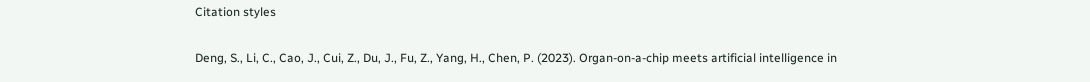Citation styles

Deng, S., Li, C., Cao, J., Cui, Z., Du, J., Fu, Z., Yang, H., Chen, P. (2023). Organ-on-a-chip meets artificial intelligence in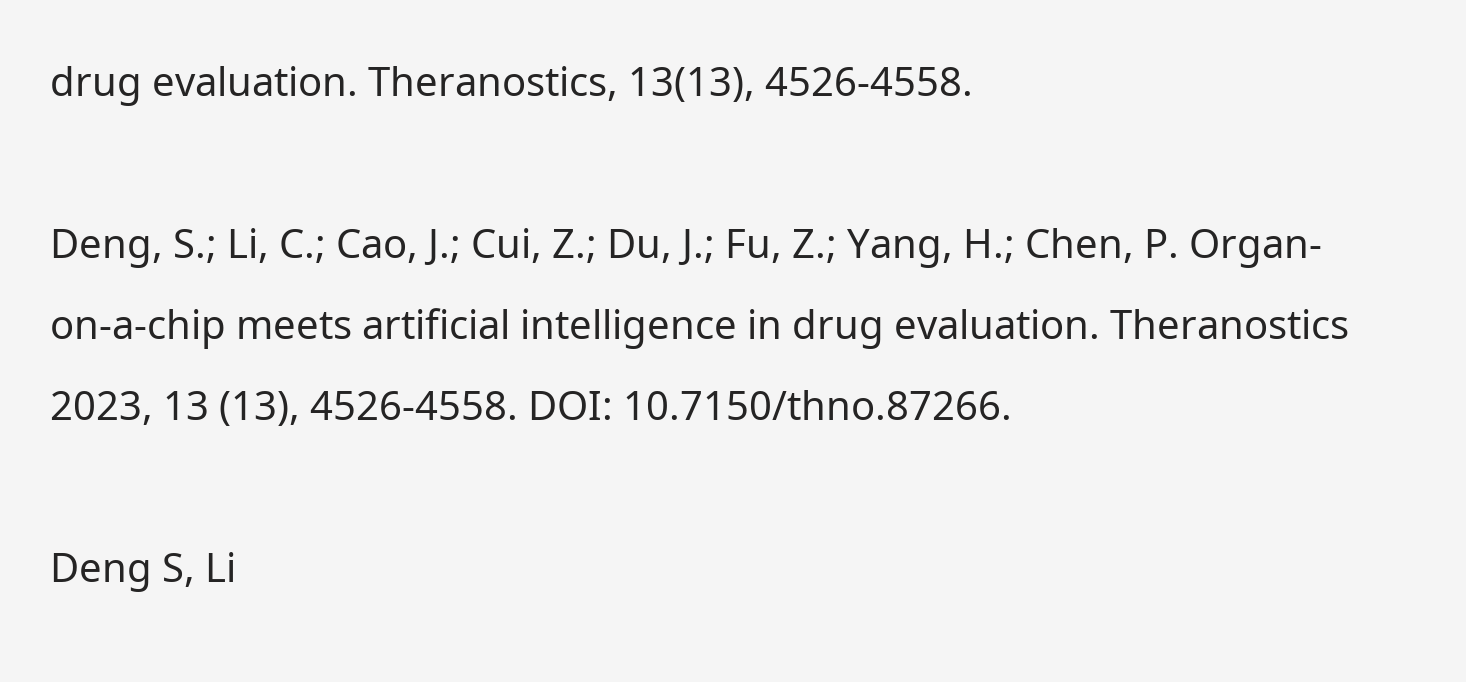drug evaluation. Theranostics, 13(13), 4526-4558.

Deng, S.; Li, C.; Cao, J.; Cui, Z.; Du, J.; Fu, Z.; Yang, H.; Chen, P. Organ-on-a-chip meets artificial intelligence in drug evaluation. Theranostics 2023, 13 (13), 4526-4558. DOI: 10.7150/thno.87266.

Deng S, Li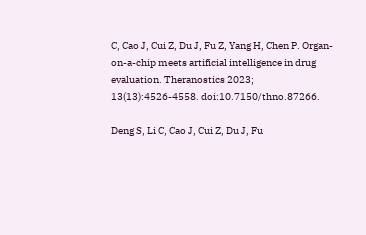C, Cao J, Cui Z, Du J, Fu Z, Yang H, Chen P. Organ-on-a-chip meets artificial intelligence in drug evaluation. Theranostics 2023; 13(13):4526-4558. doi:10.7150/thno.87266.

Deng S, Li C, Cao J, Cui Z, Du J, Fu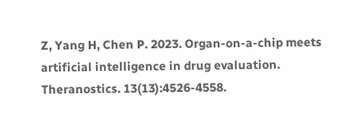Z, Yang H, Chen P. 2023. Organ-on-a-chip meets artificial intelligence in drug evaluation. Theranostics. 13(13):4526-4558.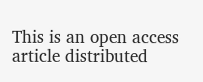This is an open access article distributed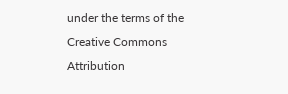under the terms of the Creative Commons Attribution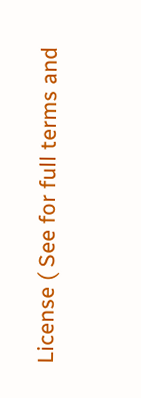License ( See for full terms and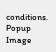conditions.
Popup Image